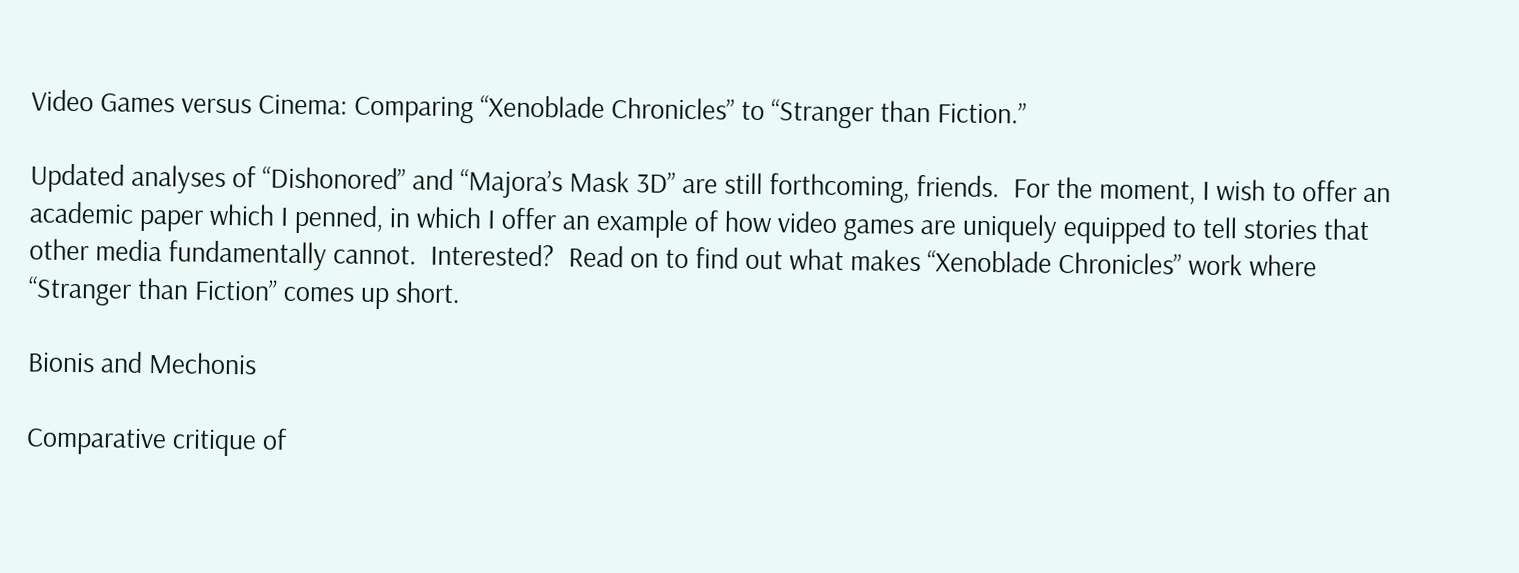Video Games versus Cinema: Comparing “Xenoblade Chronicles” to “Stranger than Fiction.”

Updated analyses of “Dishonored” and “Majora’s Mask 3D” are still forthcoming, friends.  For the moment, I wish to offer an academic paper which I penned, in which I offer an example of how video games are uniquely equipped to tell stories that other media fundamentally cannot.  Interested?  Read on to find out what makes “Xenoblade Chronicles” work where “Stranger than Fiction” comes up short.

Bionis and Mechonis

Comparative critique of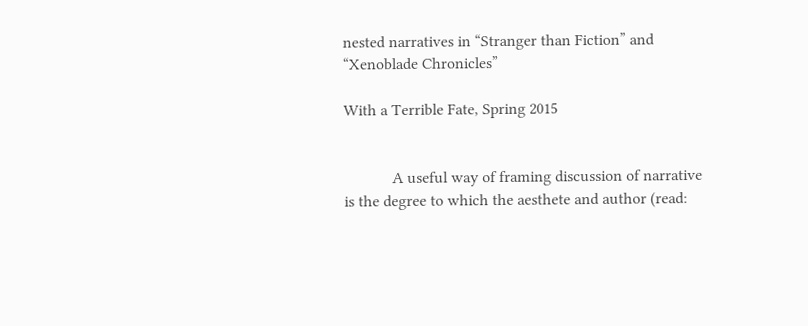nested narratives in “Stranger than Fiction” and “Xenoblade Chronicles”

With a Terrible Fate, Spring 2015


            A useful way of framing discussion of narrative is the degree to which the aesthete and author (read: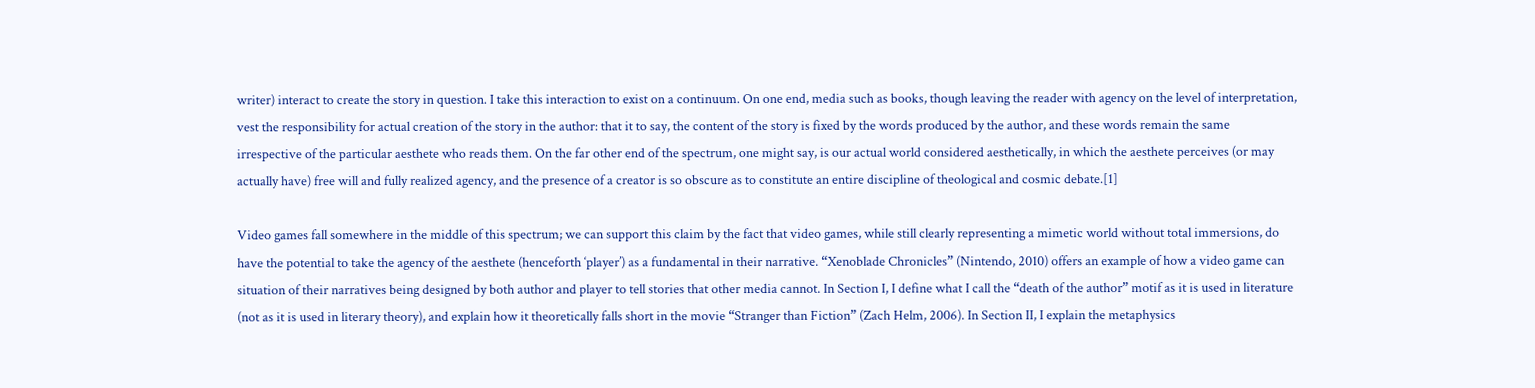writer) interact to create the story in question. I take this interaction to exist on a continuum. On one end, media such as books, though leaving the reader with agency on the level of interpretation, vest the responsibility for actual creation of the story in the author: that it to say, the content of the story is fixed by the words produced by the author, and these words remain the same irrespective of the particular aesthete who reads them. On the far other end of the spectrum, one might say, is our actual world considered aesthetically, in which the aesthete perceives (or may actually have) free will and fully realized agency, and the presence of a creator is so obscure as to constitute an entire discipline of theological and cosmic debate.[1]

Video games fall somewhere in the middle of this spectrum; we can support this claim by the fact that video games, while still clearly representing a mimetic world without total immersions, do have the potential to take the agency of the aesthete (henceforth ‘player’) as a fundamental in their narrative. “Xenoblade Chronicles” (Nintendo, 2010) offers an example of how a video game can situation of their narratives being designed by both author and player to tell stories that other media cannot. In Section I, I define what I call the “death of the author” motif as it is used in literature (not as it is used in literary theory), and explain how it theoretically falls short in the movie “Stranger than Fiction” (Zach Helm, 2006). In Section II, I explain the metaphysics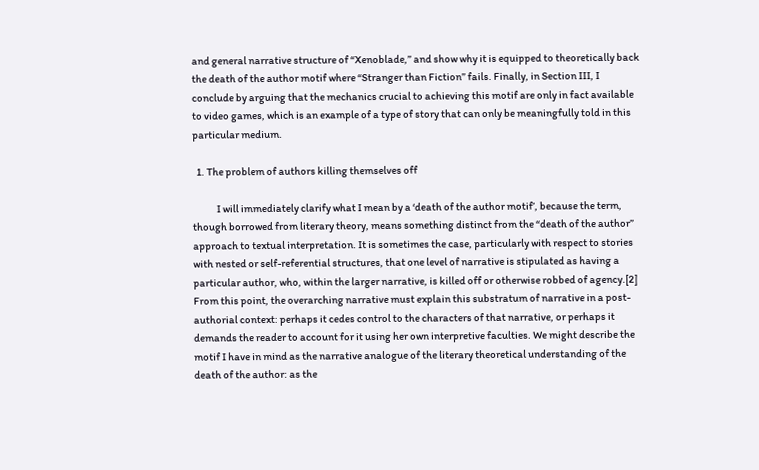and general narrative structure of “Xenoblade,” and show why it is equipped to theoretically back the death of the author motif where “Stranger than Fiction” fails. Finally, in Section III, I conclude by arguing that the mechanics crucial to achieving this motif are only in fact available to video games, which is an example of a type of story that can only be meaningfully told in this particular medium.

  1. The problem of authors killing themselves off

            I will immediately clarify what I mean by a ‘death of the author motif’, because the term, though borrowed from literary theory, means something distinct from the “death of the author” approach to textual interpretation. It is sometimes the case, particularly with respect to stories with nested or self-referential structures, that one level of narrative is stipulated as having a particular author, who, within the larger narrative, is killed off or otherwise robbed of agency.[2] From this point, the overarching narrative must explain this substratum of narrative in a post-authorial context: perhaps it cedes control to the characters of that narrative, or perhaps it demands the reader to account for it using her own interpretive faculties. We might describe the motif I have in mind as the narrative analogue of the literary theoretical understanding of the death of the author: as the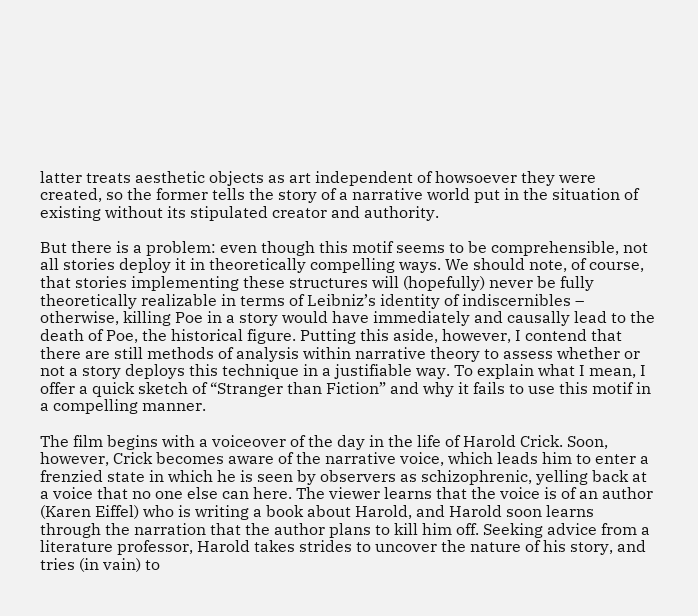latter treats aesthetic objects as art independent of howsoever they were created, so the former tells the story of a narrative world put in the situation of existing without its stipulated creator and authority.

But there is a problem: even though this motif seems to be comprehensible, not all stories deploy it in theoretically compelling ways. We should note, of course, that stories implementing these structures will (hopefully) never be fully theoretically realizable in terms of Leibniz’s identity of indiscernibles – otherwise, killing Poe in a story would have immediately and causally lead to the death of Poe, the historical figure. Putting this aside, however, I contend that there are still methods of analysis within narrative theory to assess whether or not a story deploys this technique in a justifiable way. To explain what I mean, I offer a quick sketch of “Stranger than Fiction” and why it fails to use this motif in a compelling manner.

The film begins with a voiceover of the day in the life of Harold Crick. Soon, however, Crick becomes aware of the narrative voice, which leads him to enter a frenzied state in which he is seen by observers as schizophrenic, yelling back at a voice that no one else can here. The viewer learns that the voice is of an author (Karen Eiffel) who is writing a book about Harold, and Harold soon learns through the narration that the author plans to kill him off. Seeking advice from a literature professor, Harold takes strides to uncover the nature of his story, and tries (in vain) to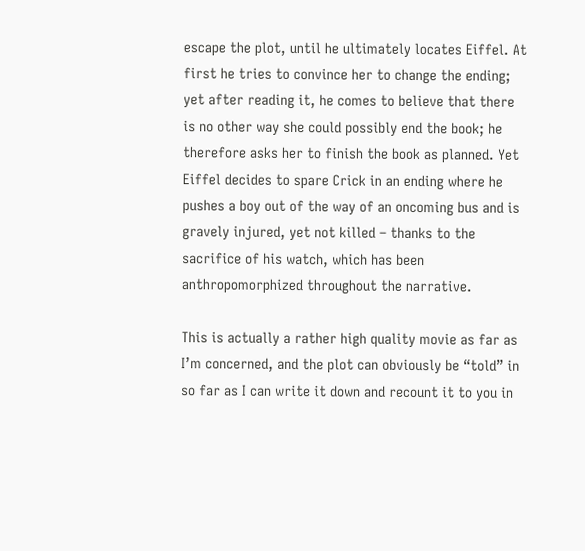escape the plot, until he ultimately locates Eiffel. At first he tries to convince her to change the ending; yet after reading it, he comes to believe that there is no other way she could possibly end the book; he therefore asks her to finish the book as planned. Yet Eiffel decides to spare Crick in an ending where he pushes a boy out of the way of an oncoming bus and is gravely injured, yet not killed – thanks to the sacrifice of his watch, which has been anthropomorphized throughout the narrative.

This is actually a rather high quality movie as far as I’m concerned, and the plot can obviously be “told” in so far as I can write it down and recount it to you in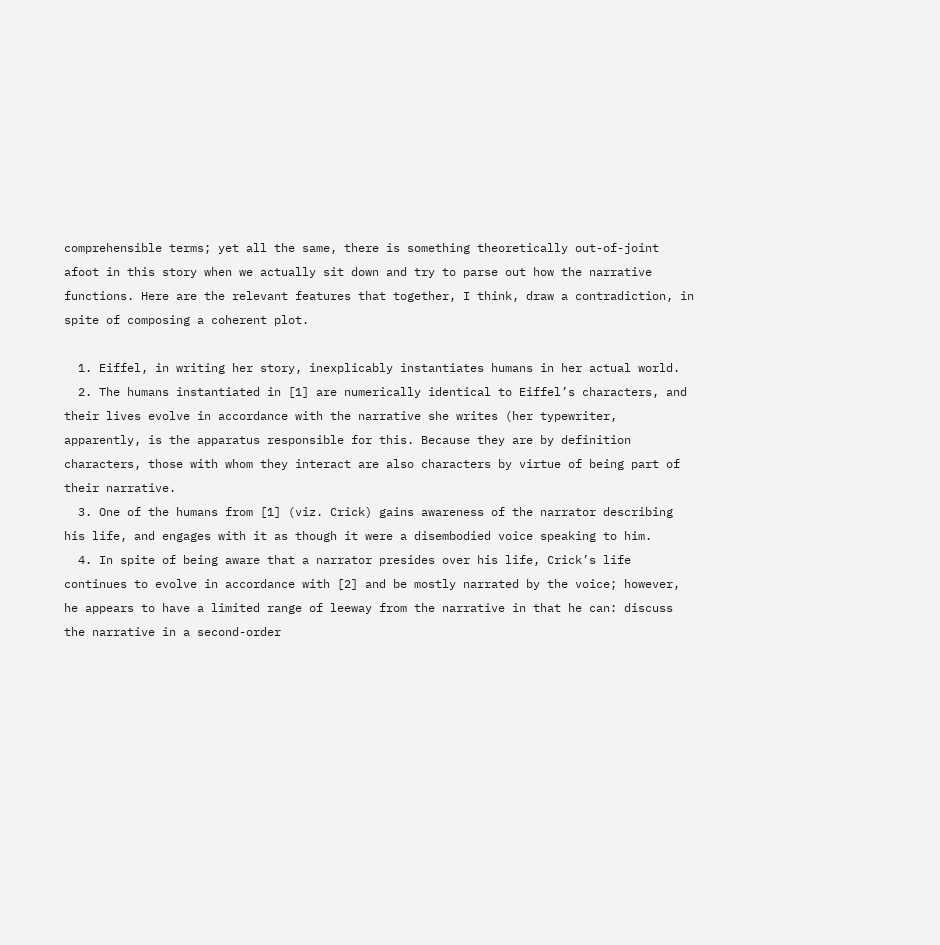comprehensible terms; yet all the same, there is something theoretically out-of-joint afoot in this story when we actually sit down and try to parse out how the narrative functions. Here are the relevant features that together, I think, draw a contradiction, in spite of composing a coherent plot.

  1. Eiffel, in writing her story, inexplicably instantiates humans in her actual world.
  2. The humans instantiated in [1] are numerically identical to Eiffel’s characters, and their lives evolve in accordance with the narrative she writes (her typewriter, apparently, is the apparatus responsible for this. Because they are by definition characters, those with whom they interact are also characters by virtue of being part of their narrative.
  3. One of the humans from [1] (viz. Crick) gains awareness of the narrator describing his life, and engages with it as though it were a disembodied voice speaking to him.
  4. In spite of being aware that a narrator presides over his life, Crick’s life continues to evolve in accordance with [2] and be mostly narrated by the voice; however, he appears to have a limited range of leeway from the narrative in that he can: discuss the narrative in a second-order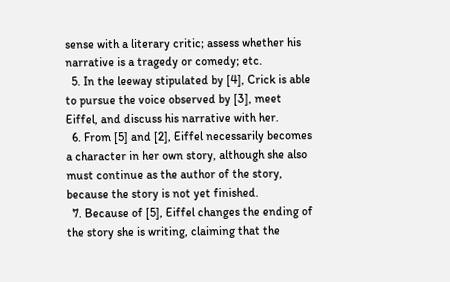sense with a literary critic; assess whether his narrative is a tragedy or comedy; etc.
  5. In the leeway stipulated by [4], Crick is able to pursue the voice observed by [3], meet Eiffel, and discuss his narrative with her.
  6. From [5] and [2], Eiffel necessarily becomes a character in her own story, although she also must continue as the author of the story, because the story is not yet finished.
  7. Because of [5], Eiffel changes the ending of the story she is writing, claiming that the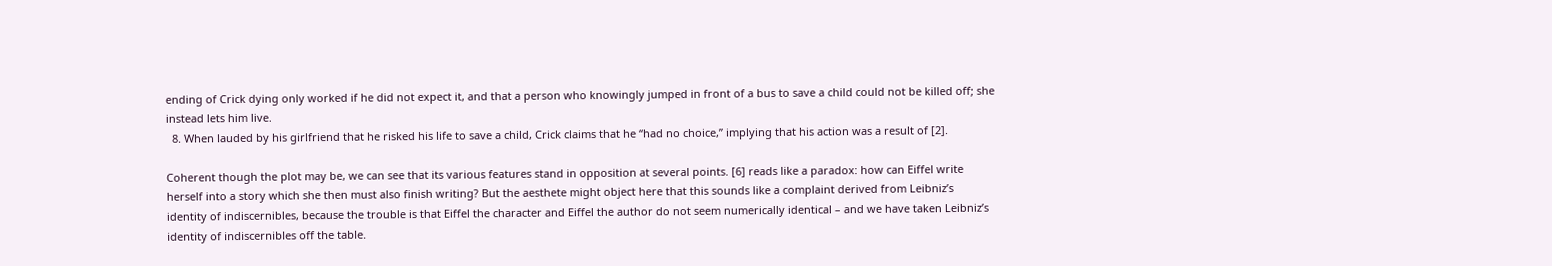ending of Crick dying only worked if he did not expect it, and that a person who knowingly jumped in front of a bus to save a child could not be killed off; she instead lets him live.
  8. When lauded by his girlfriend that he risked his life to save a child, Crick claims that he “had no choice,” implying that his action was a result of [2].

Coherent though the plot may be, we can see that its various features stand in opposition at several points. [6] reads like a paradox: how can Eiffel write herself into a story which she then must also finish writing? But the aesthete might object here that this sounds like a complaint derived from Leibniz’s identity of indiscernibles, because the trouble is that Eiffel the character and Eiffel the author do not seem numerically identical – and we have taken Leibniz’s identity of indiscernibles off the table.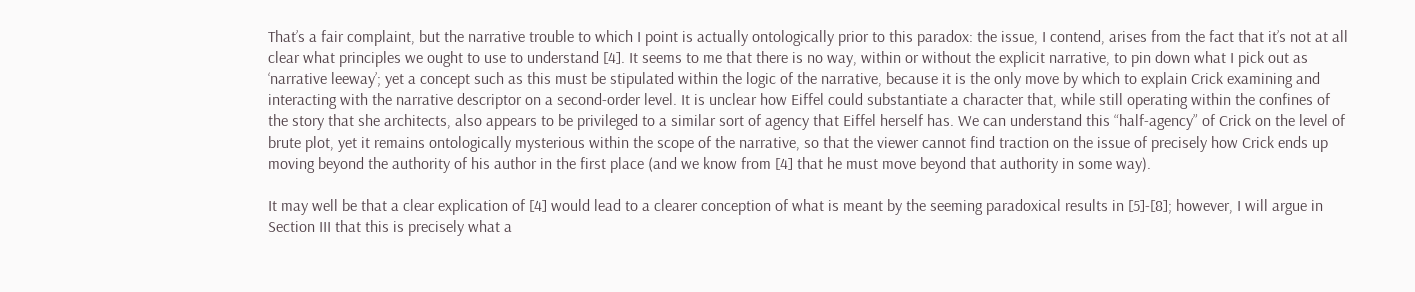That’s a fair complaint, but the narrative trouble to which I point is actually ontologically prior to this paradox: the issue, I contend, arises from the fact that it’s not at all clear what principles we ought to use to understand [4]. It seems to me that there is no way, within or without the explicit narrative, to pin down what I pick out as ‘narrative leeway’; yet a concept such as this must be stipulated within the logic of the narrative, because it is the only move by which to explain Crick examining and interacting with the narrative descriptor on a second-order level. It is unclear how Eiffel could substantiate a character that, while still operating within the confines of the story that she architects, also appears to be privileged to a similar sort of agency that Eiffel herself has. We can understand this “half-agency” of Crick on the level of brute plot, yet it remains ontologically mysterious within the scope of the narrative, so that the viewer cannot find traction on the issue of precisely how Crick ends up moving beyond the authority of his author in the first place (and we know from [4] that he must move beyond that authority in some way).

It may well be that a clear explication of [4] would lead to a clearer conception of what is meant by the seeming paradoxical results in [5]-[8]; however, I will argue in Section III that this is precisely what a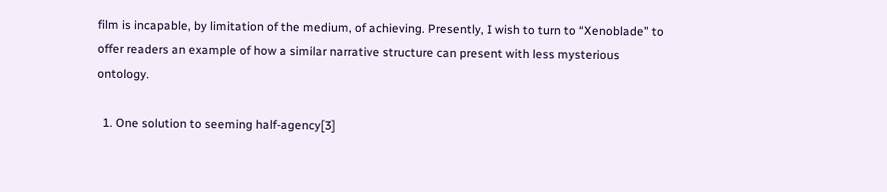film is incapable, by limitation of the medium, of achieving. Presently, I wish to turn to “Xenoblade” to offer readers an example of how a similar narrative structure can present with less mysterious ontology.

  1. One solution to seeming half-agency[3]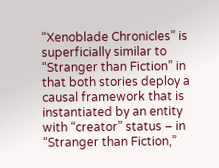“Xenoblade Chronicles” is superficially similar to “Stranger than Fiction” in that both stories deploy a causal framework that is instantiated by an entity with “creator” status – in “Stranger than Fiction,”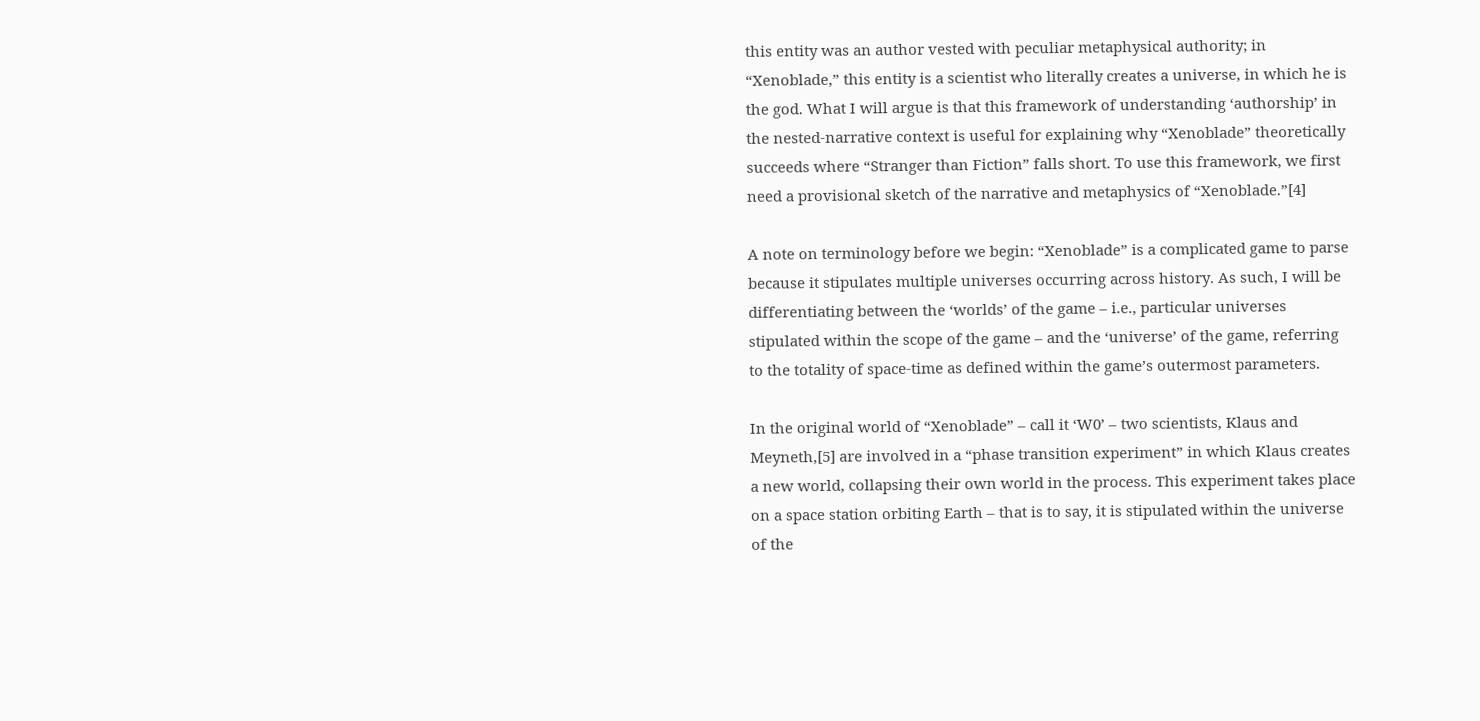this entity was an author vested with peculiar metaphysical authority; in “Xenoblade,” this entity is a scientist who literally creates a universe, in which he is the god. What I will argue is that this framework of understanding ‘authorship’ in the nested-narrative context is useful for explaining why “Xenoblade” theoretically succeeds where “Stranger than Fiction” falls short. To use this framework, we first need a provisional sketch of the narrative and metaphysics of “Xenoblade.”[4]

A note on terminology before we begin: “Xenoblade” is a complicated game to parse because it stipulates multiple universes occurring across history. As such, I will be differentiating between the ‘worlds’ of the game – i.e., particular universes stipulated within the scope of the game – and the ‘universe’ of the game, referring to the totality of space-time as defined within the game’s outermost parameters.

In the original world of “Xenoblade” – call it ‘W0’ – two scientists, Klaus and Meyneth,[5] are involved in a “phase transition experiment” in which Klaus creates a new world, collapsing their own world in the process. This experiment takes place on a space station orbiting Earth – that is to say, it is stipulated within the universe of the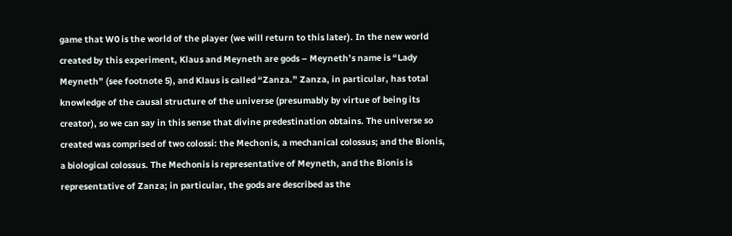game that W0 is the world of the player (we will return to this later). In the new world created by this experiment, Klaus and Meyneth are gods – Meyneth’s name is “Lady Meyneth” (see footnote 5), and Klaus is called “Zanza.” Zanza, in particular, has total knowledge of the causal structure of the universe (presumably by virtue of being its creator), so we can say in this sense that divine predestination obtains. The universe so created was comprised of two colossi: the Mechonis, a mechanical colossus; and the Bionis, a biological colossus. The Mechonis is representative of Meyneth, and the Bionis is representative of Zanza; in particular, the gods are described as the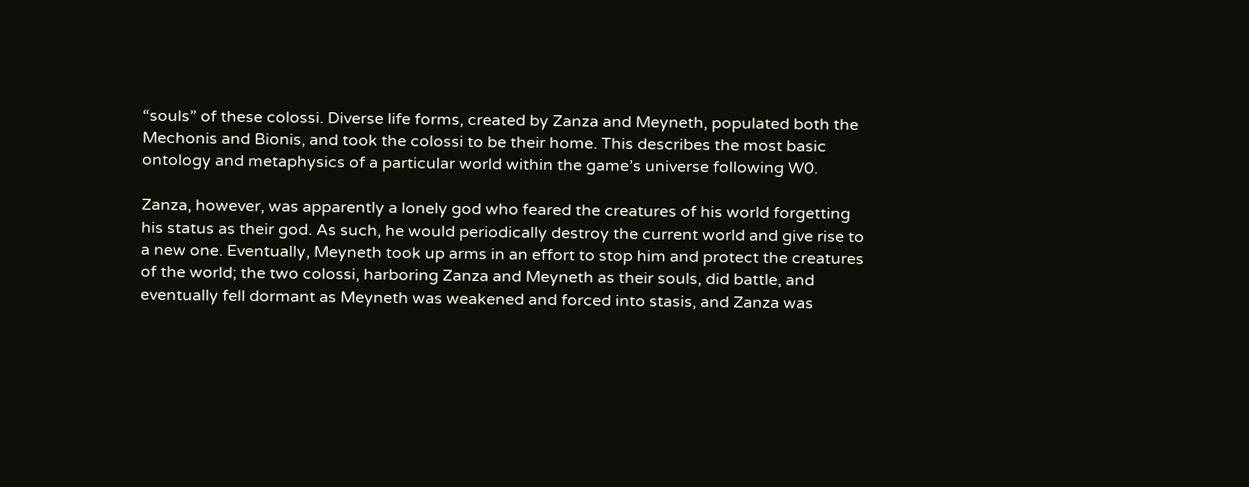“souls” of these colossi. Diverse life forms, created by Zanza and Meyneth, populated both the Mechonis and Bionis, and took the colossi to be their home. This describes the most basic ontology and metaphysics of a particular world within the game’s universe following W0.

Zanza, however, was apparently a lonely god who feared the creatures of his world forgetting his status as their god. As such, he would periodically destroy the current world and give rise to a new one. Eventually, Meyneth took up arms in an effort to stop him and protect the creatures of the world; the two colossi, harboring Zanza and Meyneth as their souls, did battle, and eventually fell dormant as Meyneth was weakened and forced into stasis, and Zanza was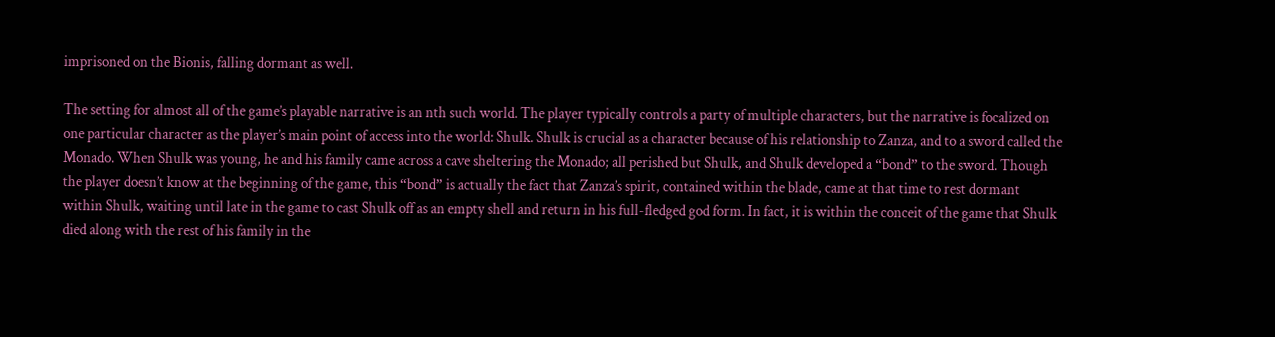imprisoned on the Bionis, falling dormant as well.

The setting for almost all of the game’s playable narrative is an nth such world. The player typically controls a party of multiple characters, but the narrative is focalized on one particular character as the player’s main point of access into the world: Shulk. Shulk is crucial as a character because of his relationship to Zanza, and to a sword called the Monado. When Shulk was young, he and his family came across a cave sheltering the Monado; all perished but Shulk, and Shulk developed a “bond” to the sword. Though the player doesn’t know at the beginning of the game, this “bond” is actually the fact that Zanza’s spirit, contained within the blade, came at that time to rest dormant within Shulk, waiting until late in the game to cast Shulk off as an empty shell and return in his full-fledged god form. In fact, it is within the conceit of the game that Shulk died along with the rest of his family in the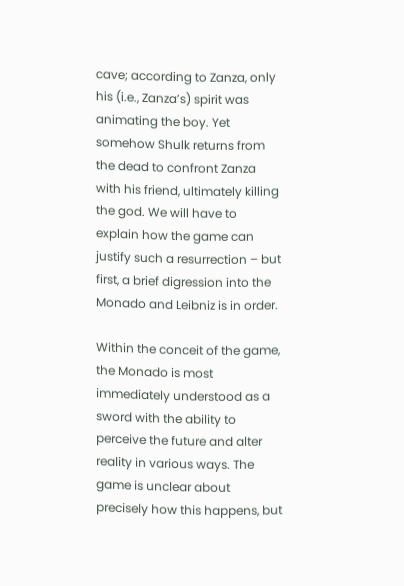cave; according to Zanza, only his (i.e., Zanza’s) spirit was animating the boy. Yet somehow Shulk returns from the dead to confront Zanza with his friend, ultimately killing the god. We will have to explain how the game can justify such a resurrection – but first, a brief digression into the Monado and Leibniz is in order.

Within the conceit of the game, the Monado is most immediately understood as a sword with the ability to perceive the future and alter reality in various ways. The game is unclear about precisely how this happens, but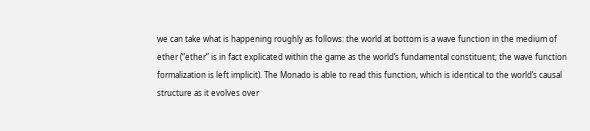we can take what is happening roughly as follows: the world at bottom is a wave function in the medium of ether (“ether” is in fact explicated within the game as the world’s fundamental constituent; the wave function formalization is left implicit). The Monado is able to read this function, which is identical to the world’s causal structure as it evolves over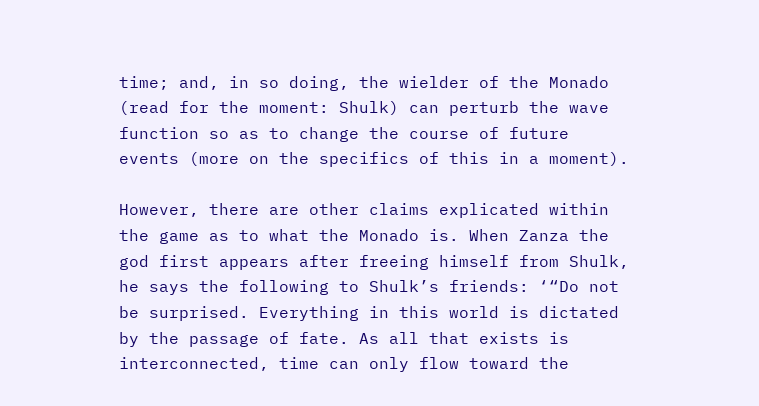time; and, in so doing, the wielder of the Monado (read for the moment: Shulk) can perturb the wave function so as to change the course of future events (more on the specifics of this in a moment).

However, there are other claims explicated within the game as to what the Monado is. When Zanza the god first appears after freeing himself from Shulk, he says the following to Shulk’s friends: ‘“Do not be surprised. Everything in this world is dictated by the passage of fate. As all that exists is interconnected, time can only flow toward the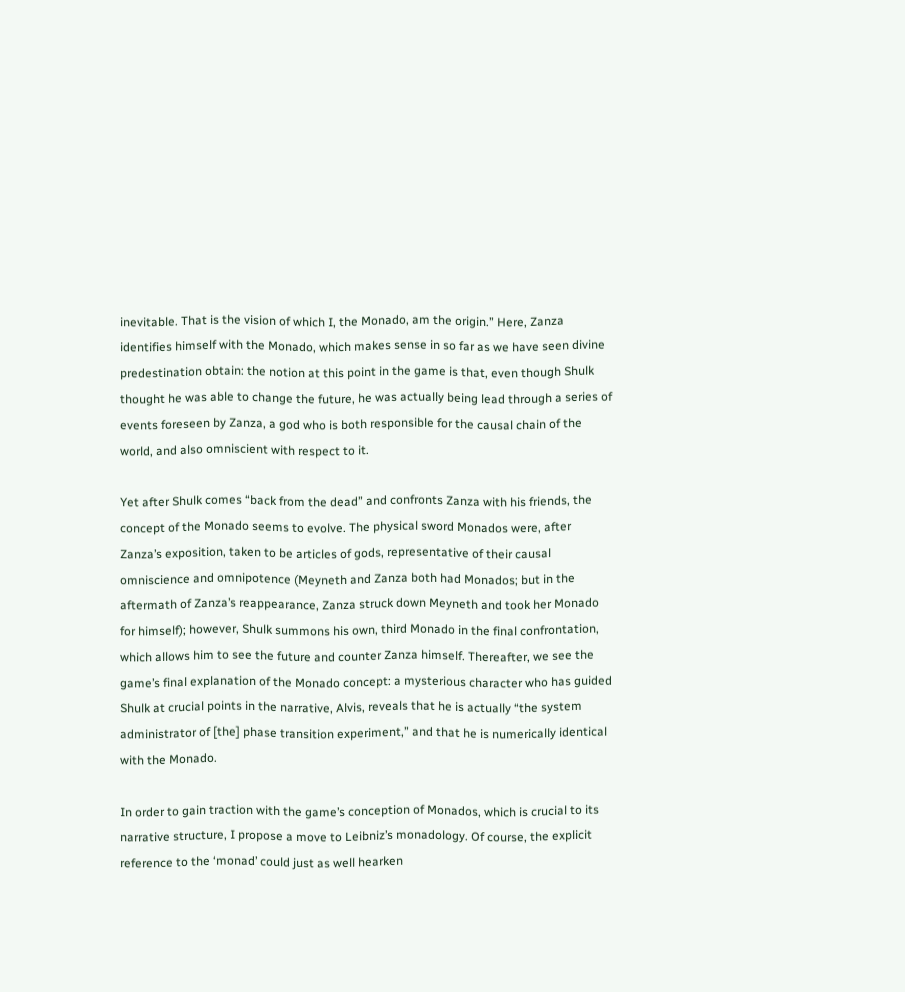inevitable. That is the vision of which I, the Monado, am the origin.” Here, Zanza identifies himself with the Monado, which makes sense in so far as we have seen divine predestination obtain: the notion at this point in the game is that, even though Shulk thought he was able to change the future, he was actually being lead through a series of events foreseen by Zanza, a god who is both responsible for the causal chain of the world, and also omniscient with respect to it.

Yet after Shulk comes “back from the dead” and confronts Zanza with his friends, the concept of the Monado seems to evolve. The physical sword Monados were, after Zanza’s exposition, taken to be articles of gods, representative of their causal omniscience and omnipotence (Meyneth and Zanza both had Monados; but in the aftermath of Zanza’s reappearance, Zanza struck down Meyneth and took her Monado for himself); however, Shulk summons his own, third Monado in the final confrontation, which allows him to see the future and counter Zanza himself. Thereafter, we see the game’s final explanation of the Monado concept: a mysterious character who has guided Shulk at crucial points in the narrative, Alvis, reveals that he is actually “the system administrator of [the] phase transition experiment,” and that he is numerically identical with the Monado.

In order to gain traction with the game’s conception of Monados, which is crucial to its narrative structure, I propose a move to Leibniz’s monadology. Of course, the explicit reference to the ‘monad’ could just as well hearken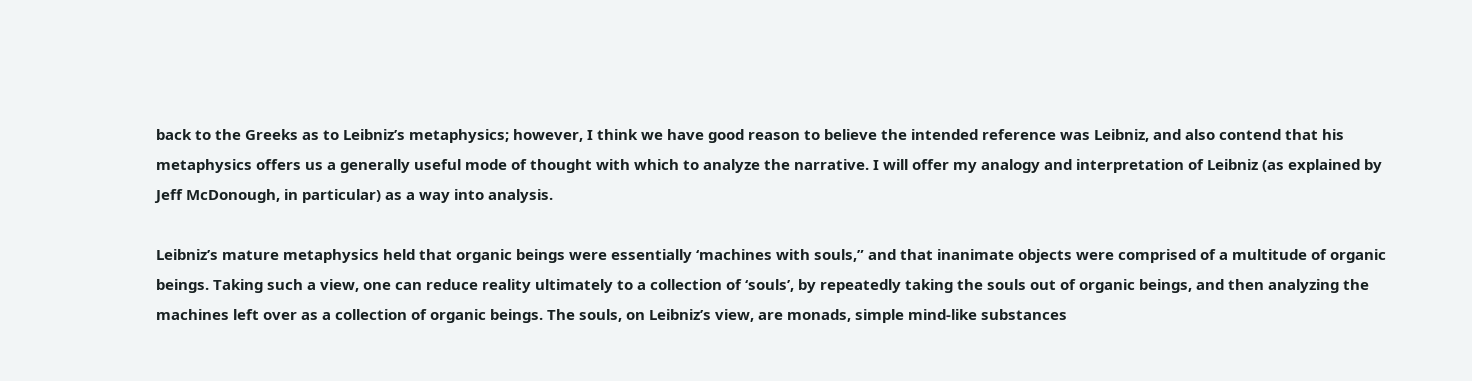back to the Greeks as to Leibniz’s metaphysics; however, I think we have good reason to believe the intended reference was Leibniz, and also contend that his metaphysics offers us a generally useful mode of thought with which to analyze the narrative. I will offer my analogy and interpretation of Leibniz (as explained by Jeff McDonough, in particular) as a way into analysis.

Leibniz’s mature metaphysics held that organic beings were essentially ‘machines with souls,” and that inanimate objects were comprised of a multitude of organic beings. Taking such a view, one can reduce reality ultimately to a collection of ‘souls’, by repeatedly taking the souls out of organic beings, and then analyzing the machines left over as a collection of organic beings. The souls, on Leibniz’s view, are monads, simple mind-like substances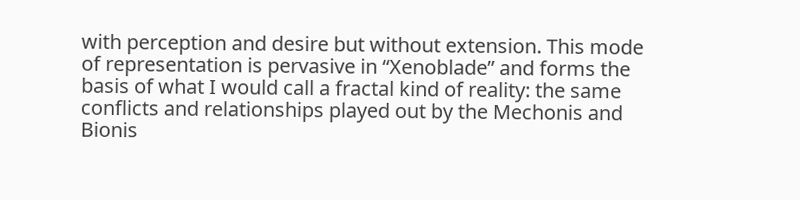with perception and desire but without extension. This mode of representation is pervasive in “Xenoblade” and forms the basis of what I would call a fractal kind of reality: the same conflicts and relationships played out by the Mechonis and Bionis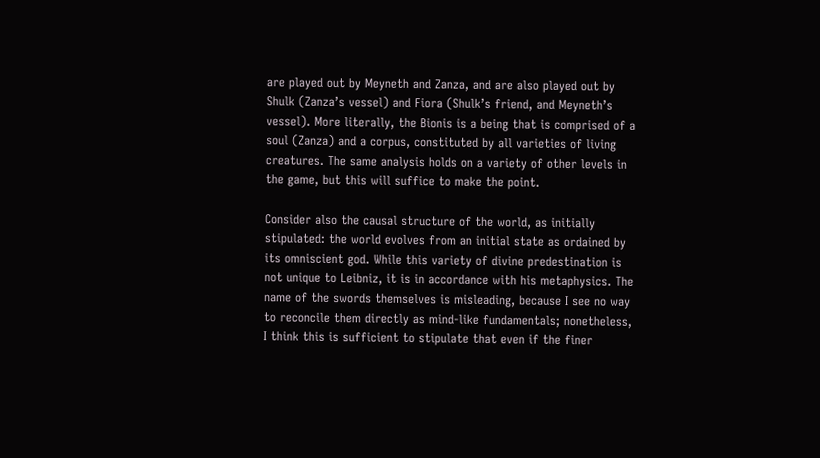are played out by Meyneth and Zanza, and are also played out by Shulk (Zanza’s vessel) and Fiora (Shulk’s friend, and Meyneth’s vessel). More literally, the Bionis is a being that is comprised of a soul (Zanza) and a corpus, constituted by all varieties of living creatures. The same analysis holds on a variety of other levels in the game, but this will suffice to make the point.

Consider also the causal structure of the world, as initially stipulated: the world evolves from an initial state as ordained by its omniscient god. While this variety of divine predestination is not unique to Leibniz, it is in accordance with his metaphysics. The name of the swords themselves is misleading, because I see no way to reconcile them directly as mind-like fundamentals; nonetheless, I think this is sufficient to stipulate that even if the finer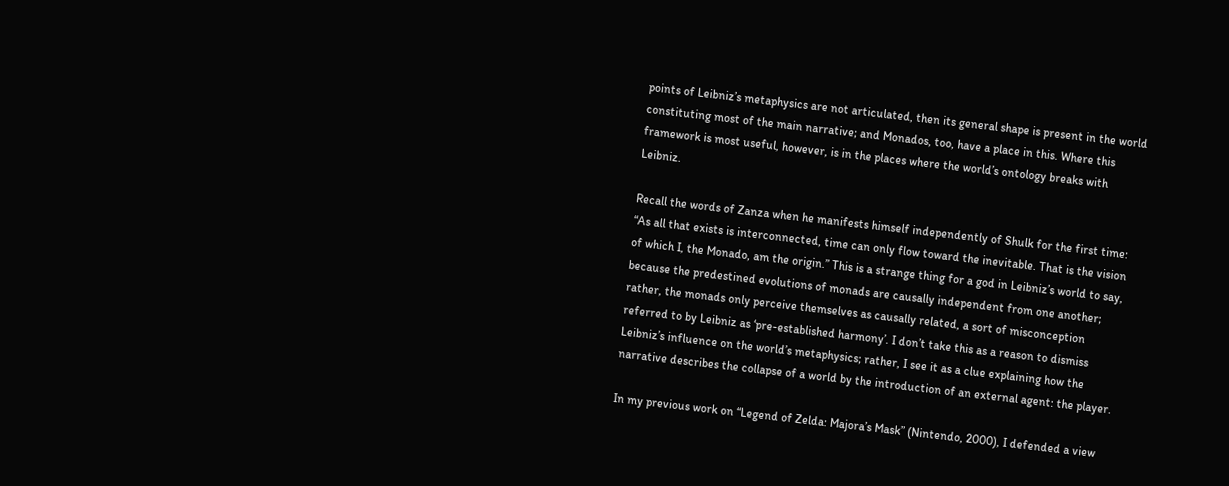points of Leibniz’s metaphysics are not articulated, then its general shape is present in the world constituting most of the main narrative; and Monados, too, have a place in this. Where this framework is most useful, however, is in the places where the world’s ontology breaks with Leibniz.

Recall the words of Zanza when he manifests himself independently of Shulk for the first time: “As all that exists is interconnected, time can only flow toward the inevitable. That is the vision of which I, the Monado, am the origin.” This is a strange thing for a god in Leibniz’s world to say, because the predestined evolutions of monads are causally independent from one another; rather, the monads only perceive themselves as causally related, a sort of misconception referred to by Leibniz as ‘pre-established harmony’. I don’t take this as a reason to dismiss Leibniz’s influence on the world’s metaphysics; rather, I see it as a clue explaining how the narrative describes the collapse of a world by the introduction of an external agent: the player.

In my previous work on “Legend of Zelda: Majora’s Mask” (Nintendo, 2000), I defended a view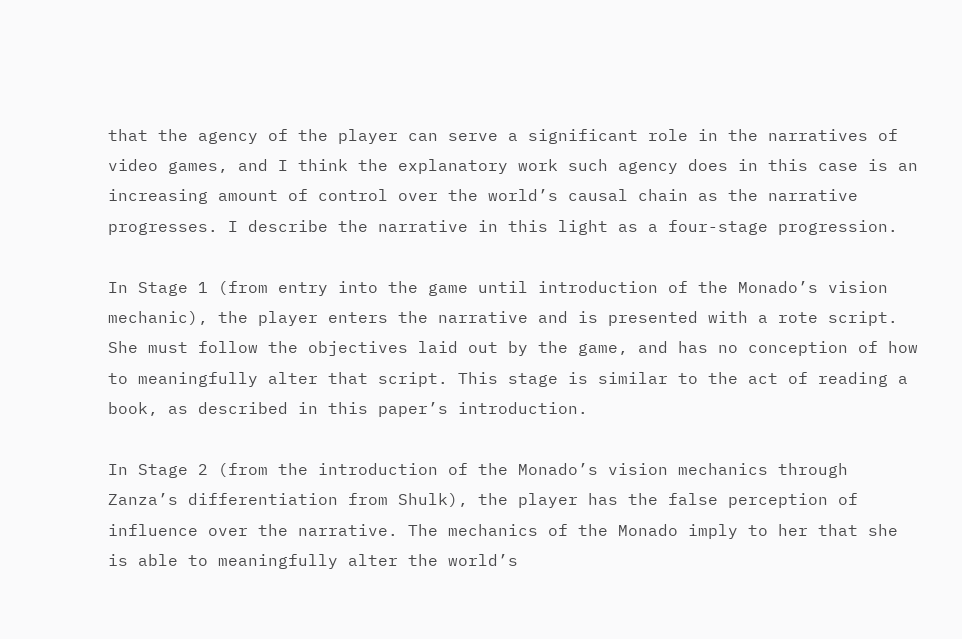that the agency of the player can serve a significant role in the narratives of video games, and I think the explanatory work such agency does in this case is an increasing amount of control over the world’s causal chain as the narrative progresses. I describe the narrative in this light as a four-stage progression.

In Stage 1 (from entry into the game until introduction of the Monado’s vision mechanic), the player enters the narrative and is presented with a rote script. She must follow the objectives laid out by the game, and has no conception of how to meaningfully alter that script. This stage is similar to the act of reading a book, as described in this paper’s introduction.

In Stage 2 (from the introduction of the Monado’s vision mechanics through Zanza’s differentiation from Shulk), the player has the false perception of influence over the narrative. The mechanics of the Monado imply to her that she is able to meaningfully alter the world’s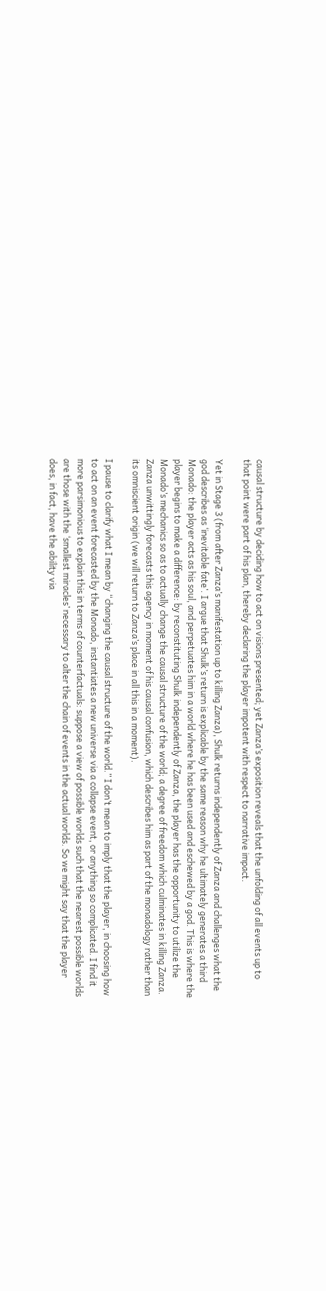causal structure by deciding how to act on visions presented; yet Zanza’s exposition reveals that the unfolding of all events up to that point were part of his plan, thereby declaring the player impotent with respect to narrative impact.

Yet in Stage 3 (from after Zanza’s manifestation up to killing Zanza), Shulk returns independently of Zanza and challenges what the god describes as ‘inevitable fate’. I argue that Shulk’s return is explicable by the same reason why he ultimately generates a third Monado: the player acts as his soul, and perpetuates him in a world where he has been used and eschewed by a god. This is where the player begins to make a difference: by reconstituting Shulk independently of Zanza, the player has the opportunity to utilize the Monado’s mechanics so as to actually change the causal structure of the world; a degree of freedom which culminates in killing Zanza. Zanza unwittingly forecasts this agency in moment of his causal confusion, which describes him as part of the monadology rather than its omniscient origin (we will return to Zanza’s place in all this in a moment).

I pause to clarify what I mean by “changing the causal structure of the world.” I don’t mean to imply that the player, in choosing how to act on an event forecasted by the Monado, instantiates a new universe via a collapse event, or anything so complicated. I find it more parsimonious to explain this in terms of counterfactuals: suppose a view of possible worlds such that the nearest possible worlds are those with the ‘smallest miracles’ necessary to alter the chain of events in the actual worlds. So we might say that the player does, in fact, have the ability via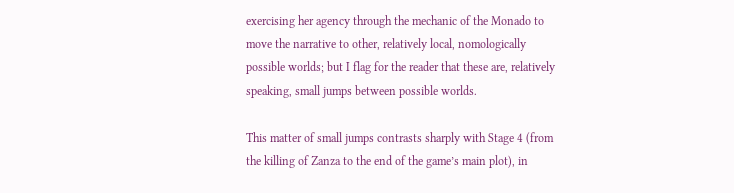exercising her agency through the mechanic of the Monado to move the narrative to other, relatively local, nomologically possible worlds; but I flag for the reader that these are, relatively speaking, small jumps between possible worlds.

This matter of small jumps contrasts sharply with Stage 4 (from the killing of Zanza to the end of the game’s main plot), in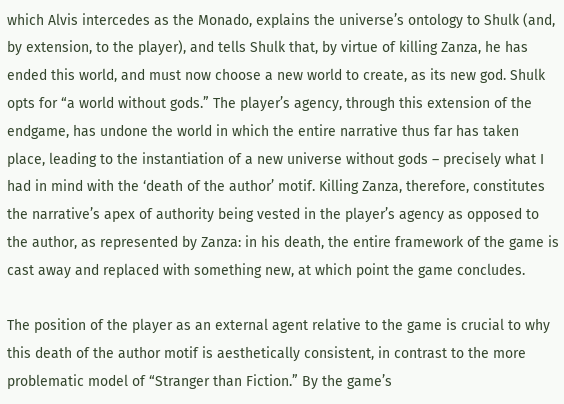which Alvis intercedes as the Monado, explains the universe’s ontology to Shulk (and, by extension, to the player), and tells Shulk that, by virtue of killing Zanza, he has ended this world, and must now choose a new world to create, as its new god. Shulk opts for “a world without gods.” The player’s agency, through this extension of the endgame, has undone the world in which the entire narrative thus far has taken place, leading to the instantiation of a new universe without gods – precisely what I had in mind with the ‘death of the author’ motif. Killing Zanza, therefore, constitutes the narrative’s apex of authority being vested in the player’s agency as opposed to the author, as represented by Zanza: in his death, the entire framework of the game is cast away and replaced with something new, at which point the game concludes.

The position of the player as an external agent relative to the game is crucial to why this death of the author motif is aesthetically consistent, in contrast to the more problematic model of “Stranger than Fiction.” By the game’s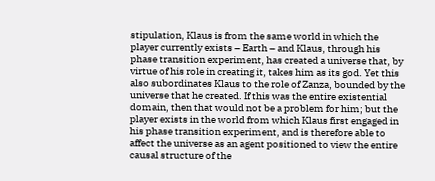stipulation, Klaus is from the same world in which the player currently exists – Earth – and Klaus, through his phase transition experiment, has created a universe that, by virtue of his role in creating it, takes him as its god. Yet this also subordinates Klaus to the role of Zanza, bounded by the universe that he created. If this was the entire existential domain, then that would not be a problem for him; but the player exists in the world from which Klaus first engaged in his phase transition experiment, and is therefore able to affect the universe as an agent positioned to view the entire causal structure of the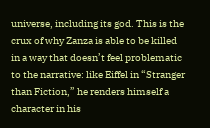universe, including its god. This is the crux of why Zanza is able to be killed in a way that doesn’t feel problematic to the narrative: like Eiffel in “Stranger than Fiction,” he renders himself a character in his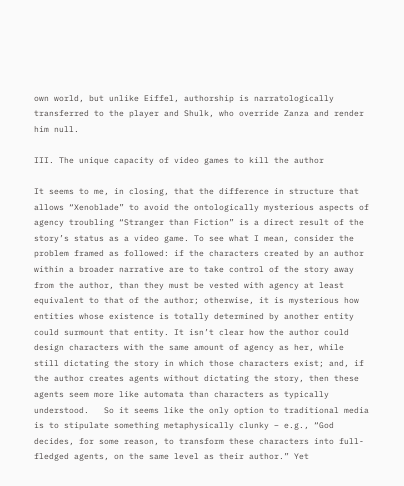own world, but unlike Eiffel, authorship is narratologically transferred to the player and Shulk, who override Zanza and render him null.

III. The unique capacity of video games to kill the author

It seems to me, in closing, that the difference in structure that allows “Xenoblade” to avoid the ontologically mysterious aspects of agency troubling “Stranger than Fiction” is a direct result of the story’s status as a video game. To see what I mean, consider the problem framed as followed: if the characters created by an author within a broader narrative are to take control of the story away from the author, than they must be vested with agency at least equivalent to that of the author; otherwise, it is mysterious how entities whose existence is totally determined by another entity could surmount that entity. It isn’t clear how the author could design characters with the same amount of agency as her, while still dictating the story in which those characters exist; and, if the author creates agents without dictating the story, then these agents seem more like automata than characters as typically understood.   So it seems like the only option to traditional media is to stipulate something metaphysically clunky – e.g., “God decides, for some reason, to transform these characters into full-fledged agents, on the same level as their author.” Yet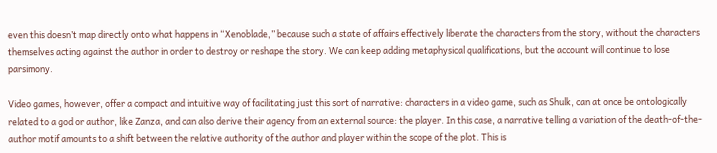even this doesn’t map directly onto what happens in “Xenoblade,” because such a state of affairs effectively liberate the characters from the story, without the characters themselves acting against the author in order to destroy or reshape the story. We can keep adding metaphysical qualifications, but the account will continue to lose parsimony.

Video games, however, offer a compact and intuitive way of facilitating just this sort of narrative: characters in a video game, such as Shulk, can at once be ontologically related to a god or author, like Zanza, and can also derive their agency from an external source: the player. In this case, a narrative telling a variation of the death-of-the-author motif amounts to a shift between the relative authority of the author and player within the scope of the plot. This is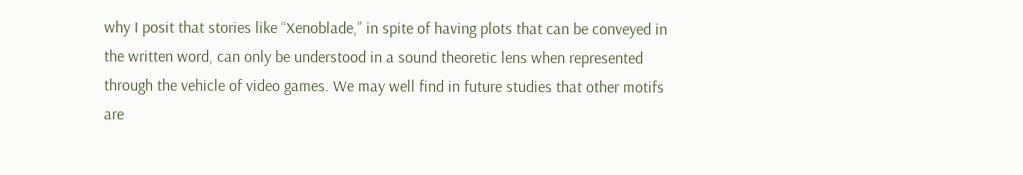why I posit that stories like “Xenoblade,” in spite of having plots that can be conveyed in the written word, can only be understood in a sound theoretic lens when represented through the vehicle of video games. We may well find in future studies that other motifs are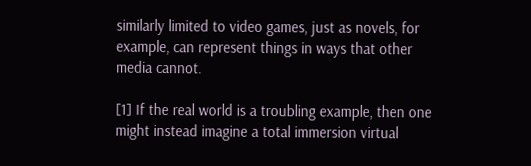similarly limited to video games, just as novels, for example, can represent things in ways that other media cannot.

[1] If the real world is a troubling example, then one might instead imagine a total immersion virtual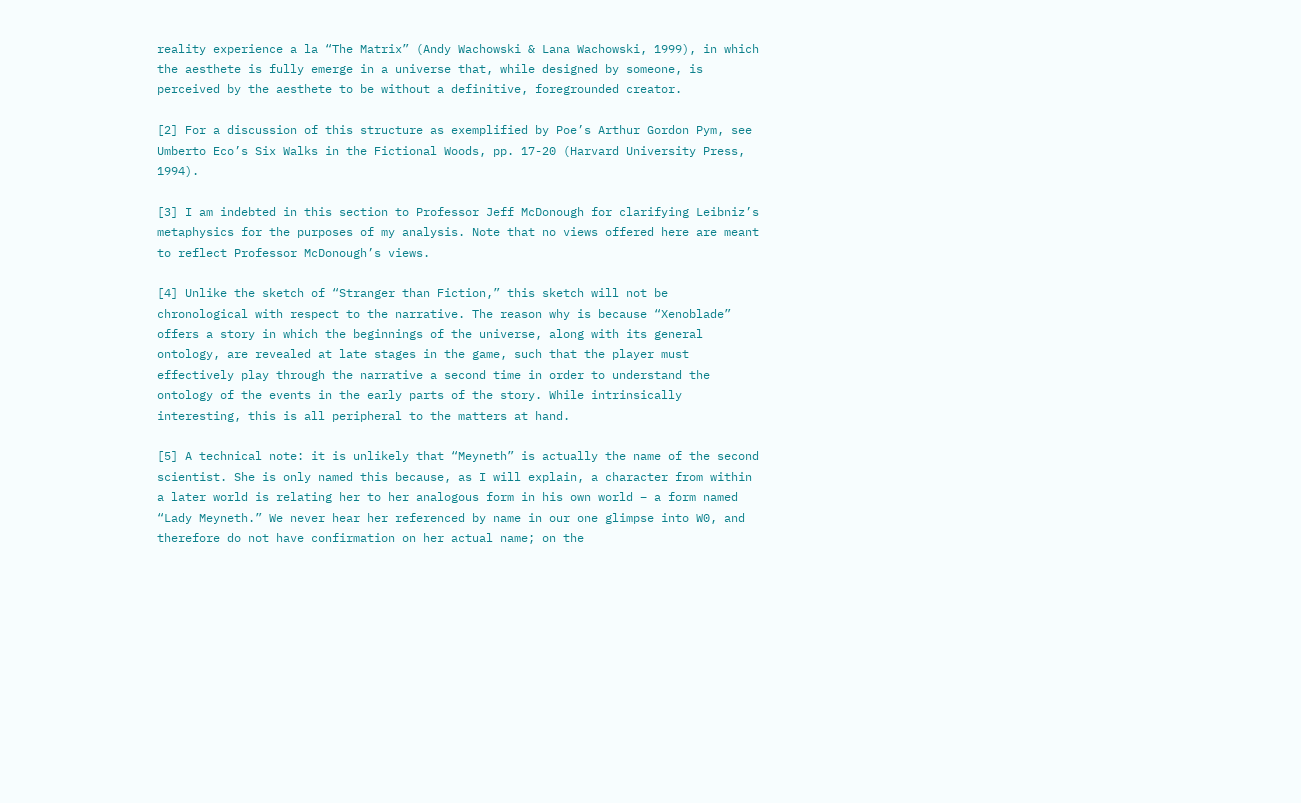reality experience a la “The Matrix” (Andy Wachowski & Lana Wachowski, 1999), in which the aesthete is fully emerge in a universe that, while designed by someone, is perceived by the aesthete to be without a definitive, foregrounded creator.

[2] For a discussion of this structure as exemplified by Poe’s Arthur Gordon Pym, see Umberto Eco’s Six Walks in the Fictional Woods, pp. 17-20 (Harvard University Press, 1994).

[3] I am indebted in this section to Professor Jeff McDonough for clarifying Leibniz’s metaphysics for the purposes of my analysis. Note that no views offered here are meant to reflect Professor McDonough’s views.

[4] Unlike the sketch of “Stranger than Fiction,” this sketch will not be chronological with respect to the narrative. The reason why is because “Xenoblade” offers a story in which the beginnings of the universe, along with its general ontology, are revealed at late stages in the game, such that the player must effectively play through the narrative a second time in order to understand the ontology of the events in the early parts of the story. While intrinsically interesting, this is all peripheral to the matters at hand.

[5] A technical note: it is unlikely that “Meyneth” is actually the name of the second scientist. She is only named this because, as I will explain, a character from within a later world is relating her to her analogous form in his own world – a form named “Lady Meyneth.” We never hear her referenced by name in our one glimpse into W0, and therefore do not have confirmation on her actual name; on the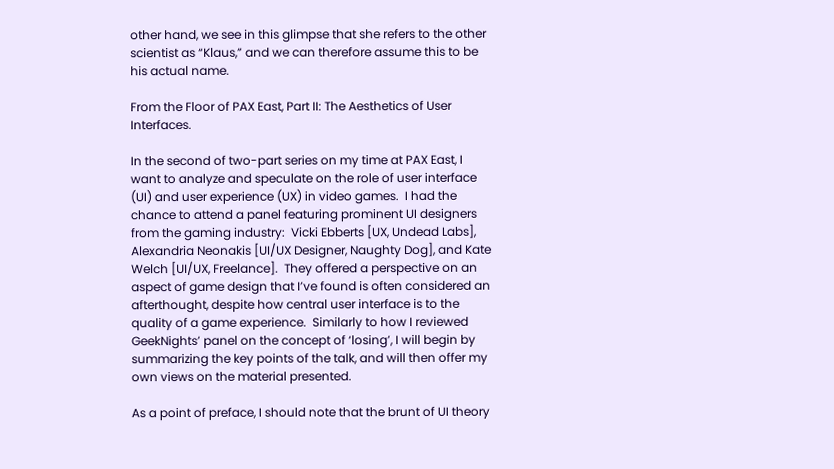other hand, we see in this glimpse that she refers to the other scientist as “Klaus,” and we can therefore assume this to be his actual name.

From the Floor of PAX East, Part II: The Aesthetics of User Interfaces.

In the second of two-part series on my time at PAX East, I want to analyze and speculate on the role of user interface (UI) and user experience (UX) in video games.  I had the chance to attend a panel featuring prominent UI designers from the gaming industry:  Vicki Ebberts [UX, Undead Labs], Alexandria Neonakis [UI/UX Designer, Naughty Dog], and Kate Welch [UI/UX, Freelance].  They offered a perspective on an aspect of game design that I’ve found is often considered an afterthought, despite how central user interface is to the quality of a game experience.  Similarly to how I reviewed GeekNights’ panel on the concept of ‘losing’, I will begin by summarizing the key points of the talk, and will then offer my own views on the material presented.

As a point of preface, I should note that the brunt of UI theory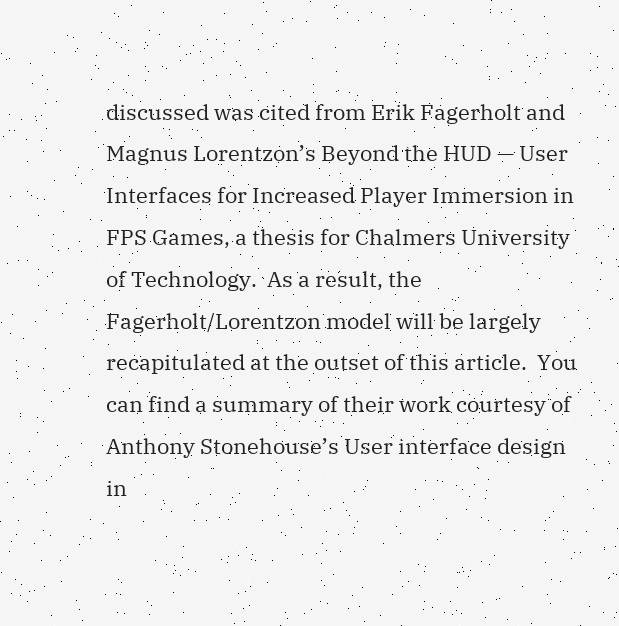discussed was cited from Erik Fagerholt and Magnus Lorentzon’s Beyond the HUD — User Interfaces for Increased Player Immersion in FPS Games, a thesis for Chalmers University of Technology.  As a result, the Fagerholt/Lorentzon model will be largely recapitulated at the outset of this article.  You can find a summary of their work courtesy of Anthony Stonehouse’s User interface design in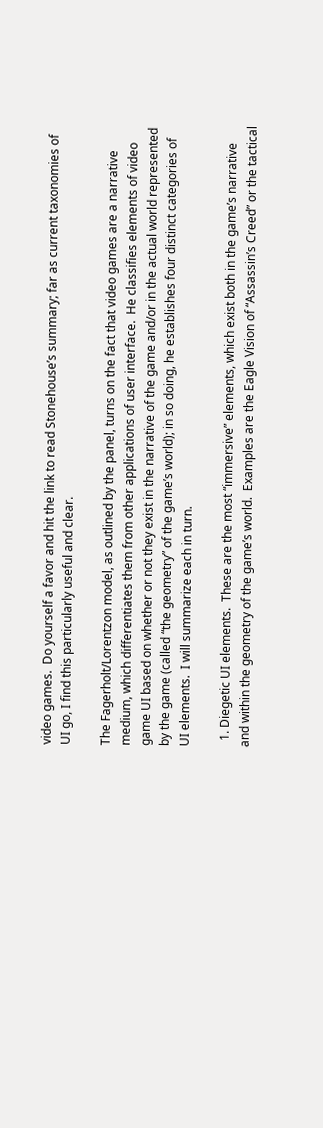video games.  Do yourself a favor and hit the link to read Stonehouse’s summary; far as current taxonomies of UI go, I find this particularly useful and clear.

The Fagerholt/Lorentzon model, as outlined by the panel, turns on the fact that video games are a narrative medium, which differentiates them from other applications of user interface.  He classifies elements of video game UI based on whether or not they exist in the narrative of the game and/or in the actual world represented by the game (called “the geometry” of the game’s world); in so doing, he establishes four distinct categories of UI elements.  I will summarize each in turn.

  1. Diegetic UI elements.  These are the most “immersive” elements, which exist both in the game’s narrative and within the geometry of the game’s world.  Examples are the Eagle Vision of “Assassin’s Creed” or the tactical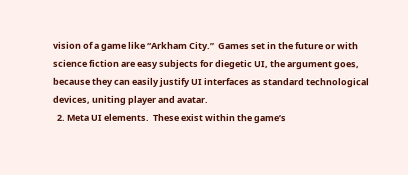vision of a game like “Arkham City.”  Games set in the future or with science fiction are easy subjects for diegetic UI, the argument goes, because they can easily justify UI interfaces as standard technological devices, uniting player and avatar.
  2. Meta UI elements.  These exist within the game’s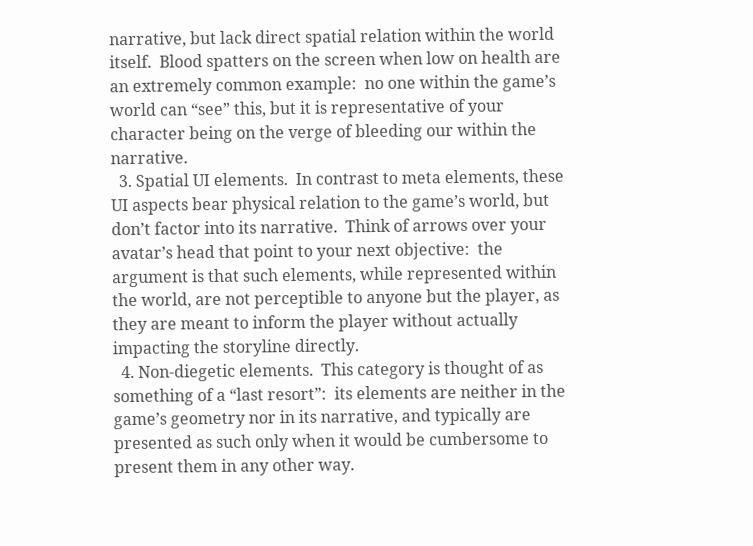narrative, but lack direct spatial relation within the world itself.  Blood spatters on the screen when low on health are an extremely common example:  no one within the game’s world can “see” this, but it is representative of your character being on the verge of bleeding our within the narrative.
  3. Spatial UI elements.  In contrast to meta elements, these UI aspects bear physical relation to the game’s world, but don’t factor into its narrative.  Think of arrows over your avatar’s head that point to your next objective:  the argument is that such elements, while represented within the world, are not perceptible to anyone but the player, as they are meant to inform the player without actually impacting the storyline directly.
  4. Non-diegetic elements.  This category is thought of as something of a “last resort”:  its elements are neither in the game’s geometry nor in its narrative, and typically are presented as such only when it would be cumbersome to present them in any other way.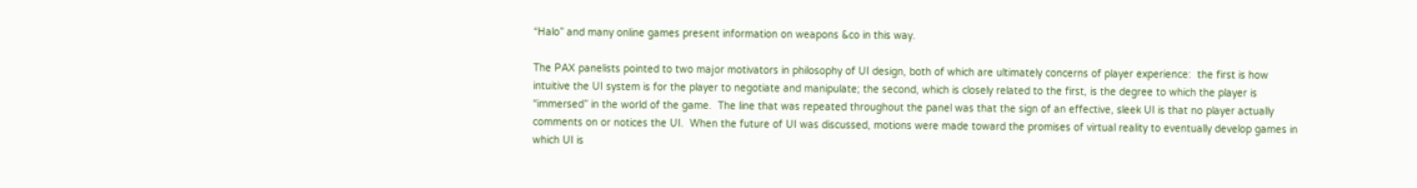“Halo” and many online games present information on weapons &co in this way.

The PAX panelists pointed to two major motivators in philosophy of UI design, both of which are ultimately concerns of player experience:  the first is how intuitive the UI system is for the player to negotiate and manipulate; the second, which is closely related to the first, is the degree to which the player is “immersed” in the world of the game.  The line that was repeated throughout the panel was that the sign of an effective, sleek UI is that no player actually comments on or notices the UI.  When the future of UI was discussed, motions were made toward the promises of virtual reality to eventually develop games in which UI is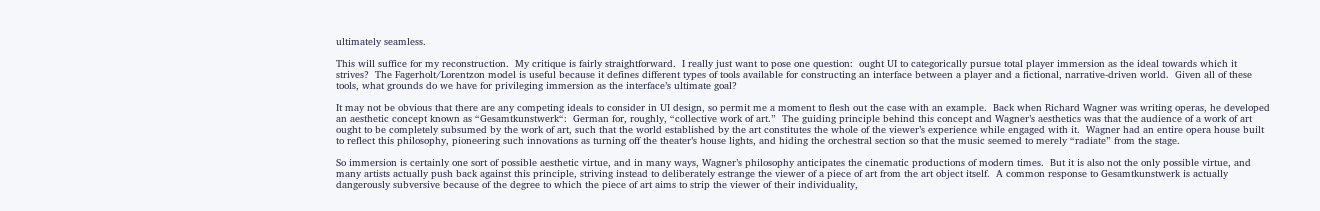ultimately seamless.

This will suffice for my reconstruction.  My critique is fairly straightforward.  I really just want to pose one question:  ought UI to categorically pursue total player immersion as the ideal towards which it strives?  The Fagerholt/Lorentzon model is useful because it defines different types of tools available for constructing an interface between a player and a fictional, narrative-driven world.  Given all of these tools, what grounds do we have for privileging immersion as the interface’s ultimate goal?

It may not be obvious that there are any competing ideals to consider in UI design, so permit me a moment to flesh out the case with an example.  Back when Richard Wagner was writing operas, he developed an aesthetic concept known as “Gesamtkunstwerk“:  German for, roughly, “collective work of art.”  The guiding principle behind this concept and Wagner’s aesthetics was that the audience of a work of art ought to be completely subsumed by the work of art, such that the world established by the art constitutes the whole of the viewer’s experience while engaged with it.  Wagner had an entire opera house built to reflect this philosophy, pioneering such innovations as turning off the theater’s house lights, and hiding the orchestral section so that the music seemed to merely “radiate” from the stage.

So immersion is certainly one sort of possible aesthetic virtue, and in many ways, Wagner’s philosophy anticipates the cinematic productions of modern times.  But it is also not the only possible virtue, and many artists actually push back against this principle, striving instead to deliberately estrange the viewer of a piece of art from the art object itself.  A common response to Gesamtkunstwerk is actually dangerously subversive because of the degree to which the piece of art aims to strip the viewer of their individuality,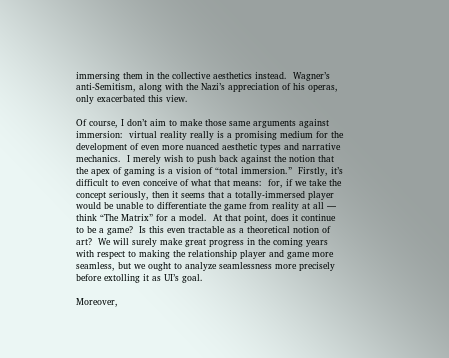immersing them in the collective aesthetics instead.  Wagner’s anti-Semitism, along with the Nazi’s appreciation of his operas, only exacerbated this view.

Of course, I don’t aim to make those same arguments against immersion:  virtual reality really is a promising medium for the development of even more nuanced aesthetic types and narrative mechanics.  I merely wish to push back against the notion that the apex of gaming is a vision of “total immersion.”  Firstly, it’s difficult to even conceive of what that means:  for, if we take the concept seriously, then it seems that a totally-immersed player would be unable to differentiate the game from reality at all — think “The Matrix” for a model.  At that point, does it continue to be a game?  Is this even tractable as a theoretical notion of art?  We will surely make great progress in the coming years with respect to making the relationship player and game more seamless, but we ought to analyze seamlessness more precisely before extolling it as UI’s goal.

Moreover,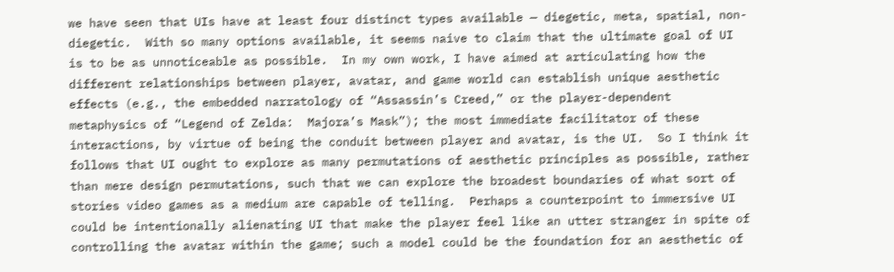we have seen that UIs have at least four distinct types available — diegetic, meta, spatial, non-diegetic.  With so many options available, it seems naive to claim that the ultimate goal of UI is to be as unnoticeable as possible.  In my own work, I have aimed at articulating how the different relationships between player, avatar, and game world can establish unique aesthetic effects (e.g., the embedded narratology of “Assassin’s Creed,” or the player-dependent metaphysics of “Legend of Zelda:  Majora’s Mask”); the most immediate facilitator of these interactions, by virtue of being the conduit between player and avatar, is the UI.  So I think it follows that UI ought to explore as many permutations of aesthetic principles as possible, rather than mere design permutations, such that we can explore the broadest boundaries of what sort of stories video games as a medium are capable of telling.  Perhaps a counterpoint to immersive UI could be intentionally alienating UI that make the player feel like an utter stranger in spite of controlling the avatar within the game; such a model could be the foundation for an aesthetic of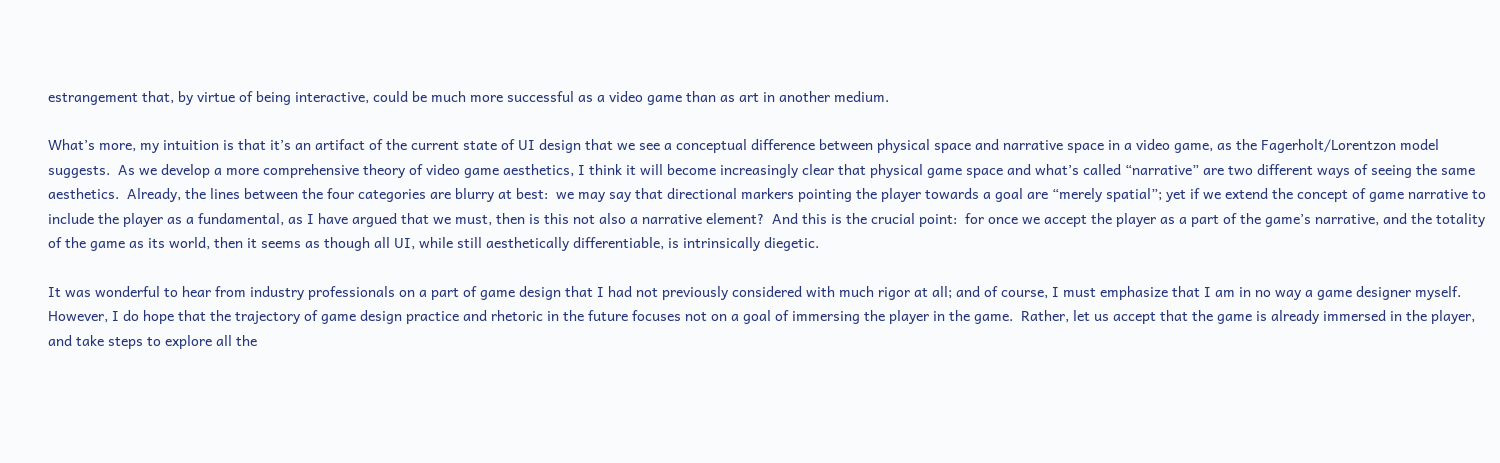estrangement that, by virtue of being interactive, could be much more successful as a video game than as art in another medium.

What’s more, my intuition is that it’s an artifact of the current state of UI design that we see a conceptual difference between physical space and narrative space in a video game, as the Fagerholt/Lorentzon model suggests.  As we develop a more comprehensive theory of video game aesthetics, I think it will become increasingly clear that physical game space and what’s called “narrative” are two different ways of seeing the same aesthetics.  Already, the lines between the four categories are blurry at best:  we may say that directional markers pointing the player towards a goal are “merely spatial”; yet if we extend the concept of game narrative to include the player as a fundamental, as I have argued that we must, then is this not also a narrative element?  And this is the crucial point:  for once we accept the player as a part of the game’s narrative, and the totality of the game as its world, then it seems as though all UI, while still aesthetically differentiable, is intrinsically diegetic.

It was wonderful to hear from industry professionals on a part of game design that I had not previously considered with much rigor at all; and of course, I must emphasize that I am in no way a game designer myself.  However, I do hope that the trajectory of game design practice and rhetoric in the future focuses not on a goal of immersing the player in the game.  Rather, let us accept that the game is already immersed in the player, and take steps to explore all the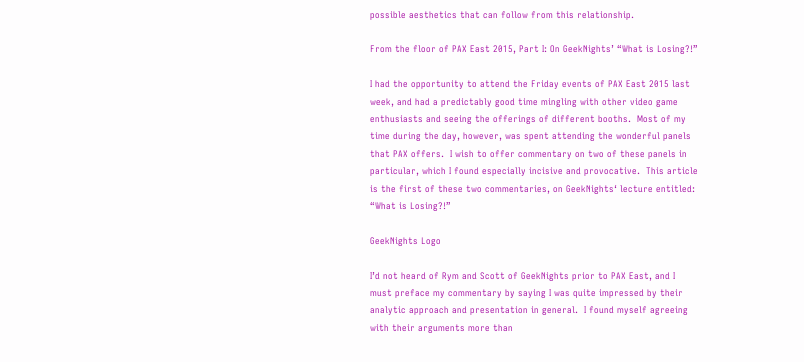possible aesthetics that can follow from this relationship.

From the floor of PAX East 2015, Part I: On GeekNights’ “What is Losing?!”

I had the opportunity to attend the Friday events of PAX East 2015 last week, and had a predictably good time mingling with other video game enthusiasts and seeing the offerings of different booths.  Most of my time during the day, however, was spent attending the wonderful panels that PAX offers.  I wish to offer commentary on two of these panels in particular, which I found especially incisive and provocative.  This article is the first of these two commentaries, on GeekNights‘ lecture entitled:  “What is Losing?!”

GeekNights Logo

I’d not heard of Rym and Scott of GeekNights prior to PAX East, and I must preface my commentary by saying I was quite impressed by their analytic approach and presentation in general.  I found myself agreeing with their arguments more than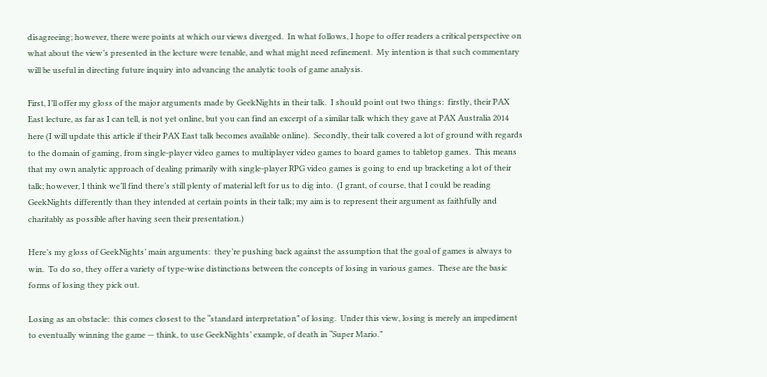disagreeing; however, there were points at which our views diverged.  In what follows, I hope to offer readers a critical perspective on what about the view’s presented in the lecture were tenable, and what might need refinement.  My intention is that such commentary will be useful in directing future inquiry into advancing the analytic tools of game analysis.

First, I’ll offer my gloss of the major arguments made by GeekNights in their talk.  I should point out two things:  firstly, their PAX East lecture, as far as I can tell, is not yet online, but you can find an excerpt of a similar talk which they gave at PAX Australia 2014 here (I will update this article if their PAX East talk becomes available online).  Secondly, their talk covered a lot of ground with regards to the domain of gaming, from single-player video games to multiplayer video games to board games to tabletop games.  This means that my own analytic approach of dealing primarily with single-player RPG video games is going to end up bracketing a lot of their talk; however, I think we’ll find there’s still plenty of material left for us to dig into.  (I grant, of course, that I could be reading GeekNights differently than they intended at certain points in their talk; my aim is to represent their argument as faithfully and charitably as possible after having seen their presentation.)

Here’s my gloss of GeekNights’ main arguments:  they’re pushing back against the assumption that the goal of games is always to win.  To do so, they offer a variety of type-wise distinctions between the concepts of losing in various games.  These are the basic forms of losing they pick out.

Losing as an obstacle:  this comes closest to the “standard interpretation” of losing.  Under this view, losing is merely an impediment to eventually winning the game — think, to use GeekNights’ example, of death in “Super Mario.”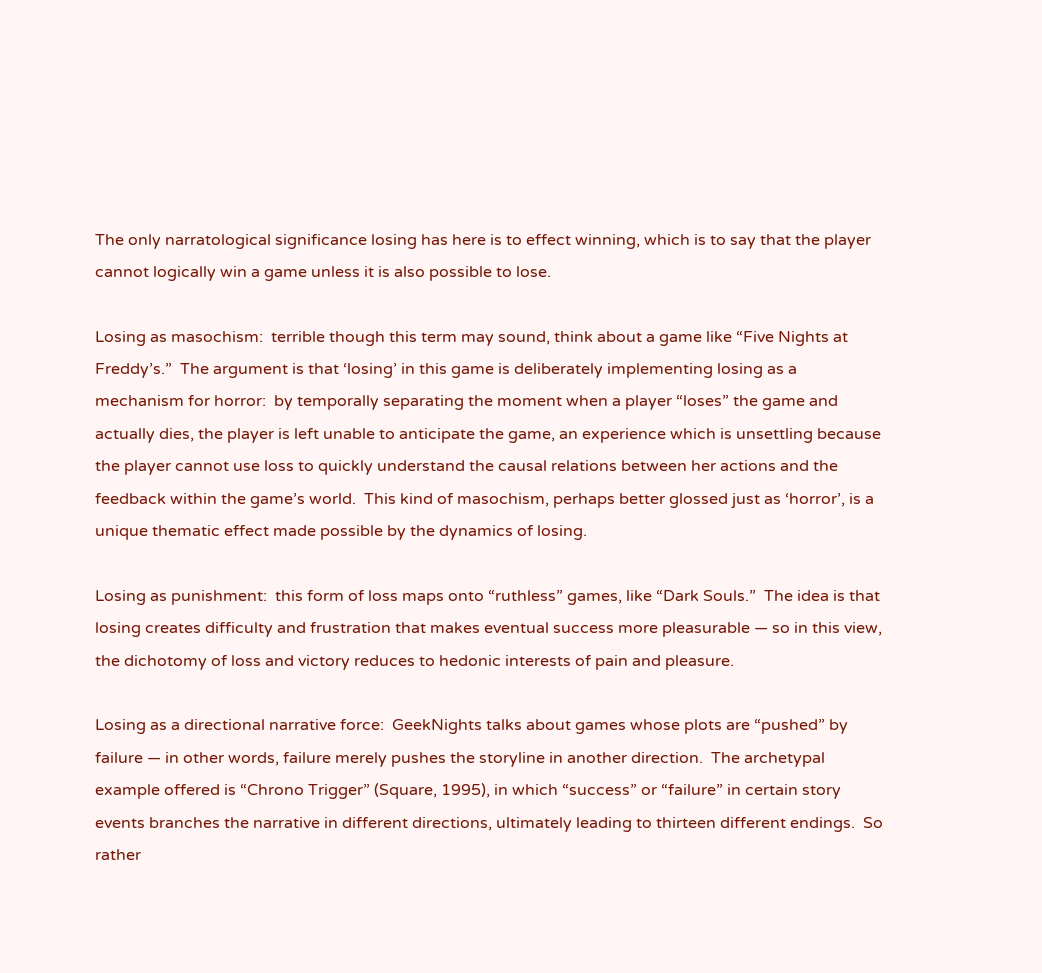The only narratological significance losing has here is to effect winning, which is to say that the player cannot logically win a game unless it is also possible to lose.

Losing as masochism:  terrible though this term may sound, think about a game like “Five Nights at Freddy’s.”  The argument is that ‘losing’ in this game is deliberately implementing losing as a mechanism for horror:  by temporally separating the moment when a player “loses” the game and actually dies, the player is left unable to anticipate the game, an experience which is unsettling because the player cannot use loss to quickly understand the causal relations between her actions and the feedback within the game’s world.  This kind of masochism, perhaps better glossed just as ‘horror’, is a unique thematic effect made possible by the dynamics of losing.

Losing as punishment:  this form of loss maps onto “ruthless” games, like “Dark Souls.”  The idea is that losing creates difficulty and frustration that makes eventual success more pleasurable — so in this view, the dichotomy of loss and victory reduces to hedonic interests of pain and pleasure.

Losing as a directional narrative force:  GeekNights talks about games whose plots are “pushed” by failure — in other words, failure merely pushes the storyline in another direction.  The archetypal example offered is “Chrono Trigger” (Square, 1995), in which “success” or “failure” in certain story events branches the narrative in different directions, ultimately leading to thirteen different endings.  So rather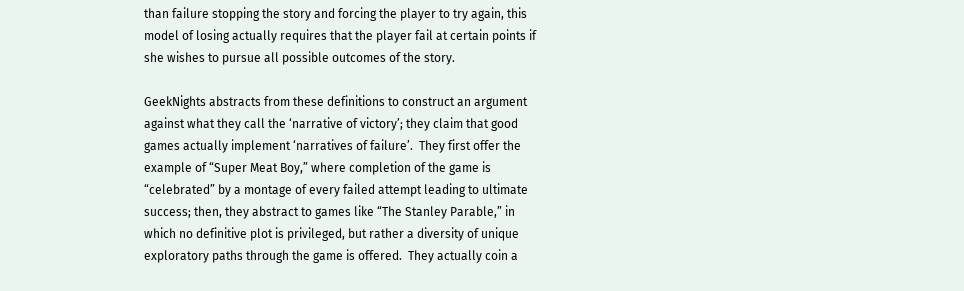than failure stopping the story and forcing the player to try again, this model of losing actually requires that the player fail at certain points if she wishes to pursue all possible outcomes of the story.

GeekNights abstracts from these definitions to construct an argument against what they call the ‘narrative of victory’; they claim that good games actually implement ‘narratives of failure’.  They first offer the example of “Super Meat Boy,” where completion of the game is “celebrated” by a montage of every failed attempt leading to ultimate success; then, they abstract to games like “The Stanley Parable,” in which no definitive plot is privileged, but rather a diversity of unique exploratory paths through the game is offered.  They actually coin a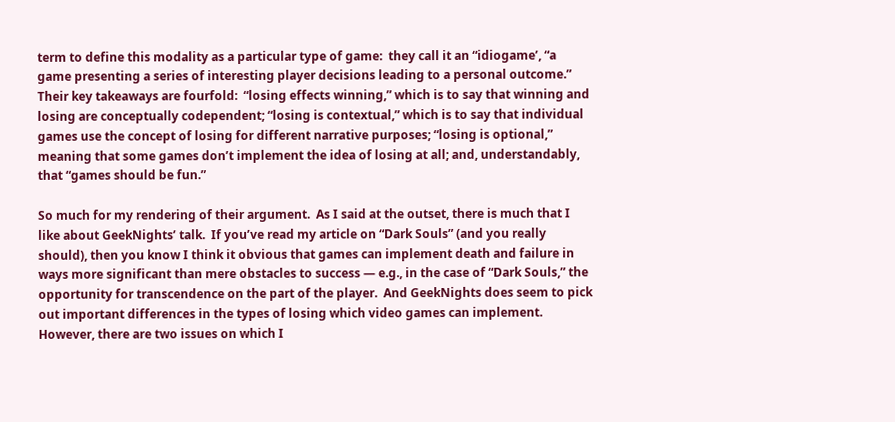term to define this modality as a particular type of game:  they call it an “idiogame’, “a game presenting a series of interesting player decisions leading to a personal outcome.”  Their key takeaways are fourfold:  “losing effects winning,” which is to say that winning and losing are conceptually codependent; “losing is contextual,” which is to say that individual games use the concept of losing for different narrative purposes; “losing is optional,” meaning that some games don’t implement the idea of losing at all; and, understandably, that “games should be fun.”

So much for my rendering of their argument.  As I said at the outset, there is much that I like about GeekNights’ talk.  If you’ve read my article on “Dark Souls” (and you really should), then you know I think it obvious that games can implement death and failure in ways more significant than mere obstacles to success — e.g., in the case of “Dark Souls,” the opportunity for transcendence on the part of the player.  And GeekNights does seem to pick out important differences in the types of losing which video games can implement.  However, there are two issues on which I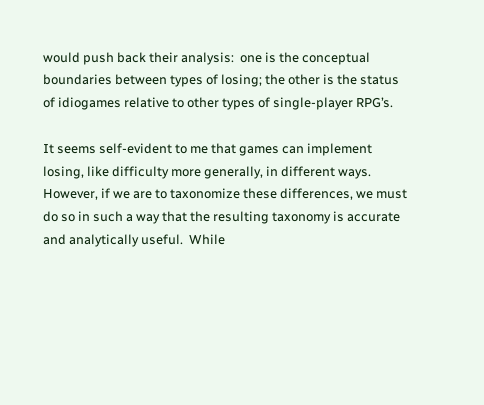would push back their analysis:  one is the conceptual boundaries between types of losing; the other is the status of idiogames relative to other types of single-player RPG’s.

It seems self-evident to me that games can implement losing, like difficulty more generally, in different ways.  However, if we are to taxonomize these differences, we must do so in such a way that the resulting taxonomy is accurate and analytically useful.  While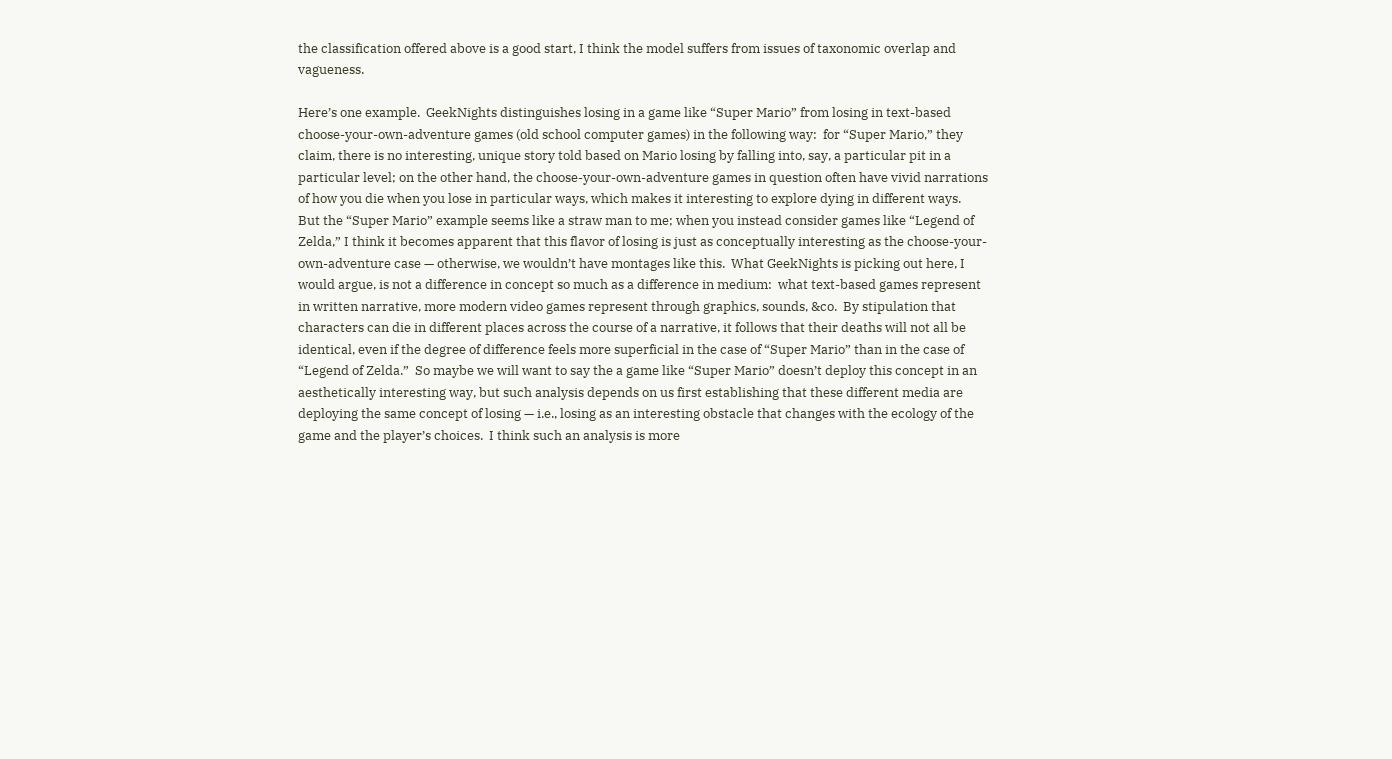the classification offered above is a good start, I think the model suffers from issues of taxonomic overlap and vagueness.

Here’s one example.  GeekNights distinguishes losing in a game like “Super Mario” from losing in text-based choose-your-own-adventure games (old school computer games) in the following way:  for “Super Mario,” they claim, there is no interesting, unique story told based on Mario losing by falling into, say, a particular pit in a particular level; on the other hand, the choose-your-own-adventure games in question often have vivid narrations of how you die when you lose in particular ways, which makes it interesting to explore dying in different ways.  But the “Super Mario” example seems like a straw man to me; when you instead consider games like “Legend of Zelda,” I think it becomes apparent that this flavor of losing is just as conceptually interesting as the choose-your-own-adventure case — otherwise, we wouldn’t have montages like this.  What GeekNights is picking out here, I would argue, is not a difference in concept so much as a difference in medium:  what text-based games represent in written narrative, more modern video games represent through graphics, sounds, &co.  By stipulation that characters can die in different places across the course of a narrative, it follows that their deaths will not all be identical, even if the degree of difference feels more superficial in the case of “Super Mario” than in the case of “Legend of Zelda.”  So maybe we will want to say the a game like “Super Mario” doesn’t deploy this concept in an aesthetically interesting way, but such analysis depends on us first establishing that these different media are deploying the same concept of losing — i.e., losing as an interesting obstacle that changes with the ecology of the game and the player’s choices.  I think such an analysis is more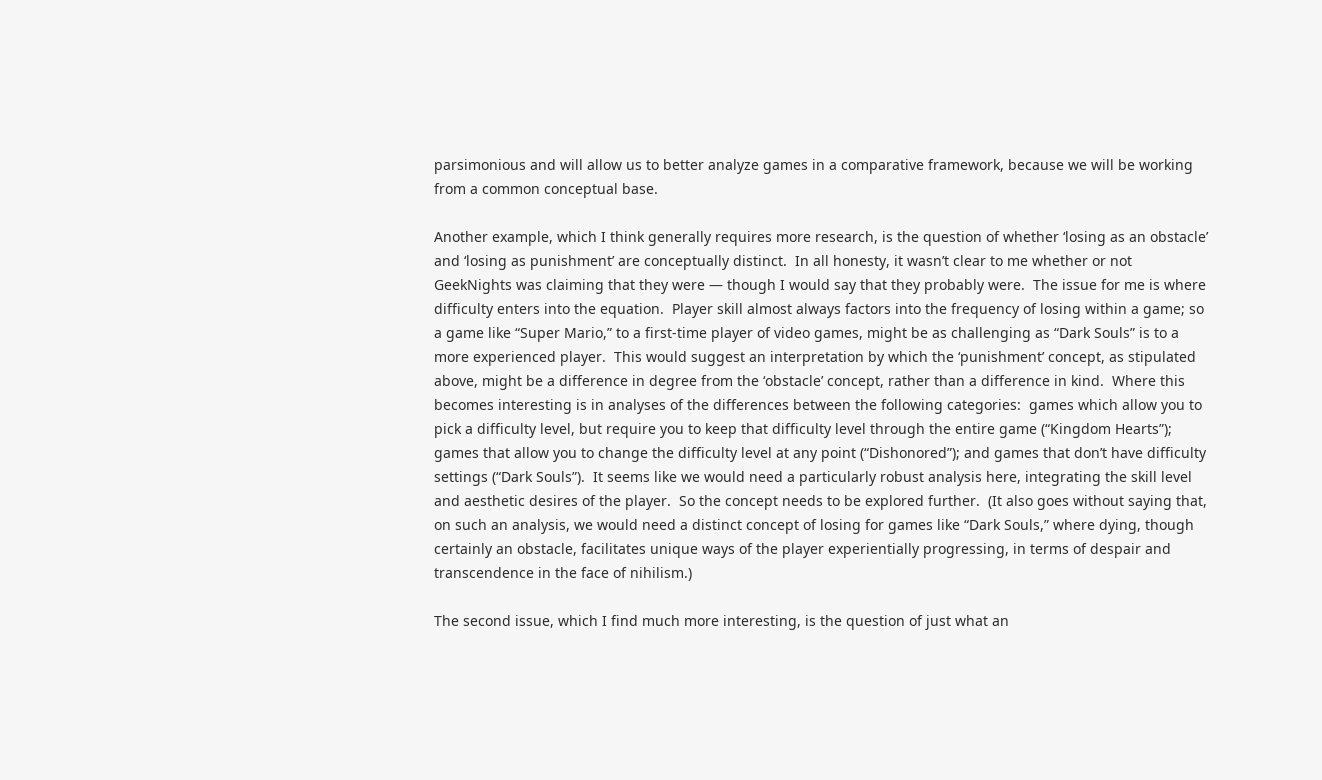parsimonious and will allow us to better analyze games in a comparative framework, because we will be working from a common conceptual base.

Another example, which I think generally requires more research, is the question of whether ‘losing as an obstacle’ and ‘losing as punishment’ are conceptually distinct.  In all honesty, it wasn’t clear to me whether or not GeekNights was claiming that they were — though I would say that they probably were.  The issue for me is where difficulty enters into the equation.  Player skill almost always factors into the frequency of losing within a game; so a game like “Super Mario,” to a first-time player of video games, might be as challenging as “Dark Souls” is to a more experienced player.  This would suggest an interpretation by which the ‘punishment’ concept, as stipulated above, might be a difference in degree from the ‘obstacle’ concept, rather than a difference in kind.  Where this becomes interesting is in analyses of the differences between the following categories:  games which allow you to pick a difficulty level, but require you to keep that difficulty level through the entire game (“Kingdom Hearts”); games that allow you to change the difficulty level at any point (“Dishonored”); and games that don’t have difficulty settings (“Dark Souls”).  It seems like we would need a particularly robust analysis here, integrating the skill level and aesthetic desires of the player.  So the concept needs to be explored further.  (It also goes without saying that, on such an analysis, we would need a distinct concept of losing for games like “Dark Souls,” where dying, though certainly an obstacle, facilitates unique ways of the player experientially progressing, in terms of despair and transcendence in the face of nihilism.)

The second issue, which I find much more interesting, is the question of just what an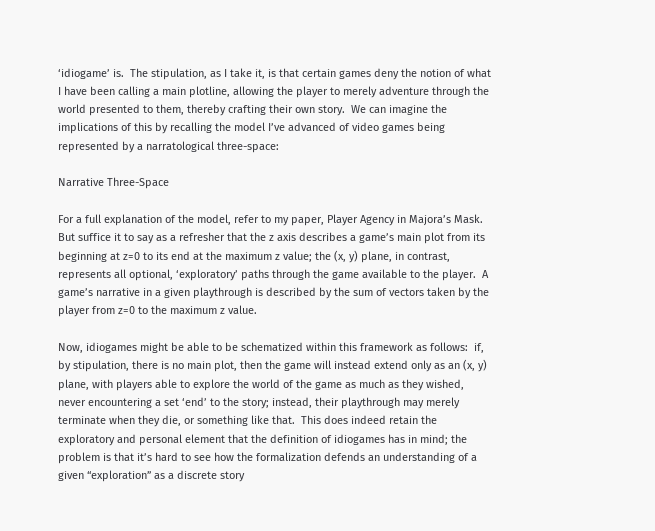‘idiogame’ is.  The stipulation, as I take it, is that certain games deny the notion of what I have been calling a main plotline, allowing the player to merely adventure through the world presented to them, thereby crafting their own story.  We can imagine the implications of this by recalling the model I’ve advanced of video games being represented by a narratological three-space:

Narrative Three-Space

For a full explanation of the model, refer to my paper, Player Agency in Majora’s Mask.  But suffice it to say as a refresher that the z axis describes a game’s main plot from its beginning at z=0 to its end at the maximum z value; the (x, y) plane, in contrast, represents all optional, ‘exploratory’ paths through the game available to the player.  A game’s narrative in a given playthrough is described by the sum of vectors taken by the player from z=0 to the maximum z value.

Now, idiogames might be able to be schematized within this framework as follows:  if, by stipulation, there is no main plot, then the game will instead extend only as an (x, y) plane, with players able to explore the world of the game as much as they wished, never encountering a set ‘end’ to the story; instead, their playthrough may merely terminate when they die, or something like that.  This does indeed retain the exploratory and personal element that the definition of idiogames has in mind; the problem is that it’s hard to see how the formalization defends an understanding of a given “exploration” as a discrete story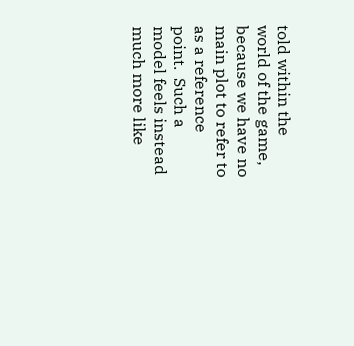told within the world of the game, because we have no main plot to refer to as a reference point.  Such a model feels instead much more like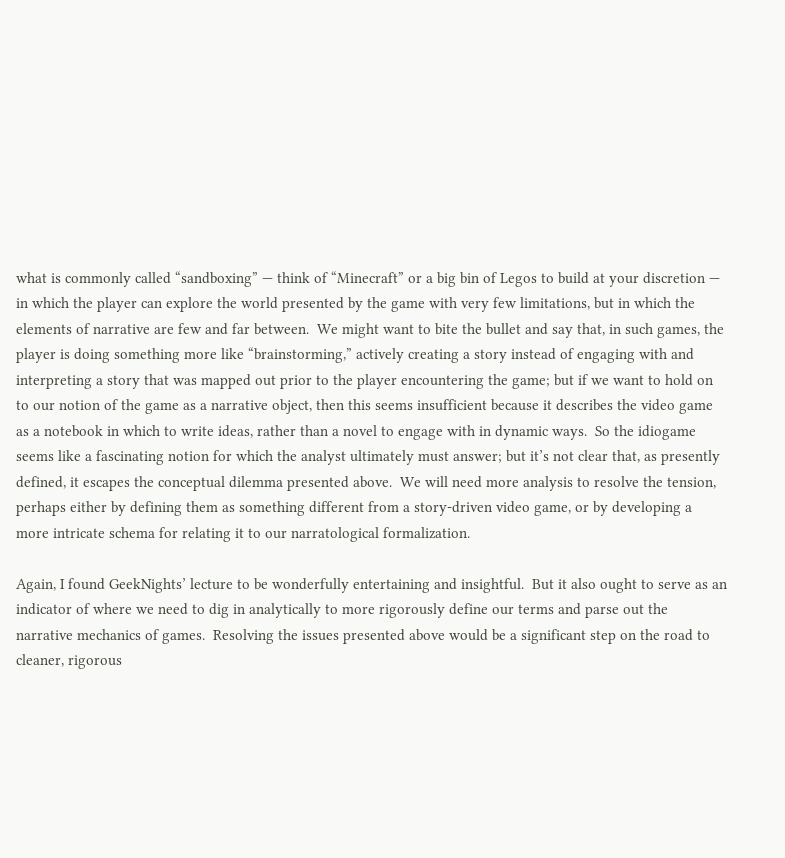what is commonly called “sandboxing” — think of “Minecraft” or a big bin of Legos to build at your discretion — in which the player can explore the world presented by the game with very few limitations, but in which the elements of narrative are few and far between.  We might want to bite the bullet and say that, in such games, the player is doing something more like “brainstorming,” actively creating a story instead of engaging with and interpreting a story that was mapped out prior to the player encountering the game; but if we want to hold on to our notion of the game as a narrative object, then this seems insufficient because it describes the video game as a notebook in which to write ideas, rather than a novel to engage with in dynamic ways.  So the idiogame seems like a fascinating notion for which the analyst ultimately must answer; but it’s not clear that, as presently defined, it escapes the conceptual dilemma presented above.  We will need more analysis to resolve the tension, perhaps either by defining them as something different from a story-driven video game, or by developing a more intricate schema for relating it to our narratological formalization.

Again, I found GeekNights’ lecture to be wonderfully entertaining and insightful.  But it also ought to serve as an indicator of where we need to dig in analytically to more rigorously define our terms and parse out the narrative mechanics of games.  Resolving the issues presented above would be a significant step on the road to cleaner, rigorous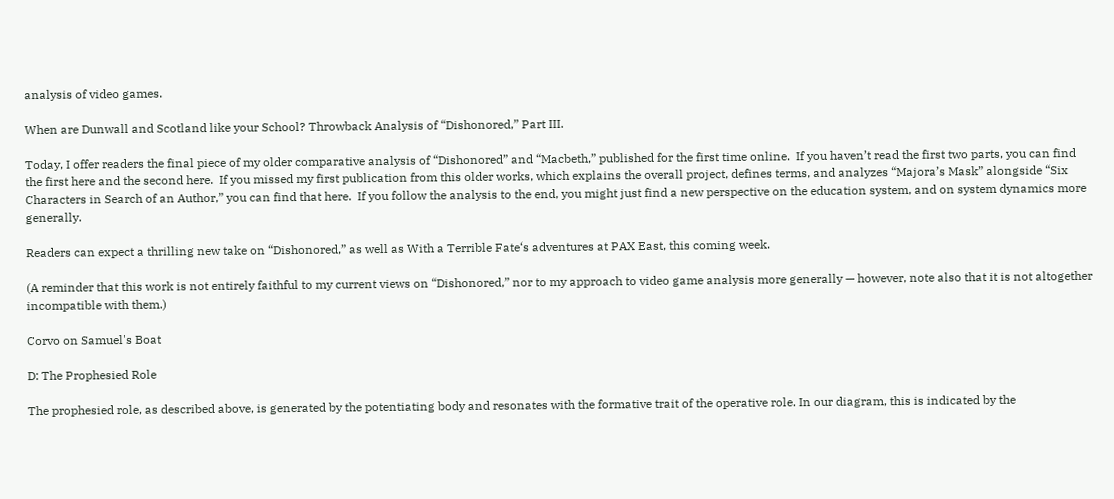analysis of video games.

When are Dunwall and Scotland like your School? Throwback Analysis of “Dishonored,” Part III.

Today, I offer readers the final piece of my older comparative analysis of “Dishonored” and “Macbeth,” published for the first time online.  If you haven’t read the first two parts, you can find the first here and the second here.  If you missed my first publication from this older works, which explains the overall project, defines terms, and analyzes “Majora’s Mask” alongside “Six Characters in Search of an Author,” you can find that here.  If you follow the analysis to the end, you might just find a new perspective on the education system, and on system dynamics more generally.

Readers can expect a thrilling new take on “Dishonored,” as well as With a Terrible Fate‘s adventures at PAX East, this coming week.

(A reminder that this work is not entirely faithful to my current views on “Dishonored,” nor to my approach to video game analysis more generally — however, note also that it is not altogether incompatible with them.)

Corvo on Samuel's Boat

D: The Prophesied Role

The prophesied role, as described above, is generated by the potentiating body and resonates with the formative trait of the operative role. In our diagram, this is indicated by the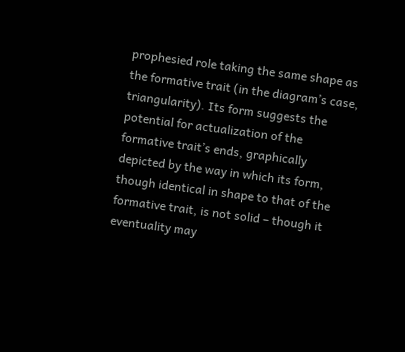prophesied role taking the same shape as the formative trait (in the diagram’s case, triangularity). Its form suggests the potential for actualization of the formative trait’s ends, graphically depicted by the way in which its form, though identical in shape to that of the formative trait, is not solid – though it eventuality may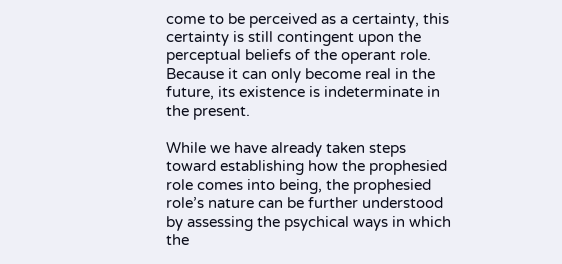come to be perceived as a certainty, this certainty is still contingent upon the perceptual beliefs of the operant role. Because it can only become real in the future, its existence is indeterminate in the present.

While we have already taken steps toward establishing how the prophesied role comes into being, the prophesied role’s nature can be further understood by assessing the psychical ways in which the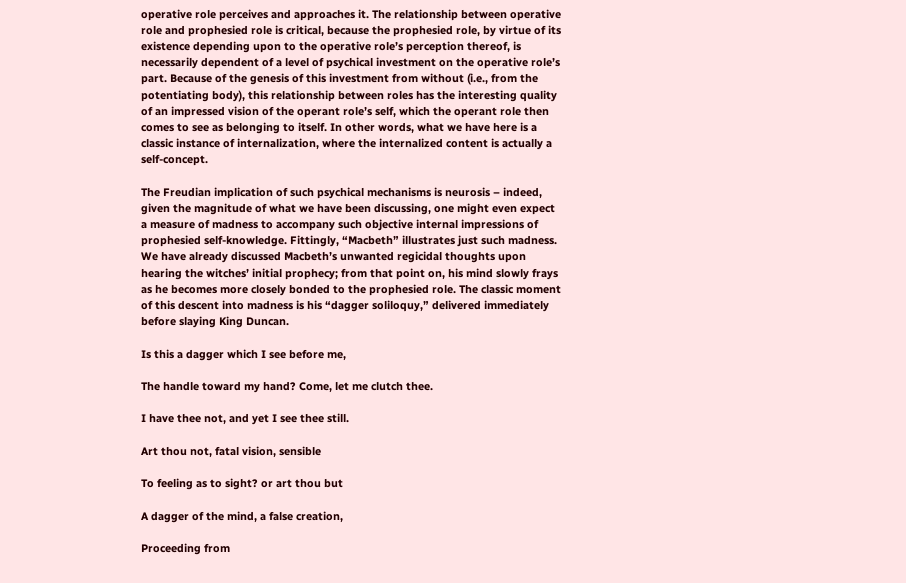operative role perceives and approaches it. The relationship between operative role and prophesied role is critical, because the prophesied role, by virtue of its existence depending upon to the operative role’s perception thereof, is necessarily dependent of a level of psychical investment on the operative role’s part. Because of the genesis of this investment from without (i.e., from the potentiating body), this relationship between roles has the interesting quality of an impressed vision of the operant role’s self, which the operant role then comes to see as belonging to itself. In other words, what we have here is a classic instance of internalization, where the internalized content is actually a self-concept.

The Freudian implication of such psychical mechanisms is neurosis – indeed, given the magnitude of what we have been discussing, one might even expect a measure of madness to accompany such objective internal impressions of prophesied self-knowledge. Fittingly, “Macbeth” illustrates just such madness. We have already discussed Macbeth’s unwanted regicidal thoughts upon hearing the witches’ initial prophecy; from that point on, his mind slowly frays as he becomes more closely bonded to the prophesied role. The classic moment of this descent into madness is his “dagger soliloquy,” delivered immediately before slaying King Duncan.

Is this a dagger which I see before me,

The handle toward my hand? Come, let me clutch thee.

I have thee not, and yet I see thee still.

Art thou not, fatal vision, sensible

To feeling as to sight? or art thou but

A dagger of the mind, a false creation,

Proceeding from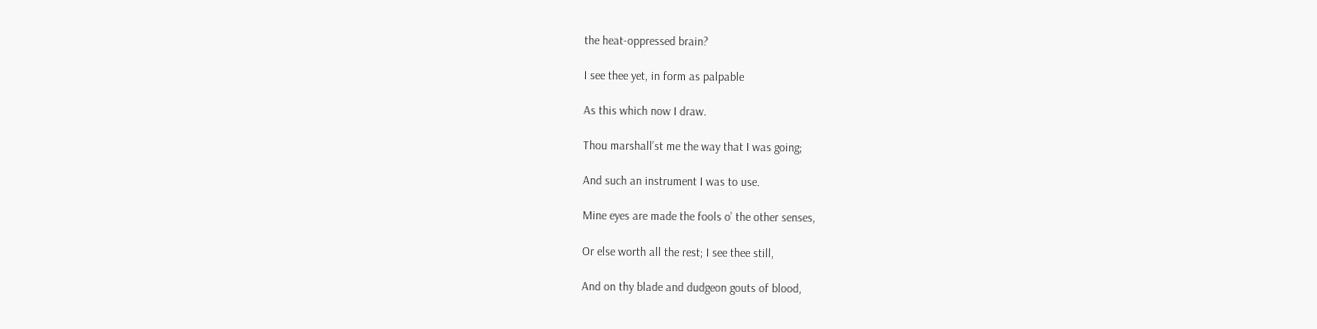the heat-oppressed brain?

I see thee yet, in form as palpable

As this which now I draw.

Thou marshall’st me the way that I was going;

And such an instrument I was to use.

Mine eyes are made the fools o’ the other senses,

Or else worth all the rest; I see thee still,

And on thy blade and dudgeon gouts of blood,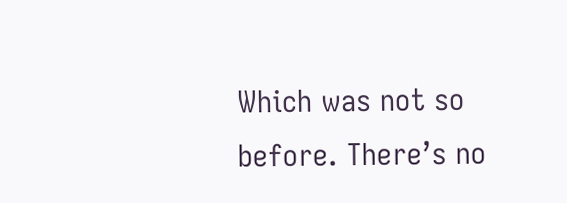Which was not so before. There’s no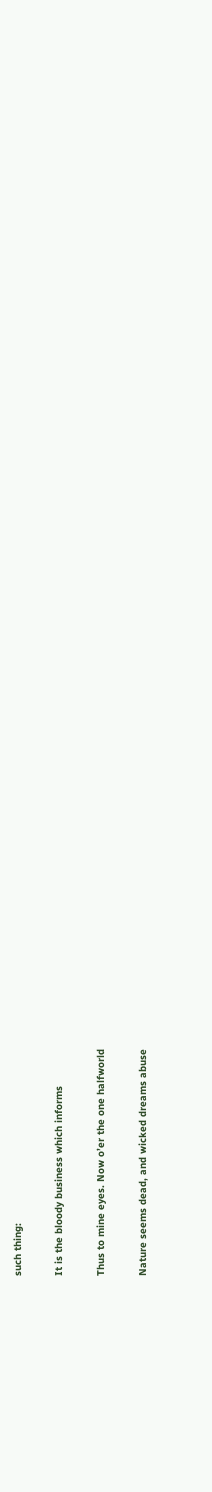such thing:

It is the bloody business which informs

Thus to mine eyes. Now o’er the one halfworld

Nature seems dead, and wicked dreams abuse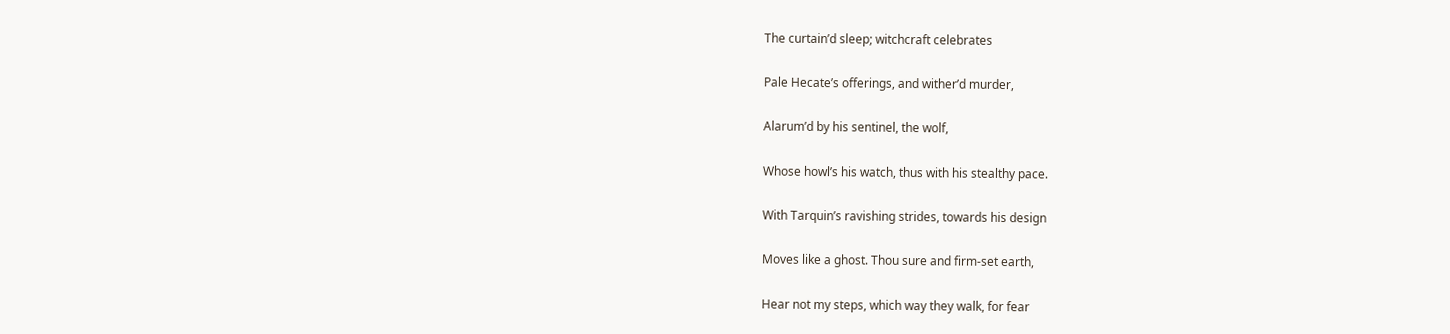The curtain’d sleep; witchcraft celebrates

Pale Hecate’s offerings, and wither’d murder,

Alarum’d by his sentinel, the wolf,

Whose howl’s his watch, thus with his stealthy pace.

With Tarquin’s ravishing strides, towards his design

Moves like a ghost. Thou sure and firm-set earth,

Hear not my steps, which way they walk, for fear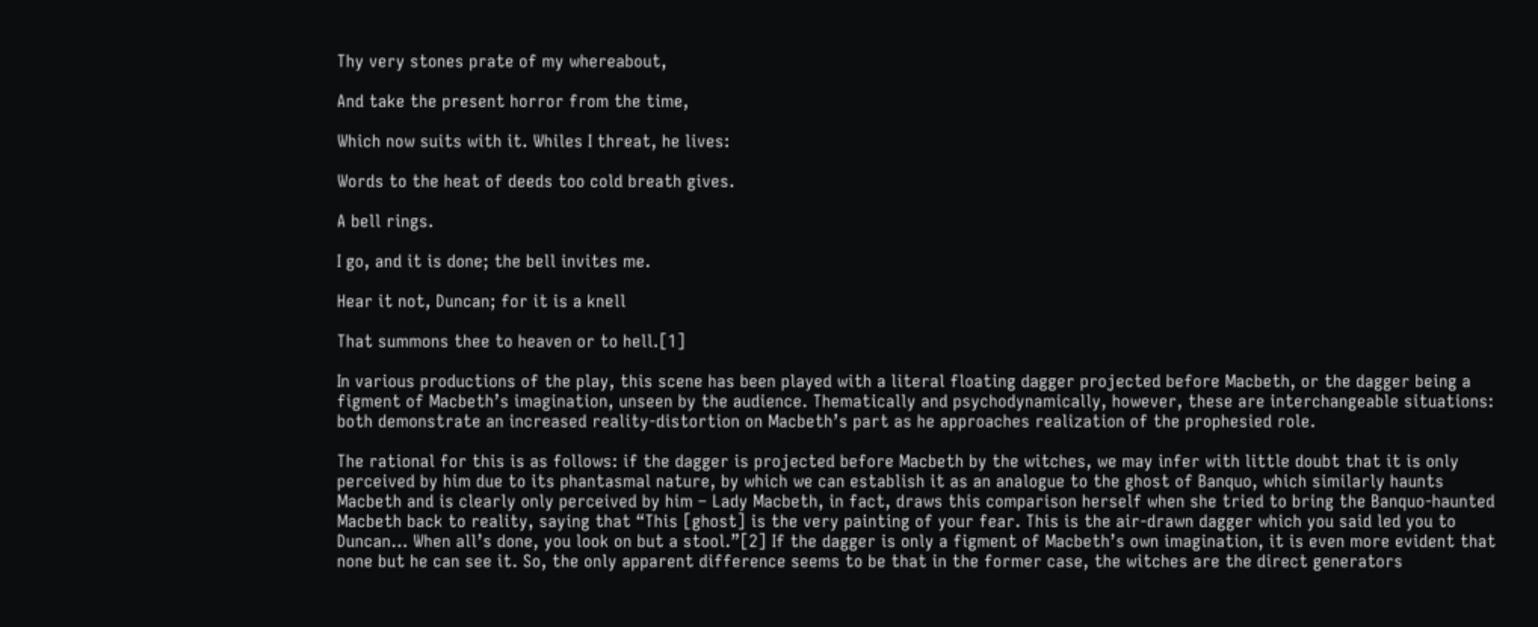Thy very stones prate of my whereabout,

And take the present horror from the time,

Which now suits with it. Whiles I threat, he lives:

Words to the heat of deeds too cold breath gives.

A bell rings.

I go, and it is done; the bell invites me.

Hear it not, Duncan; for it is a knell

That summons thee to heaven or to hell.[1]

In various productions of the play, this scene has been played with a literal floating dagger projected before Macbeth, or the dagger being a figment of Macbeth’s imagination, unseen by the audience. Thematically and psychodynamically, however, these are interchangeable situations: both demonstrate an increased reality-distortion on Macbeth’s part as he approaches realization of the prophesied role.

The rational for this is as follows: if the dagger is projected before Macbeth by the witches, we may infer with little doubt that it is only perceived by him due to its phantasmal nature, by which we can establish it as an analogue to the ghost of Banquo, which similarly haunts Macbeth and is clearly only perceived by him – Lady Macbeth, in fact, draws this comparison herself when she tried to bring the Banquo-haunted Macbeth back to reality, saying that “This [ghost] is the very painting of your fear. This is the air-drawn dagger which you said led you to Duncan… When all’s done, you look on but a stool.”[2] If the dagger is only a figment of Macbeth’s own imagination, it is even more evident that none but he can see it. So, the only apparent difference seems to be that in the former case, the witches are the direct generators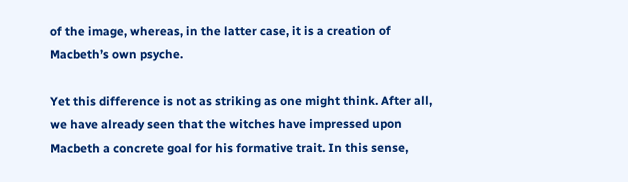of the image, whereas, in the latter case, it is a creation of Macbeth’s own psyche.

Yet this difference is not as striking as one might think. After all, we have already seen that the witches have impressed upon Macbeth a concrete goal for his formative trait. In this sense,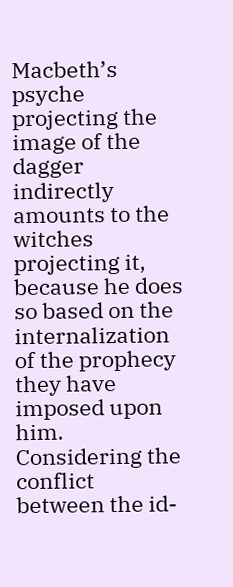Macbeth’s psyche projecting the image of the dagger indirectly amounts to the witches projecting it, because he does so based on the internalization of the prophecy they have imposed upon him. Considering the conflict between the id-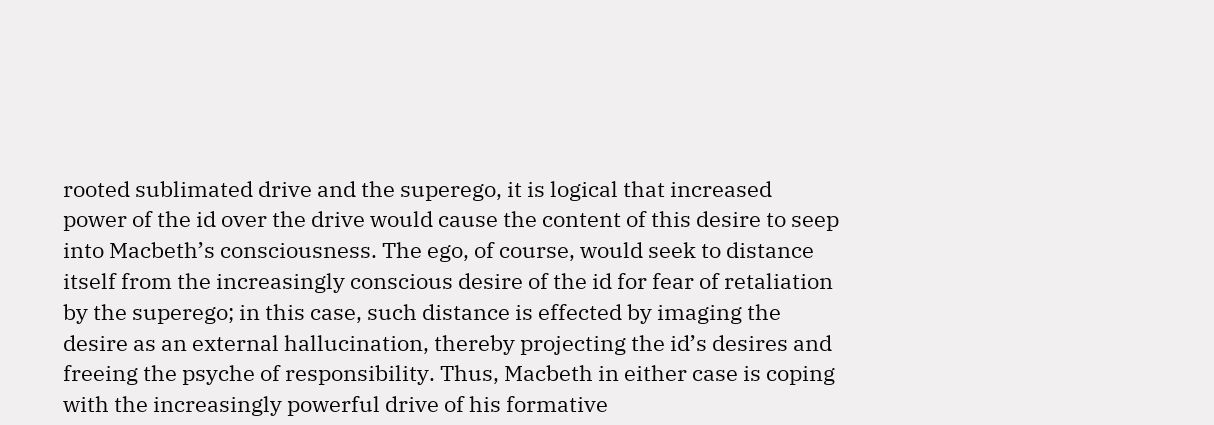rooted sublimated drive and the superego, it is logical that increased power of the id over the drive would cause the content of this desire to seep into Macbeth’s consciousness. The ego, of course, would seek to distance itself from the increasingly conscious desire of the id for fear of retaliation by the superego; in this case, such distance is effected by imaging the desire as an external hallucination, thereby projecting the id’s desires and freeing the psyche of responsibility. Thus, Macbeth in either case is coping with the increasingly powerful drive of his formative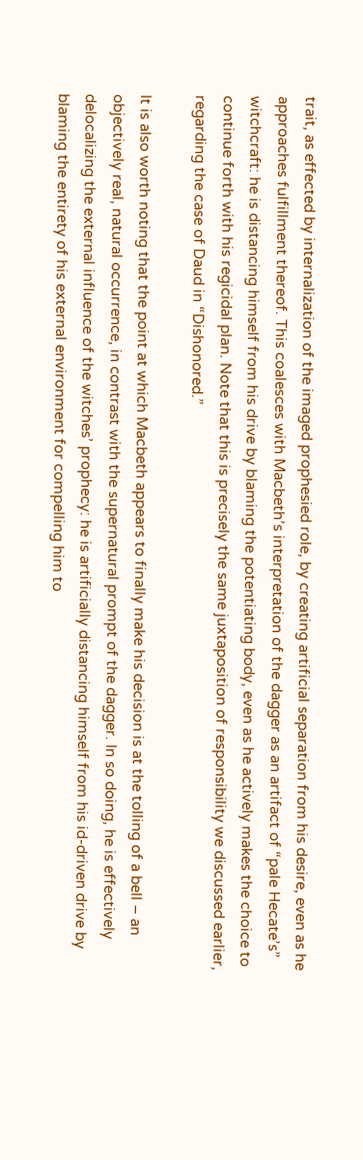trait, as effected by internalization of the imaged prophesied role, by creating artificial separation from his desire, even as he approaches fulfillment thereof. This coalesces with Macbeth’s interpretation of the dagger as an artifact of “pale Hecate’s” witchcraft: he is distancing himself from his drive by blaming the potentiating body, even as he actively makes the choice to continue forth with his regicidal plan. Note that this is precisely the same juxtaposition of responsibility we discussed earlier, regarding the case of Daud in “Dishonored.”

It is also worth noting that the point at which Macbeth appears to finally make his decision is at the tolling of a bell – an objectively real, natural occurrence, in contrast with the supernatural prompt of the dagger. In so doing, he is effectively delocalizing the external influence of the witches’ prophecy: he is artificially distancing himself from his id-driven drive by blaming the entirety of his external environment for compelling him to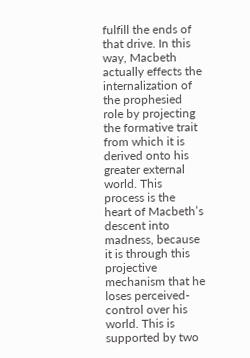fulfill the ends of that drive. In this way, Macbeth actually effects the internalization of the prophesied role by projecting the formative trait from which it is derived onto his greater external world. This process is the heart of Macbeth’s descent into madness, because it is through this projective mechanism that he loses perceived-control over his world. This is supported by two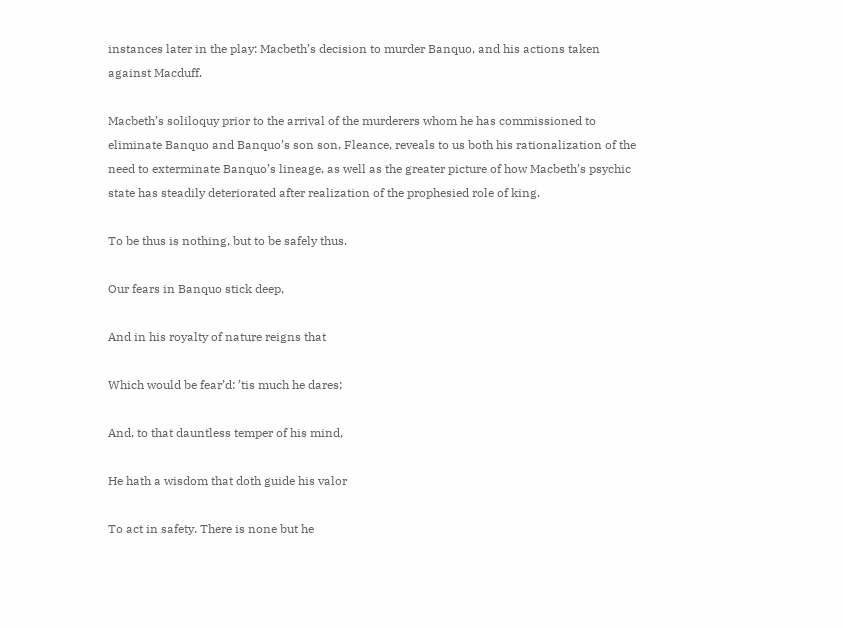instances later in the play: Macbeth’s decision to murder Banquo, and his actions taken against Macduff.

Macbeth’s soliloquy prior to the arrival of the murderers whom he has commissioned to eliminate Banquo and Banquo’s son son, Fleance, reveals to us both his rationalization of the need to exterminate Banquo’s lineage, as well as the greater picture of how Macbeth’s psychic state has steadily deteriorated after realization of the prophesied role of king.

To be thus is nothing, but to be safely thus.

Our fears in Banquo stick deep,

And in his royalty of nature reigns that

Which would be fear’d: ’tis much he dares;

And, to that dauntless temper of his mind,

He hath a wisdom that doth guide his valor

To act in safety. There is none but he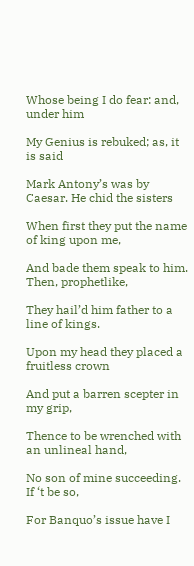Whose being I do fear: and, under him

My Genius is rebuked; as, it is said

Mark Antony’s was by Caesar. He chid the sisters

When first they put the name of king upon me,

And bade them speak to him. Then, prophetlike,

They hail’d him father to a line of kings.

Upon my head they placed a fruitless crown

And put a barren scepter in my grip,

Thence to be wrenched with an unlineal hand,

No son of mine succeeding. If ‘t be so,

For Banquo’s issue have I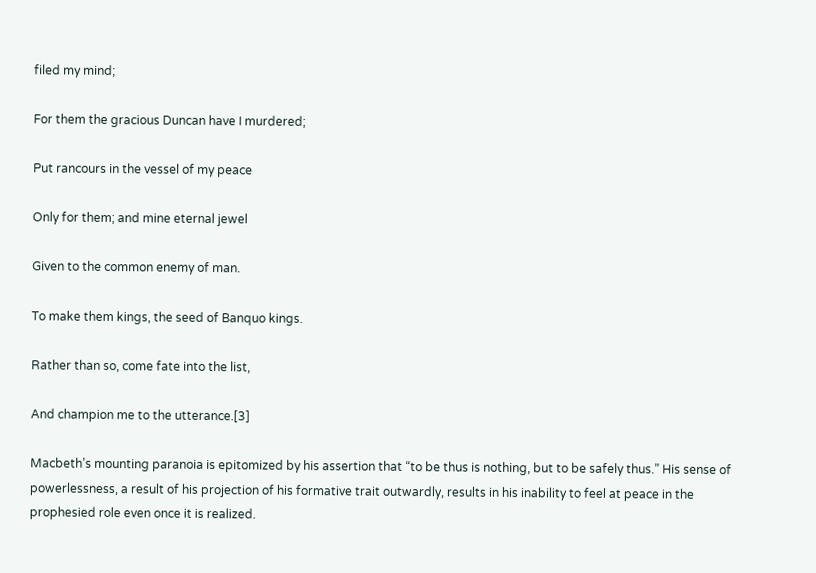filed my mind;

For them the gracious Duncan have I murdered;

Put rancours in the vessel of my peace

Only for them; and mine eternal jewel

Given to the common enemy of man.

To make them kings, the seed of Banquo kings.

Rather than so, come fate into the list,

And champion me to the utterance.[3]

Macbeth’s mounting paranoia is epitomized by his assertion that “to be thus is nothing, but to be safely thus.” His sense of powerlessness, a result of his projection of his formative trait outwardly, results in his inability to feel at peace in the prophesied role even once it is realized.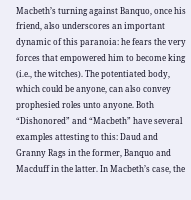Macbeth’s turning against Banquo, once his friend, also underscores an important dynamic of this paranoia: he fears the very forces that empowered him to become king (i.e., the witches). The potentiated body, which could be anyone, can also convey prophesied roles unto anyone. Both “Dishonored” and “Macbeth” have several examples attesting to this: Daud and Granny Rags in the former, Banquo and Macduff in the latter. In Macbeth’s case, the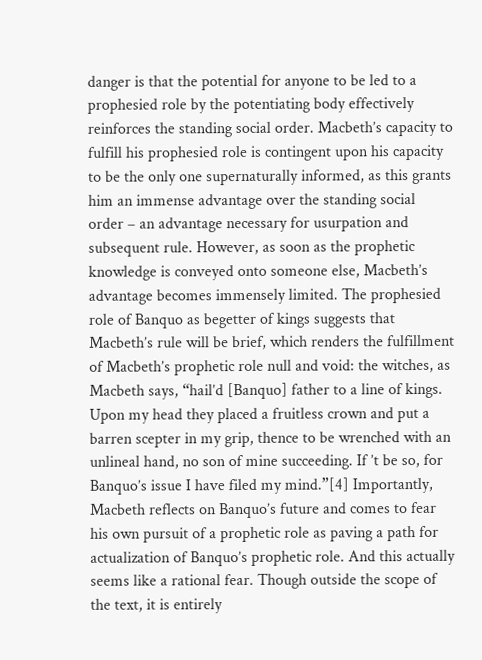danger is that the potential for anyone to be led to a prophesied role by the potentiating body effectively reinforces the standing social order. Macbeth’s capacity to fulfill his prophesied role is contingent upon his capacity to be the only one supernaturally informed, as this grants him an immense advantage over the standing social order – an advantage necessary for usurpation and subsequent rule. However, as soon as the prophetic knowledge is conveyed onto someone else, Macbeth’s advantage becomes immensely limited. The prophesied role of Banquo as begetter of kings suggests that Macbeth’s rule will be brief, which renders the fulfillment of Macbeth’s prophetic role null and void: the witches, as Macbeth says, “hail’d [Banquo] father to a line of kings. Upon my head they placed a fruitless crown and put a barren scepter in my grip, thence to be wrenched with an unlineal hand, no son of mine succeeding. If ’t be so, for Banquo’s issue I have filed my mind.”[4] Importantly, Macbeth reflects on Banquo’s future and comes to fear his own pursuit of a prophetic role as paving a path for actualization of Banquo’s prophetic role. And this actually seems like a rational fear. Though outside the scope of the text, it is entirely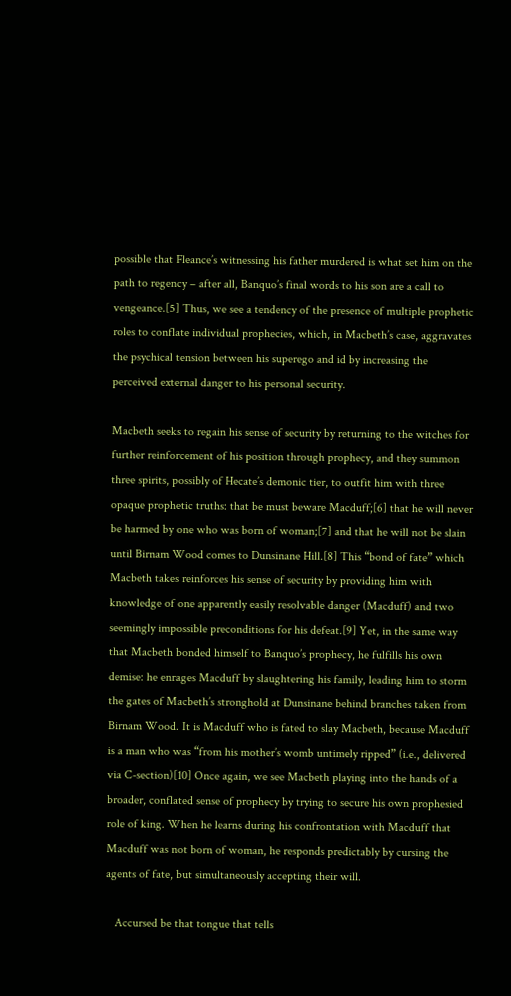possible that Fleance’s witnessing his father murdered is what set him on the path to regency – after all, Banquo’s final words to his son are a call to vengeance.[5] Thus, we see a tendency of the presence of multiple prophetic roles to conflate individual prophecies, which, in Macbeth’s case, aggravates the psychical tension between his superego and id by increasing the perceived external danger to his personal security.

Macbeth seeks to regain his sense of security by returning to the witches for further reinforcement of his position through prophecy, and they summon three spirits, possibly of Hecate’s demonic tier, to outfit him with three opaque prophetic truths: that be must beware Macduff;[6] that he will never be harmed by one who was born of woman;[7] and that he will not be slain until Birnam Wood comes to Dunsinane Hill.[8] This “bond of fate” which Macbeth takes reinforces his sense of security by providing him with knowledge of one apparently easily resolvable danger (Macduff) and two seemingly impossible preconditions for his defeat.[9] Yet, in the same way that Macbeth bonded himself to Banquo’s prophecy, he fulfills his own demise: he enrages Macduff by slaughtering his family, leading him to storm the gates of Macbeth’s stronghold at Dunsinane behind branches taken from Birnam Wood. It is Macduff who is fated to slay Macbeth, because Macduff is a man who was “from his mother’s womb untimely ripped” (i.e., delivered via C-section)[10] Once again, we see Macbeth playing into the hands of a broader, conflated sense of prophecy by trying to secure his own prophesied role of king. When he learns during his confrontation with Macduff that Macduff was not born of woman, he responds predictably by cursing the agents of fate, but simultaneously accepting their will.

   Accursed be that tongue that tells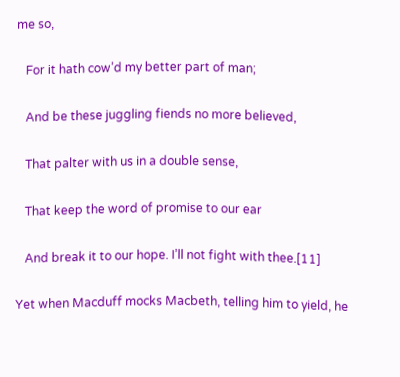me so,

   For it hath cow’d my better part of man;

   And be these juggling fiends no more believed,

   That palter with us in a double sense,

   That keep the word of promise to our ear

   And break it to our hope. I’ll not fight with thee.[11]

Yet when Macduff mocks Macbeth, telling him to yield, he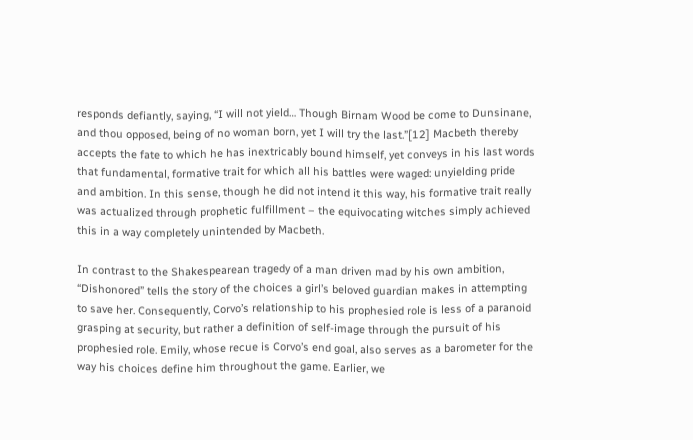responds defiantly, saying, “I will not yield… Though Birnam Wood be come to Dunsinane, and thou opposed, being of no woman born, yet I will try the last.”[12] Macbeth thereby accepts the fate to which he has inextricably bound himself, yet conveys in his last words that fundamental, formative trait for which all his battles were waged: unyielding pride and ambition. In this sense, though he did not intend it this way, his formative trait really was actualized through prophetic fulfillment – the equivocating witches simply achieved this in a way completely unintended by Macbeth.

In contrast to the Shakespearean tragedy of a man driven mad by his own ambition, “Dishonored” tells the story of the choices a girl’s beloved guardian makes in attempting to save her. Consequently, Corvo’s relationship to his prophesied role is less of a paranoid grasping at security, but rather a definition of self-image through the pursuit of his prophesied role. Emily, whose recue is Corvo’s end goal, also serves as a barometer for the way his choices define him throughout the game. Earlier, we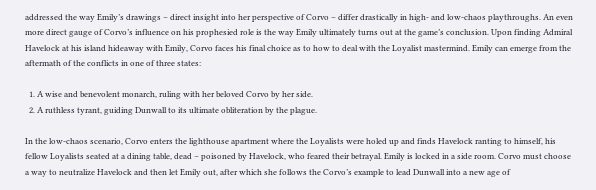addressed the way Emily’s drawings – direct insight into her perspective of Corvo – differ drastically in high- and low-chaos playthroughs. An even more direct gauge of Corvo’s influence on his prophesied role is the way Emily ultimately turns out at the game’s conclusion. Upon finding Admiral Havelock at his island hideaway with Emily, Corvo faces his final choice as to how to deal with the Loyalist mastermind. Emily can emerge from the aftermath of the conflicts in one of three states:

  1. A wise and benevolent monarch, ruling with her beloved Corvo by her side.
  2. A ruthless tyrant, guiding Dunwall to its ultimate obliteration by the plague.

In the low-chaos scenario, Corvo enters the lighthouse apartment where the Loyalists were holed up and finds Havelock ranting to himself, his fellow Loyalists seated at a dining table, dead – poisoned by Havelock, who feared their betrayal. Emily is locked in a side room. Corvo must choose a way to neutralize Havelock and then let Emily out, after which she follows the Corvo’s example to lead Dunwall into a new age of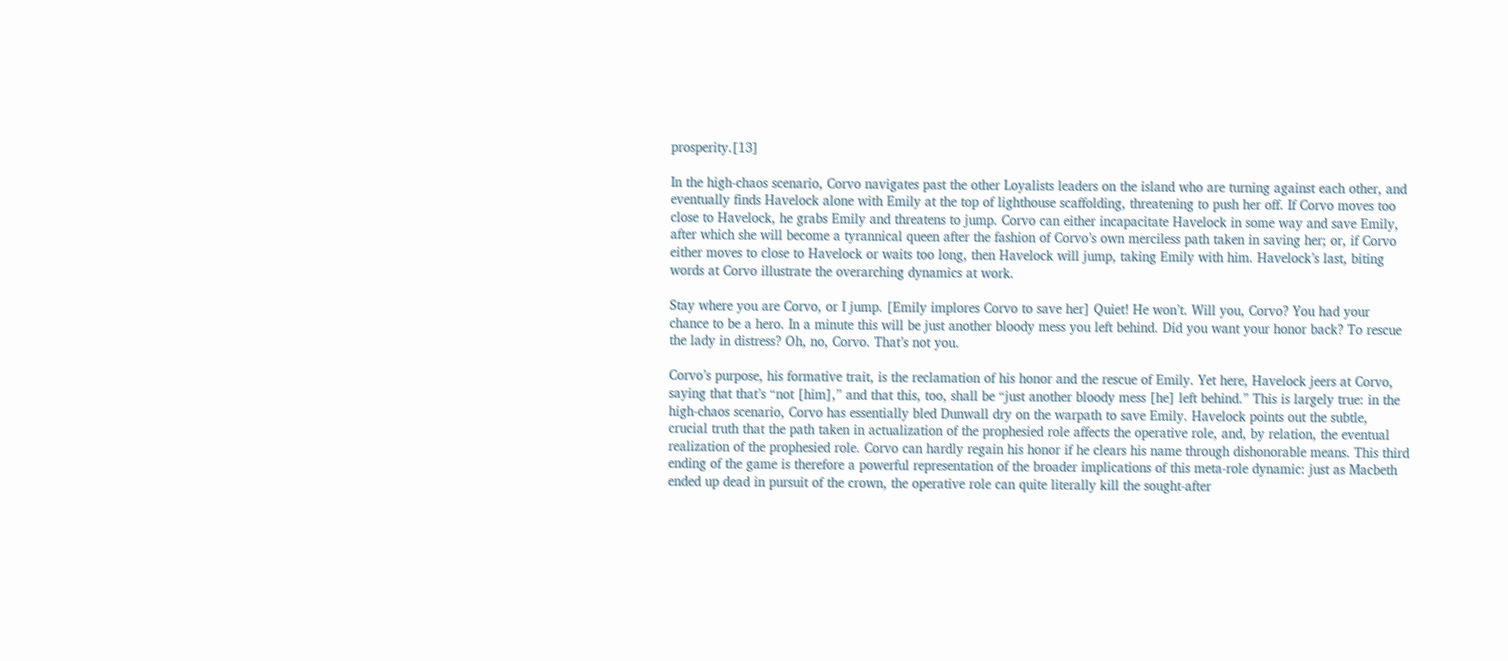prosperity.[13]

In the high-chaos scenario, Corvo navigates past the other Loyalists leaders on the island who are turning against each other, and eventually finds Havelock alone with Emily at the top of lighthouse scaffolding, threatening to push her off. If Corvo moves too close to Havelock, he grabs Emily and threatens to jump. Corvo can either incapacitate Havelock in some way and save Emily, after which she will become a tyrannical queen after the fashion of Corvo’s own merciless path taken in saving her; or, if Corvo either moves to close to Havelock or waits too long, then Havelock will jump, taking Emily with him. Havelock’s last, biting words at Corvo illustrate the overarching dynamics at work.

Stay where you are Corvo, or I jump. [Emily implores Corvo to save her] Quiet! He won’t. Will you, Corvo? You had your chance to be a hero. In a minute this will be just another bloody mess you left behind. Did you want your honor back? To rescue the lady in distress? Oh, no, Corvo. That’s not you.

Corvo’s purpose, his formative trait, is the reclamation of his honor and the rescue of Emily. Yet here, Havelock jeers at Corvo, saying that that’s “not [him],” and that this, too, shall be “just another bloody mess [he] left behind.” This is largely true: in the high-chaos scenario, Corvo has essentially bled Dunwall dry on the warpath to save Emily. Havelock points out the subtle, crucial truth that the path taken in actualization of the prophesied role affects the operative role, and, by relation, the eventual realization of the prophesied role. Corvo can hardly regain his honor if he clears his name through dishonorable means. This third ending of the game is therefore a powerful representation of the broader implications of this meta-role dynamic: just as Macbeth ended up dead in pursuit of the crown, the operative role can quite literally kill the sought-after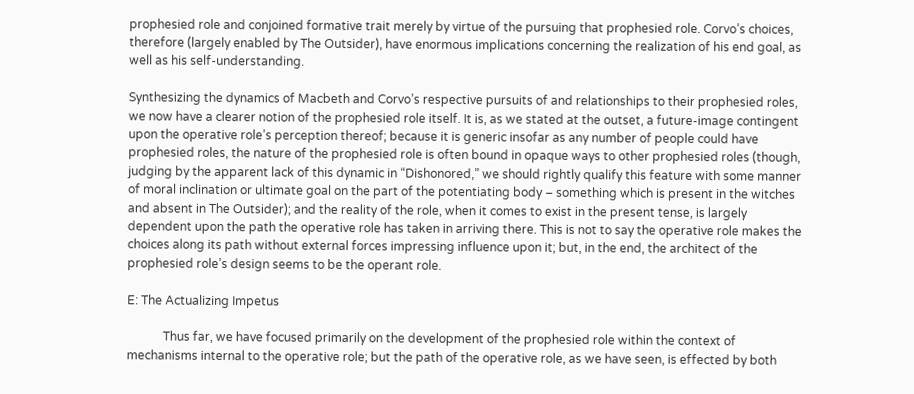prophesied role and conjoined formative trait merely by virtue of the pursuing that prophesied role. Corvo’s choices, therefore (largely enabled by The Outsider), have enormous implications concerning the realization of his end goal, as well as his self-understanding.

Synthesizing the dynamics of Macbeth and Corvo’s respective pursuits of and relationships to their prophesied roles, we now have a clearer notion of the prophesied role itself. It is, as we stated at the outset, a future-image contingent upon the operative role’s perception thereof; because it is generic insofar as any number of people could have prophesied roles, the nature of the prophesied role is often bound in opaque ways to other prophesied roles (though, judging by the apparent lack of this dynamic in “Dishonored,” we should rightly qualify this feature with some manner of moral inclination or ultimate goal on the part of the potentiating body – something which is present in the witches and absent in The Outsider); and the reality of the role, when it comes to exist in the present tense, is largely dependent upon the path the operative role has taken in arriving there. This is not to say the operative role makes the choices along its path without external forces impressing influence upon it; but, in the end, the architect of the prophesied role’s design seems to be the operant role.

E: The Actualizing Impetus

            Thus far, we have focused primarily on the development of the prophesied role within the context of mechanisms internal to the operative role; but the path of the operative role, as we have seen, is effected by both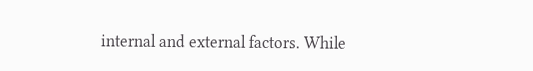internal and external factors. While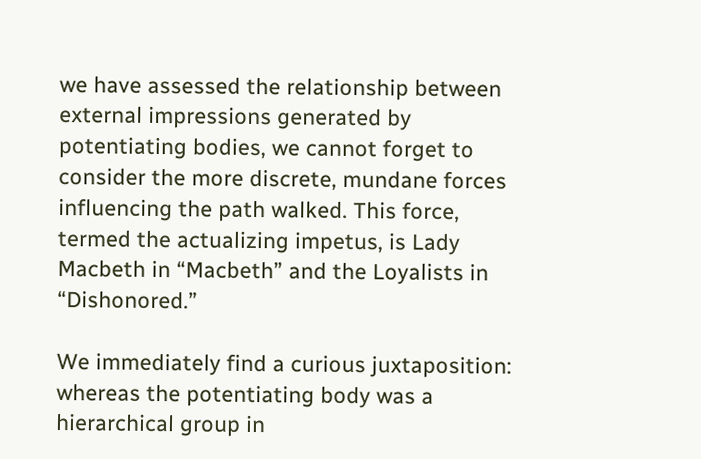we have assessed the relationship between external impressions generated by potentiating bodies, we cannot forget to consider the more discrete, mundane forces influencing the path walked. This force, termed the actualizing impetus, is Lady Macbeth in “Macbeth” and the Loyalists in “Dishonored.”

We immediately find a curious juxtaposition: whereas the potentiating body was a hierarchical group in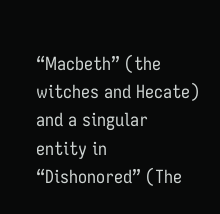“Macbeth” (the witches and Hecate) and a singular entity in “Dishonored” (The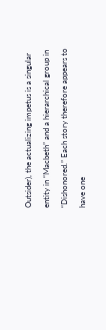Outsider), the actualizing impetus is a singular entity in “Macbeth” and a hierarchical group in “Dishonored.” Each story therefore appears to have one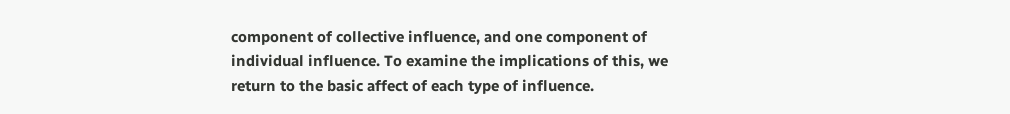component of collective influence, and one component of individual influence. To examine the implications of this, we return to the basic affect of each type of influence.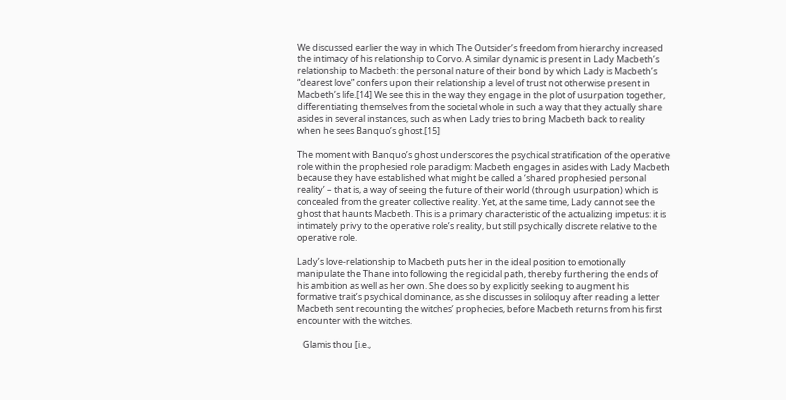We discussed earlier the way in which The Outsider’s freedom from hierarchy increased the intimacy of his relationship to Corvo. A similar dynamic is present in Lady Macbeth’s relationship to Macbeth: the personal nature of their bond by which Lady is Macbeth’s “dearest love” confers upon their relationship a level of trust not otherwise present in Macbeth’s life.[14] We see this in the way they engage in the plot of usurpation together, differentiating themselves from the societal whole in such a way that they actually share asides in several instances, such as when Lady tries to bring Macbeth back to reality when he sees Banquo’s ghost.[15]

The moment with Banquo’s ghost underscores the psychical stratification of the operative role within the prophesied role paradigm: Macbeth engages in asides with Lady Macbeth because they have established what might be called a ‘shared prophesied personal reality’ – that is, a way of seeing the future of their world (through usurpation) which is concealed from the greater collective reality. Yet, at the same time, Lady cannot see the ghost that haunts Macbeth. This is a primary characteristic of the actualizing impetus: it is intimately privy to the operative role’s reality, but still psychically discrete relative to the operative role.

Lady’s love-relationship to Macbeth puts her in the ideal position to emotionally manipulate the Thane into following the regicidal path, thereby furthering the ends of his ambition as well as her own. She does so by explicitly seeking to augment his formative trait’s psychical dominance, as she discusses in soliloquy after reading a letter Macbeth sent recounting the witches’ prophecies, before Macbeth returns from his first encounter with the witches.

   Glamis thou [i.e.,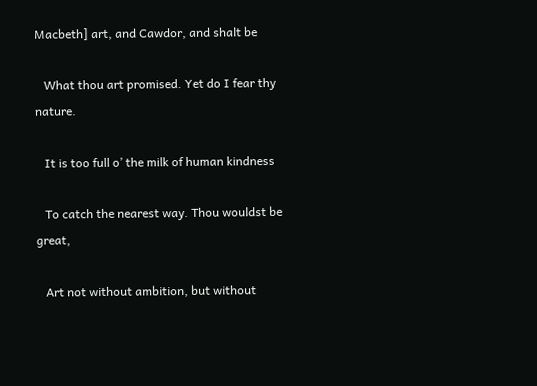Macbeth] art, and Cawdor, and shalt be

   What thou art promised. Yet do I fear thy nature.

   It is too full o’ the milk of human kindness

   To catch the nearest way. Thou wouldst be great,

   Art not without ambition, but without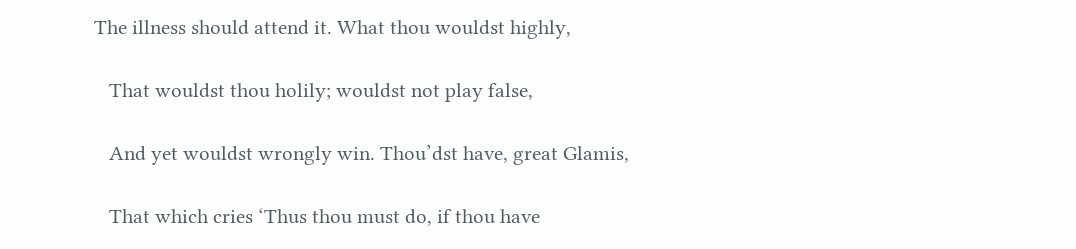The illness should attend it. What thou wouldst highly,

   That wouldst thou holily; wouldst not play false,

   And yet wouldst wrongly win. Thou’dst have, great Glamis,

   That which cries ‘Thus thou must do, if thou have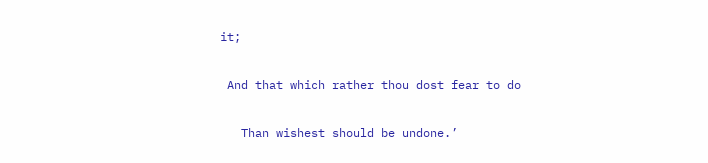it;

 And that which rather thou dost fear to do

   Than wishest should be undone.’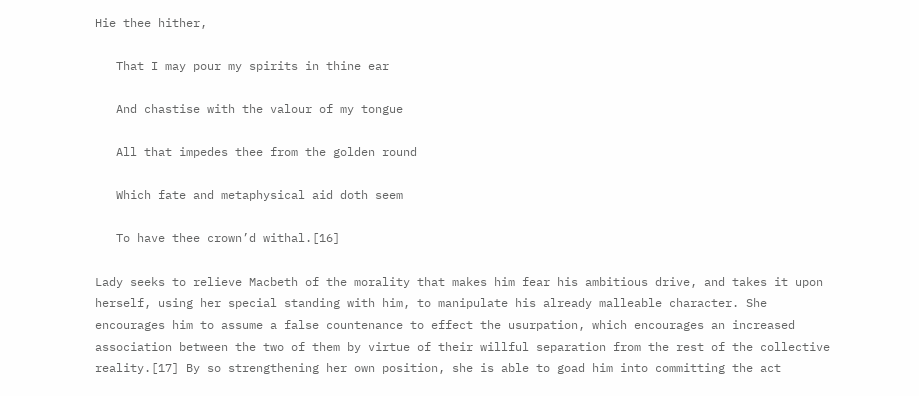Hie thee hither,

   That I may pour my spirits in thine ear

   And chastise with the valour of my tongue

   All that impedes thee from the golden round

   Which fate and metaphysical aid doth seem

   To have thee crown’d withal.[16]

Lady seeks to relieve Macbeth of the morality that makes him fear his ambitious drive, and takes it upon herself, using her special standing with him, to manipulate his already malleable character. She encourages him to assume a false countenance to effect the usurpation, which encourages an increased association between the two of them by virtue of their willful separation from the rest of the collective reality.[17] By so strengthening her own position, she is able to goad him into committing the act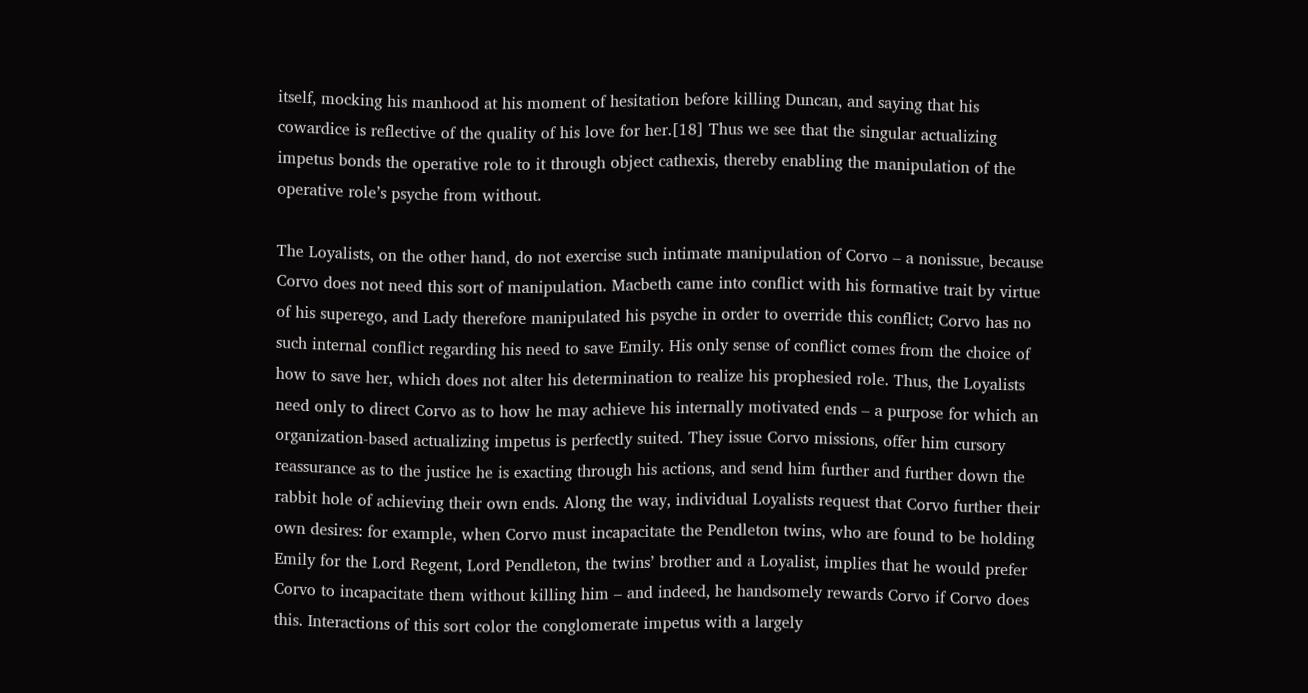itself, mocking his manhood at his moment of hesitation before killing Duncan, and saying that his cowardice is reflective of the quality of his love for her.[18] Thus we see that the singular actualizing impetus bonds the operative role to it through object cathexis, thereby enabling the manipulation of the operative role’s psyche from without.

The Loyalists, on the other hand, do not exercise such intimate manipulation of Corvo – a nonissue, because Corvo does not need this sort of manipulation. Macbeth came into conflict with his formative trait by virtue of his superego, and Lady therefore manipulated his psyche in order to override this conflict; Corvo has no such internal conflict regarding his need to save Emily. His only sense of conflict comes from the choice of how to save her, which does not alter his determination to realize his prophesied role. Thus, the Loyalists need only to direct Corvo as to how he may achieve his internally motivated ends – a purpose for which an organization-based actualizing impetus is perfectly suited. They issue Corvo missions, offer him cursory reassurance as to the justice he is exacting through his actions, and send him further and further down the rabbit hole of achieving their own ends. Along the way, individual Loyalists request that Corvo further their own desires: for example, when Corvo must incapacitate the Pendleton twins, who are found to be holding Emily for the Lord Regent, Lord Pendleton, the twins’ brother and a Loyalist, implies that he would prefer Corvo to incapacitate them without killing him – and indeed, he handsomely rewards Corvo if Corvo does this. Interactions of this sort color the conglomerate impetus with a largely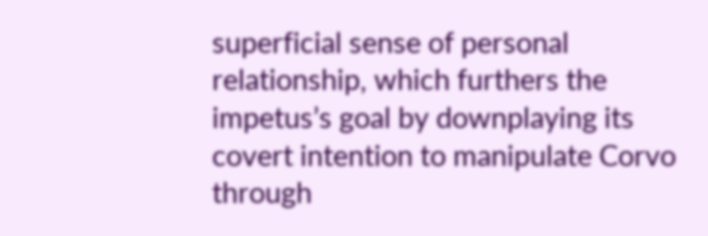superficial sense of personal relationship, which furthers the impetus’s goal by downplaying its covert intention to manipulate Corvo through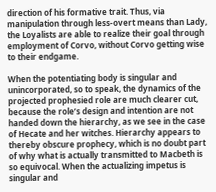direction of his formative trait. Thus, via manipulation through less-overt means than Lady, the Loyalists are able to realize their goal through employment of Corvo, without Corvo getting wise to their endgame.

When the potentiating body is singular and unincorporated, so to speak, the dynamics of the projected prophesied role are much clearer cut, because the role’s design and intention are not handed down the hierarchy, as we see in the case of Hecate and her witches. Hierarchy appears to thereby obscure prophecy, which is no doubt part of why what is actually transmitted to Macbeth is so equivocal. When the actualizing impetus is singular and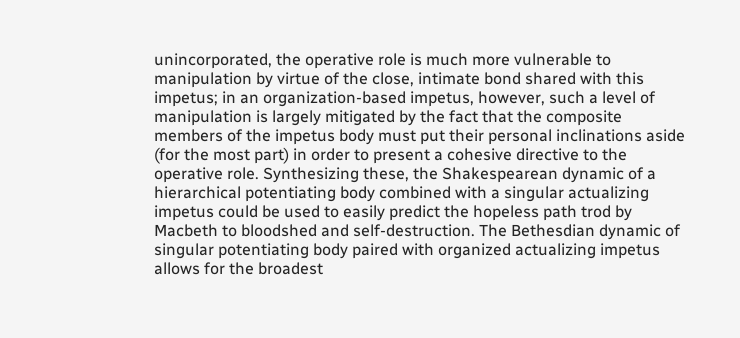unincorporated, the operative role is much more vulnerable to manipulation by virtue of the close, intimate bond shared with this impetus; in an organization-based impetus, however, such a level of manipulation is largely mitigated by the fact that the composite members of the impetus body must put their personal inclinations aside (for the most part) in order to present a cohesive directive to the operative role. Synthesizing these, the Shakespearean dynamic of a hierarchical potentiating body combined with a singular actualizing impetus could be used to easily predict the hopeless path trod by Macbeth to bloodshed and self-destruction. The Bethesdian dynamic of singular potentiating body paired with organized actualizing impetus allows for the broadest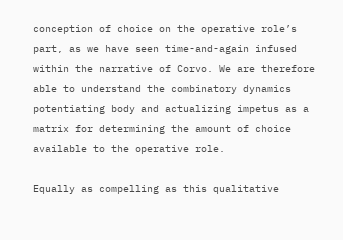conception of choice on the operative role’s part, as we have seen time-and-again infused within the narrative of Corvo. We are therefore able to understand the combinatory dynamics potentiating body and actualizing impetus as a matrix for determining the amount of choice available to the operative role.

Equally as compelling as this qualitative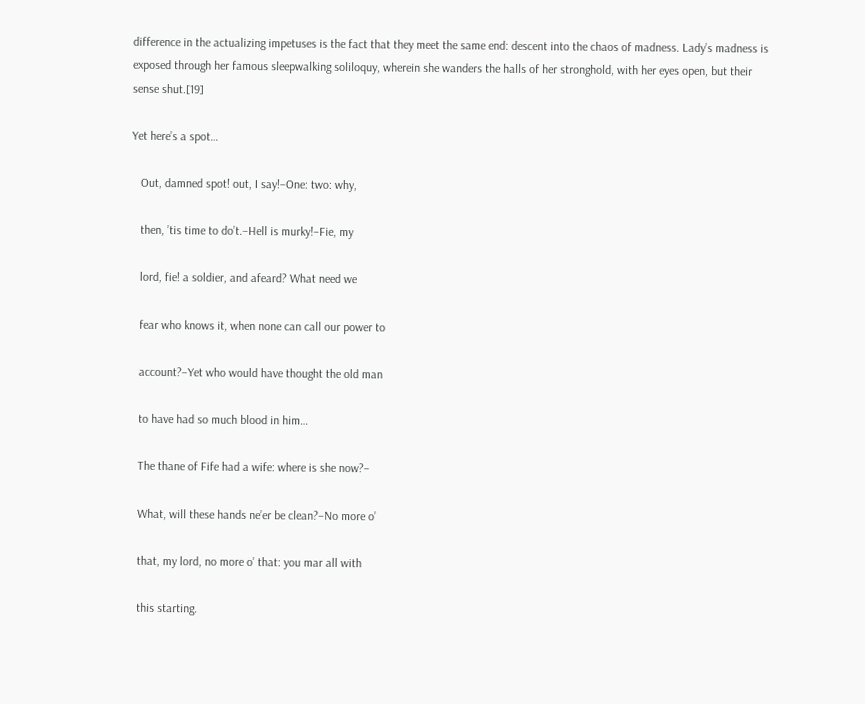difference in the actualizing impetuses is the fact that they meet the same end: descent into the chaos of madness. Lady’s madness is exposed through her famous sleepwalking soliloquy, wherein she wanders the halls of her stronghold, with her eyes open, but their sense shut.[19]

Yet here’s a spot…

   Out, damned spot! out, I say!–One: two: why,

   then, ’tis time to do’t.–Hell is murky!–Fie, my

   lord, fie! a soldier, and afeard? What need we

   fear who knows it, when none can call our power to

   account?–Yet who would have thought the old man

   to have had so much blood in him…

   The thane of Fife had a wife: where is she now?–

   What, will these hands ne’er be clean?–No more o’

   that, my lord, no more o’ that: you mar all with

   this starting.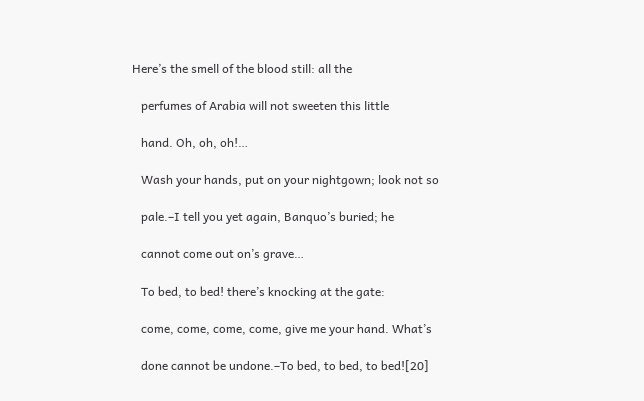Here’s the smell of the blood still: all the

   perfumes of Arabia will not sweeten this little

   hand. Oh, oh, oh!…

   Wash your hands, put on your nightgown; look not so

   pale.–I tell you yet again, Banquo’s buried; he

   cannot come out on’s grave…

   To bed, to bed! there’s knocking at the gate:

   come, come, come, come, give me your hand. What’s

   done cannot be undone.–To bed, to bed, to bed![20]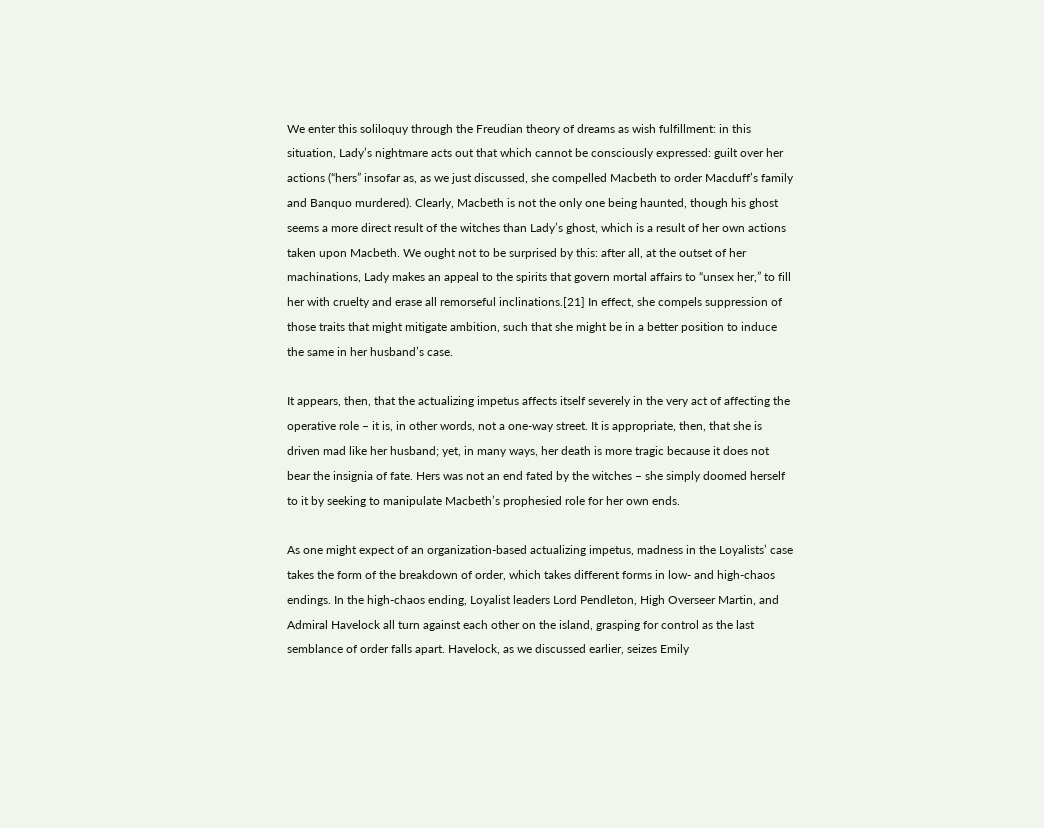We enter this soliloquy through the Freudian theory of dreams as wish fulfillment: in this situation, Lady’s nightmare acts out that which cannot be consciously expressed: guilt over her actions (“hers” insofar as, as we just discussed, she compelled Macbeth to order Macduff’s family and Banquo murdered). Clearly, Macbeth is not the only one being haunted, though his ghost seems a more direct result of the witches than Lady’s ghost, which is a result of her own actions taken upon Macbeth. We ought not to be surprised by this: after all, at the outset of her machinations, Lady makes an appeal to the spirits that govern mortal affairs to “unsex her,” to fill her with cruelty and erase all remorseful inclinations.[21] In effect, she compels suppression of those traits that might mitigate ambition, such that she might be in a better position to induce the same in her husband’s case.

It appears, then, that the actualizing impetus affects itself severely in the very act of affecting the operative role – it is, in other words, not a one-way street. It is appropriate, then, that she is driven mad like her husband; yet, in many ways, her death is more tragic because it does not bear the insignia of fate. Hers was not an end fated by the witches – she simply doomed herself to it by seeking to manipulate Macbeth’s prophesied role for her own ends.

As one might expect of an organization-based actualizing impetus, madness in the Loyalists’ case takes the form of the breakdown of order, which takes different forms in low- and high-chaos endings. In the high-chaos ending, Loyalist leaders Lord Pendleton, High Overseer Martin, and Admiral Havelock all turn against each other on the island, grasping for control as the last semblance of order falls apart. Havelock, as we discussed earlier, seizes Emily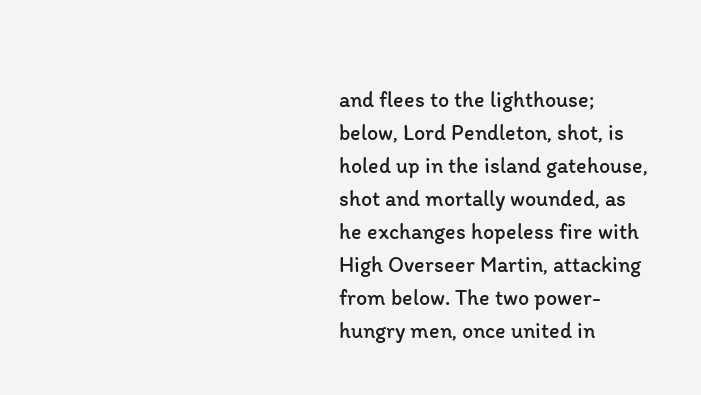and flees to the lighthouse; below, Lord Pendleton, shot, is holed up in the island gatehouse, shot and mortally wounded, as he exchanges hopeless fire with High Overseer Martin, attacking from below. The two power-hungry men, once united in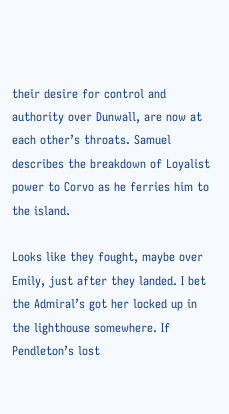their desire for control and authority over Dunwall, are now at each other’s throats. Samuel describes the breakdown of Loyalist power to Corvo as he ferries him to the island.

Looks like they fought, maybe over Emily, just after they landed. I bet the Admiral’s got her locked up in the lighthouse somewhere. If Pendleton’s lost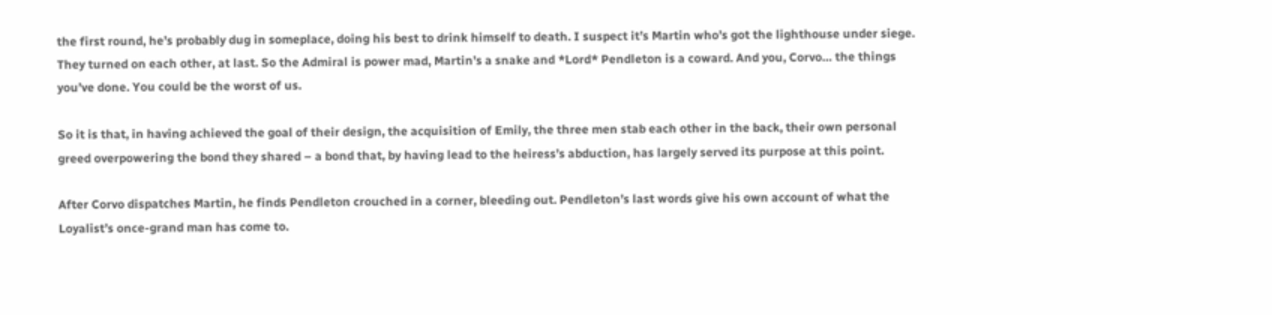the first round, he’s probably dug in someplace, doing his best to drink himself to death. I suspect it’s Martin who’s got the lighthouse under siege. They turned on each other, at last. So the Admiral is power mad, Martin’s a snake and *Lord* Pendleton is a coward. And you, Corvo… the things you’ve done. You could be the worst of us.

So it is that, in having achieved the goal of their design, the acquisition of Emily, the three men stab each other in the back, their own personal greed overpowering the bond they shared – a bond that, by having lead to the heiress’s abduction, has largely served its purpose at this point.

After Corvo dispatches Martin, he finds Pendleton crouched in a corner, bleeding out. Pendleton’s last words give his own account of what the Loyalist’s once-grand man has come to.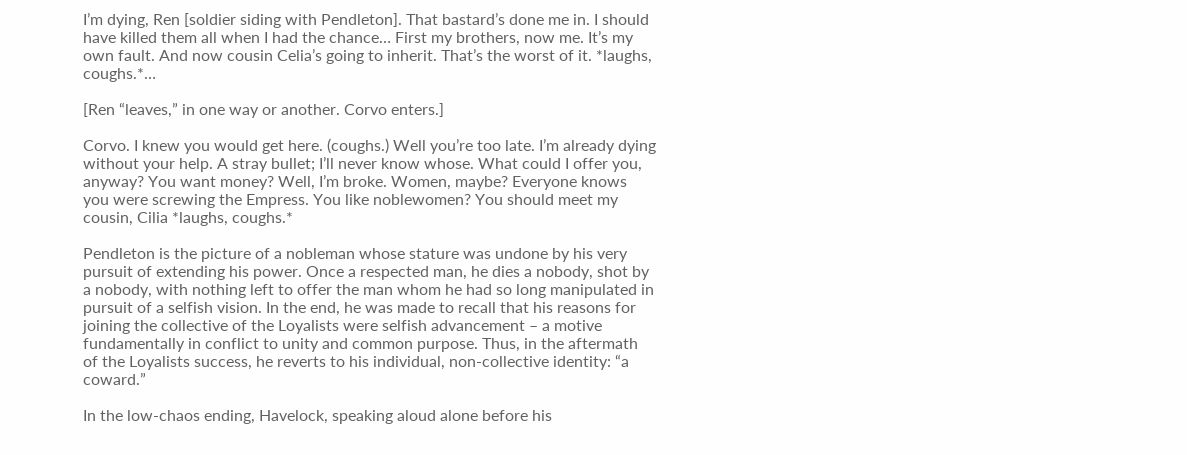I’m dying, Ren [soldier siding with Pendleton]. That bastard’s done me in. I should have killed them all when I had the chance… First my brothers, now me. It’s my own fault. And now cousin Celia’s going to inherit. That’s the worst of it. *laughs, coughs.*…

[Ren “leaves,” in one way or another. Corvo enters.]

Corvo. I knew you would get here. (coughs.) Well you’re too late. I’m already dying without your help. A stray bullet; I’ll never know whose. What could I offer you, anyway? You want money? Well, I’m broke. Women, maybe? Everyone knows you were screwing the Empress. You like noblewomen? You should meet my cousin, Cilia *laughs, coughs.*

Pendleton is the picture of a nobleman whose stature was undone by his very pursuit of extending his power. Once a respected man, he dies a nobody, shot by a nobody, with nothing left to offer the man whom he had so long manipulated in pursuit of a selfish vision. In the end, he was made to recall that his reasons for joining the collective of the Loyalists were selfish advancement – a motive fundamentally in conflict to unity and common purpose. Thus, in the aftermath of the Loyalists success, he reverts to his individual, non-collective identity: “a coward.”

In the low-chaos ending, Havelock, speaking aloud alone before his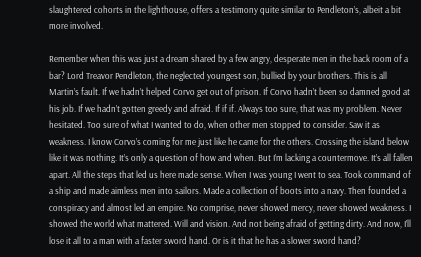slaughtered cohorts in the lighthouse, offers a testimony quite similar to Pendleton’s, albeit a bit more involved.

Remember when this was just a dream shared by a few angry, desperate men in the back room of a bar? Lord Treavor Pendleton, the neglected youngest son, bullied by your brothers. This is all Martin’s fault. If we hadn’t helped Corvo get out of prison. If Corvo hadn’t been so damned good at his job. If we hadn’t gotten greedy and afraid. If if if. Always too sure, that was my problem. Never hesitated. Too sure of what I wanted to do, when other men stopped to consider. Saw it as weakness. I know Corvo’s coming for me just like he came for the others. Crossing the island below like it was nothing. It’s only a question of how and when. But I’m lacking a countermove. It’s all fallen apart. All the steps that led us here made sense. When I was young I went to sea. Took command of a ship and made aimless men into sailors. Made a collection of boots into a navy. Then founded a conspiracy and almost led an empire. No comprise, never showed mercy, never showed weakness. I showed the world what mattered. Will and vision. And not being afraid of getting dirty. And now, I’ll lose it all to a man with a faster sword hand. Or is it that he has a slower sword hand?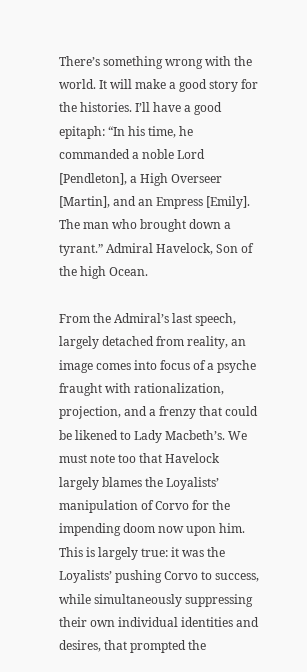There’s something wrong with the world. It will make a good story for the histories. I’ll have a good epitaph: “In his time, he commanded a noble Lord [Pendleton], a High Overseer [Martin], and an Empress [Emily]. The man who brought down a tyrant.” Admiral Havelock, Son of the high Ocean.

From the Admiral’s last speech, largely detached from reality, an image comes into focus of a psyche fraught with rationalization, projection, and a frenzy that could be likened to Lady Macbeth’s. We must note too that Havelock largely blames the Loyalists’ manipulation of Corvo for the impending doom now upon him. This is largely true: it was the Loyalists’ pushing Corvo to success, while simultaneously suppressing their own individual identities and desires, that prompted the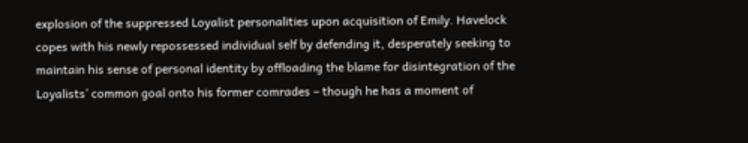explosion of the suppressed Loyalist personalities upon acquisition of Emily. Havelock copes with his newly repossessed individual self by defending it, desperately seeking to maintain his sense of personal identity by offloading the blame for disintegration of the Loyalists’ common goal onto his former comrades – though he has a moment of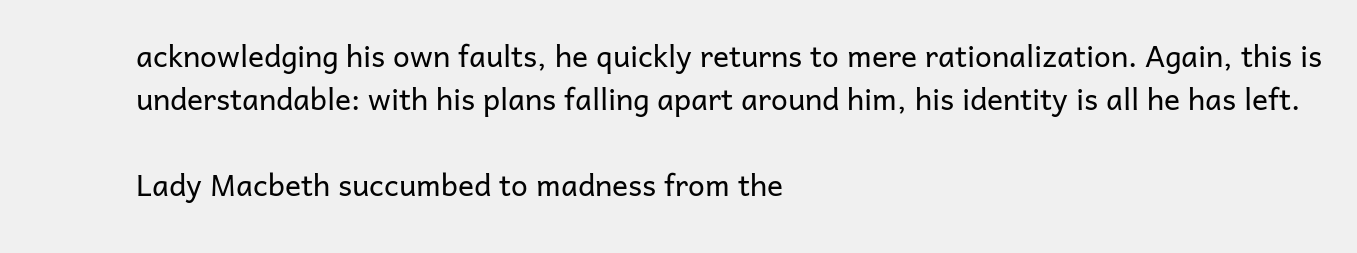acknowledging his own faults, he quickly returns to mere rationalization. Again, this is understandable: with his plans falling apart around him, his identity is all he has left.

Lady Macbeth succumbed to madness from the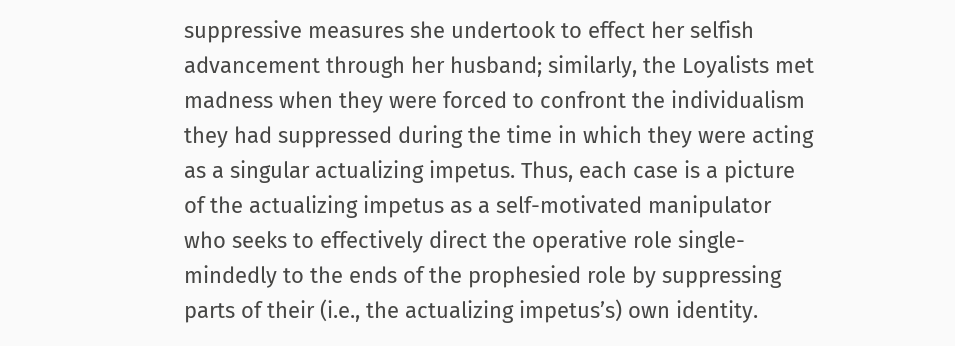suppressive measures she undertook to effect her selfish advancement through her husband; similarly, the Loyalists met madness when they were forced to confront the individualism they had suppressed during the time in which they were acting as a singular actualizing impetus. Thus, each case is a picture of the actualizing impetus as a self-motivated manipulator who seeks to effectively direct the operative role single-mindedly to the ends of the prophesied role by suppressing parts of their (i.e., the actualizing impetus’s) own identity.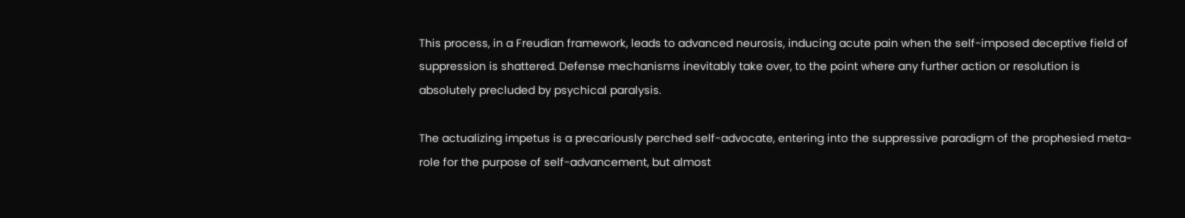This process, in a Freudian framework, leads to advanced neurosis, inducing acute pain when the self-imposed deceptive field of suppression is shattered. Defense mechanisms inevitably take over, to the point where any further action or resolution is absolutely precluded by psychical paralysis.

The actualizing impetus is a precariously perched self-advocate, entering into the suppressive paradigm of the prophesied meta-role for the purpose of self-advancement, but almost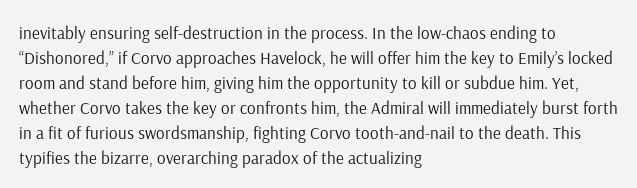inevitably ensuring self-destruction in the process. In the low-chaos ending to “Dishonored,” if Corvo approaches Havelock, he will offer him the key to Emily’s locked room and stand before him, giving him the opportunity to kill or subdue him. Yet, whether Corvo takes the key or confronts him, the Admiral will immediately burst forth in a fit of furious swordsmanship, fighting Corvo tooth-and-nail to the death. This typifies the bizarre, overarching paradox of the actualizing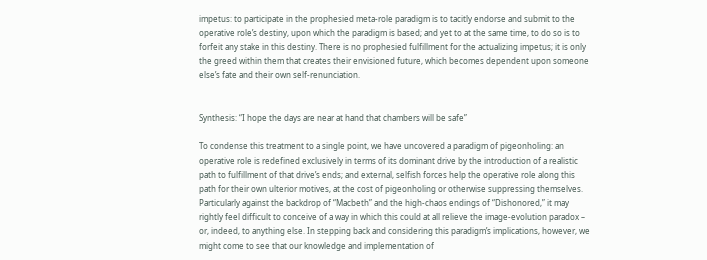impetus: to participate in the prophesied meta-role paradigm is to tacitly endorse and submit to the operative role’s destiny, upon which the paradigm is based; and yet to at the same time, to do so is to forfeit any stake in this destiny. There is no prophesied fulfillment for the actualizing impetus; it is only the greed within them that creates their envisioned future, which becomes dependent upon someone else’s fate and their own self-renunciation.


Synthesis: “I hope the days are near at hand that chambers will be safe”

To condense this treatment to a single point, we have uncovered a paradigm of pigeonholing: an operative role is redefined exclusively in terms of its dominant drive by the introduction of a realistic path to fulfillment of that drive’s ends; and external, selfish forces help the operative role along this path for their own ulterior motives, at the cost of pigeonholing or otherwise suppressing themselves. Particularly against the backdrop of “Macbeth” and the high-chaos endings of “Dishonored,” it may rightly feel difficult to conceive of a way in which this could at all relieve the image-evolution paradox – or, indeed, to anything else. In stepping back and considering this paradigm’s implications, however, we might come to see that our knowledge and implementation of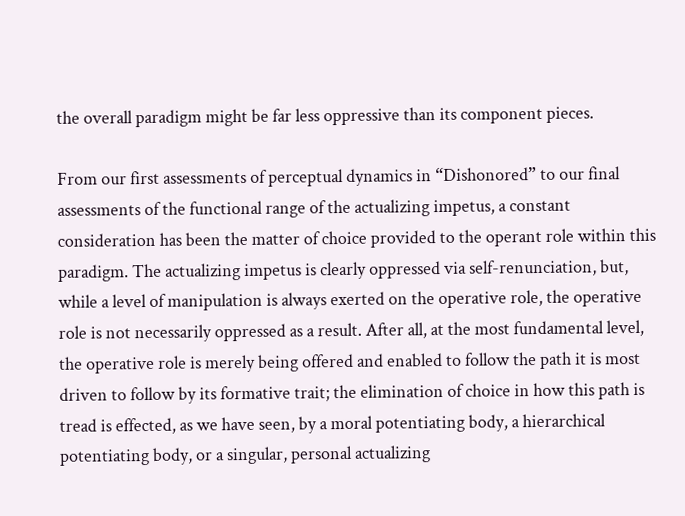the overall paradigm might be far less oppressive than its component pieces.

From our first assessments of perceptual dynamics in “Dishonored” to our final assessments of the functional range of the actualizing impetus, a constant consideration has been the matter of choice provided to the operant role within this paradigm. The actualizing impetus is clearly oppressed via self-renunciation, but, while a level of manipulation is always exerted on the operative role, the operative role is not necessarily oppressed as a result. After all, at the most fundamental level, the operative role is merely being offered and enabled to follow the path it is most driven to follow by its formative trait; the elimination of choice in how this path is tread is effected, as we have seen, by a moral potentiating body, a hierarchical potentiating body, or a singular, personal actualizing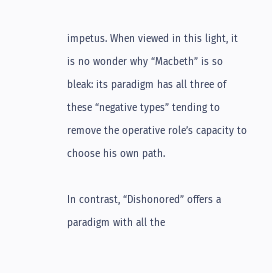impetus. When viewed in this light, it is no wonder why “Macbeth” is so bleak: its paradigm has all three of these “negative types” tending to remove the operative role’s capacity to choose his own path.

In contrast, “Dishonored” offers a paradigm with all the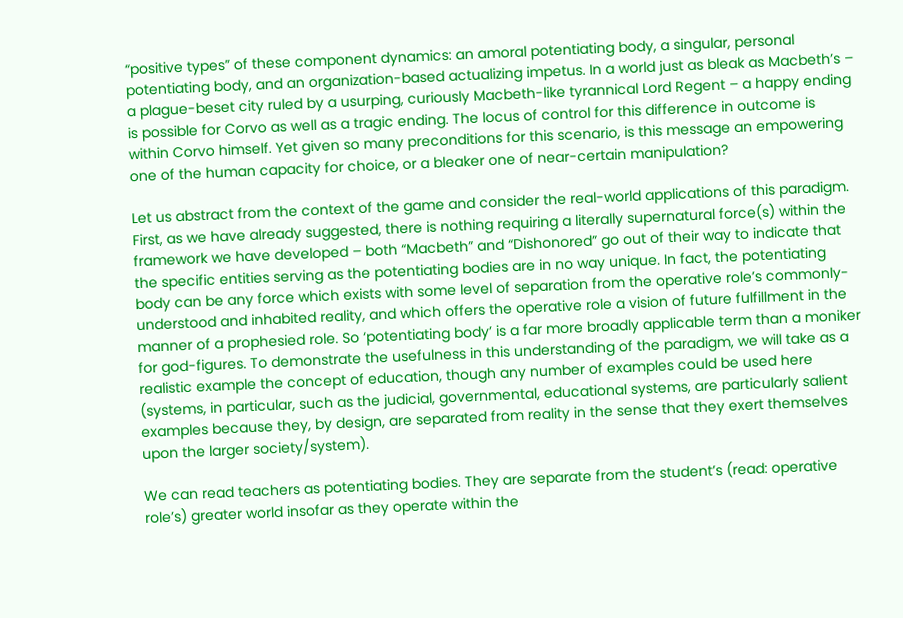“positive types” of these component dynamics: an amoral potentiating body, a singular, personal potentiating body, and an organization-based actualizing impetus. In a world just as bleak as Macbeth’s – a plague-beset city ruled by a usurping, curiously Macbeth-like tyrannical Lord Regent – a happy ending is possible for Corvo as well as a tragic ending. The locus of control for this difference in outcome is within Corvo himself. Yet given so many preconditions for this scenario, is this message an empowering one of the human capacity for choice, or a bleaker one of near-certain manipulation?

Let us abstract from the context of the game and consider the real-world applications of this paradigm. First, as we have already suggested, there is nothing requiring a literally supernatural force(s) within the framework we have developed – both “Macbeth” and “Dishonored” go out of their way to indicate that the specific entities serving as the potentiating bodies are in no way unique. In fact, the potentiating body can be any force which exists with some level of separation from the operative role’s commonly-understood and inhabited reality, and which offers the operative role a vision of future fulfillment in the manner of a prophesied role. So ‘potentiating body’ is a far more broadly applicable term than a moniker for god-figures. To demonstrate the usefulness in this understanding of the paradigm, we will take as a realistic example the concept of education, though any number of examples could be used here (systems, in particular, such as the judicial, governmental, educational systems, are particularly salient examples because they, by design, are separated from reality in the sense that they exert themselves upon the larger society/system).

We can read teachers as potentiating bodies. They are separate from the student’s (read: operative role’s) greater world insofar as they operate within the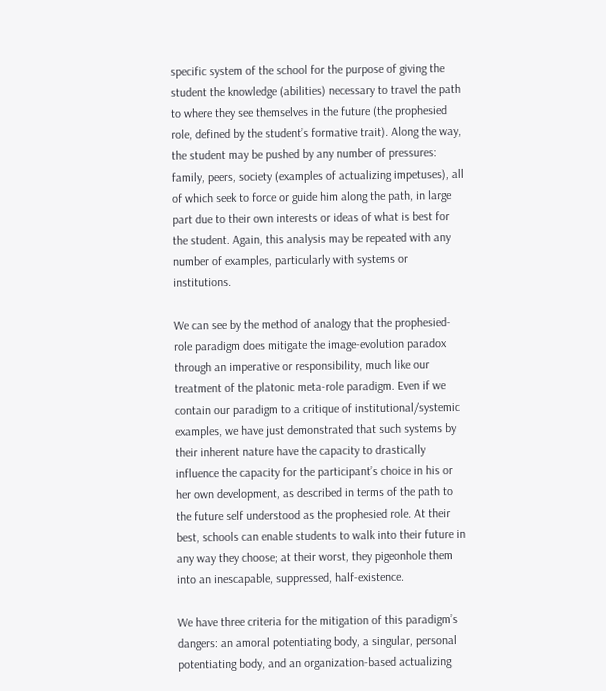specific system of the school for the purpose of giving the student the knowledge (abilities) necessary to travel the path to where they see themselves in the future (the prophesied role, defined by the student’s formative trait). Along the way, the student may be pushed by any number of pressures: family, peers, society (examples of actualizing impetuses), all of which seek to force or guide him along the path, in large part due to their own interests or ideas of what is best for the student. Again, this analysis may be repeated with any number of examples, particularly with systems or institutions.

We can see by the method of analogy that the prophesied-role paradigm does mitigate the image-evolution paradox through an imperative or responsibility, much like our treatment of the platonic meta-role paradigm. Even if we contain our paradigm to a critique of institutional/systemic examples, we have just demonstrated that such systems by their inherent nature have the capacity to drastically influence the capacity for the participant’s choice in his or her own development, as described in terms of the path to the future self understood as the prophesied role. At their best, schools can enable students to walk into their future in any way they choose; at their worst, they pigeonhole them into an inescapable, suppressed, half-existence.

We have three criteria for the mitigation of this paradigm’s dangers: an amoral potentiating body, a singular, personal potentiating body, and an organization-based actualizing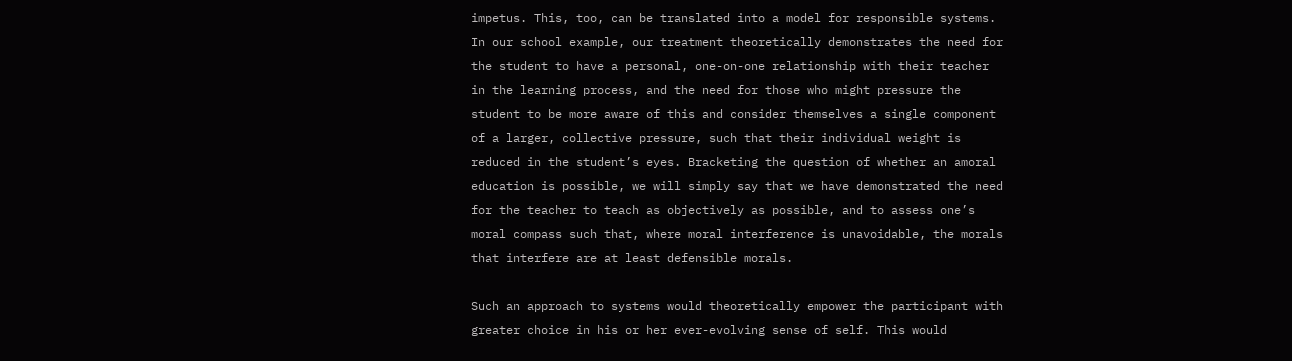impetus. This, too, can be translated into a model for responsible systems. In our school example, our treatment theoretically demonstrates the need for the student to have a personal, one-on-one relationship with their teacher in the learning process, and the need for those who might pressure the student to be more aware of this and consider themselves a single component of a larger, collective pressure, such that their individual weight is reduced in the student’s eyes. Bracketing the question of whether an amoral education is possible, we will simply say that we have demonstrated the need for the teacher to teach as objectively as possible, and to assess one’s moral compass such that, where moral interference is unavoidable, the morals that interfere are at least defensible morals.

Such an approach to systems would theoretically empower the participant with greater choice in his or her ever-evolving sense of self. This would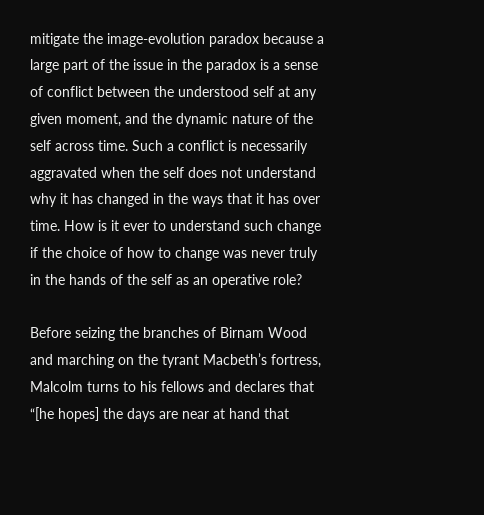mitigate the image-evolution paradox because a large part of the issue in the paradox is a sense of conflict between the understood self at any given moment, and the dynamic nature of the self across time. Such a conflict is necessarily aggravated when the self does not understand why it has changed in the ways that it has over time. How is it ever to understand such change if the choice of how to change was never truly in the hands of the self as an operative role?

Before seizing the branches of Birnam Wood and marching on the tyrant Macbeth’s fortress, Malcolm turns to his fellows and declares that “[he hopes] the days are near at hand that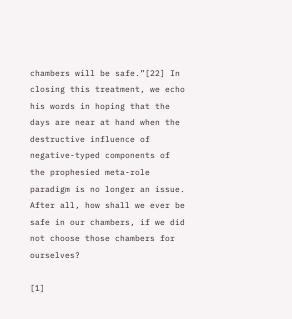chambers will be safe.”[22] In closing this treatment, we echo his words in hoping that the days are near at hand when the destructive influence of negative-typed components of the prophesied meta-role paradigm is no longer an issue. After all, how shall we ever be safe in our chambers, if we did not choose those chambers for ourselves?

[1]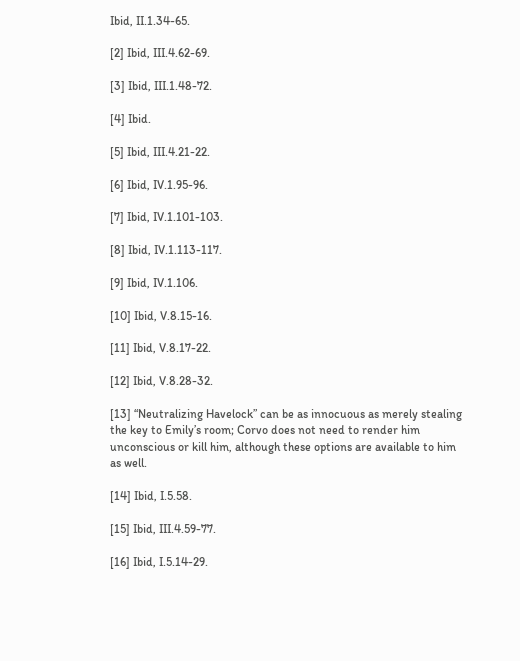Ibid, II.1.34-65.

[2] Ibid, III.4.62-69.

[3] Ibid, III.1.48-72.

[4] Ibid.

[5] Ibid, III.4.21-22.

[6] Ibid, IV.1.95-96.

[7] Ibid, IV.1.101-103.

[8] Ibid, IV.1.113-117.

[9] Ibid, IV.1.106.

[10] Ibid, V.8.15-16.

[11] Ibid, V.8.17-22.

[12] Ibid, V.8.28-32.

[13] “Neutralizing Havelock” can be as innocuous as merely stealing the key to Emily’s room; Corvo does not need to render him unconscious or kill him, although these options are available to him as well.

[14] Ibid, I.5.58.

[15] Ibid, III.4.59-77.

[16] Ibid, I.5.14-29.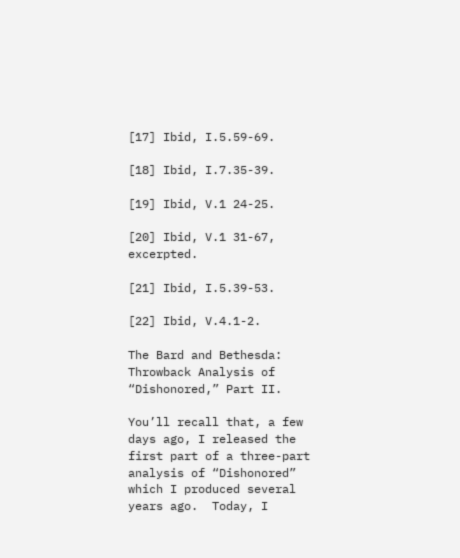[17] Ibid, I.5.59-69.

[18] Ibid, I.7.35-39.

[19] Ibid, V.1 24-25.

[20] Ibid, V.1 31-67, excerpted.

[21] Ibid, I.5.39-53.

[22] Ibid, V.4.1-2.

The Bard and Bethesda: Throwback Analysis of “Dishonored,” Part II.

You’ll recall that, a few days ago, I released the first part of a three-part analysis of “Dishonored” which I produced several years ago.  Today, I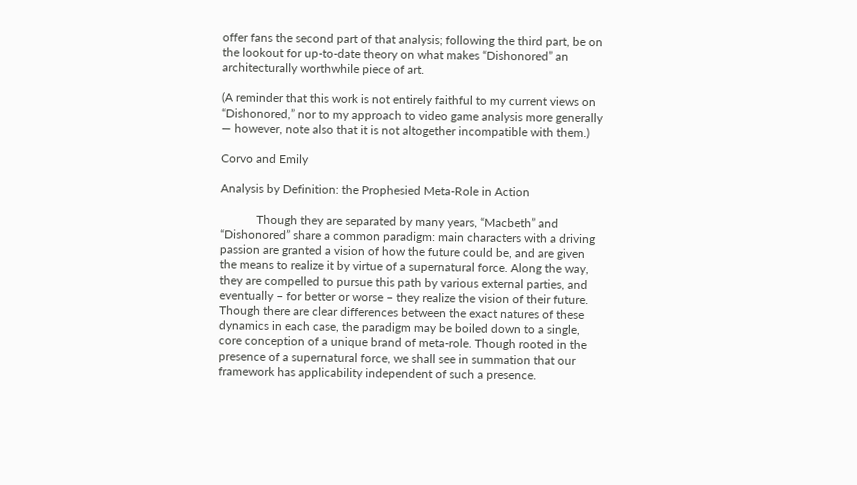offer fans the second part of that analysis; following the third part, be on the lookout for up-to-date theory on what makes “Dishonored” an architecturally worthwhile piece of art.

(A reminder that this work is not entirely faithful to my current views on “Dishonored,” nor to my approach to video game analysis more generally — however, note also that it is not altogether incompatible with them.)

Corvo and Emily

Analysis by Definition: the Prophesied Meta-Role in Action

            Though they are separated by many years, “Macbeth” and “Dishonored” share a common paradigm: main characters with a driving passion are granted a vision of how the future could be, and are given the means to realize it by virtue of a supernatural force. Along the way, they are compelled to pursue this path by various external parties, and eventually – for better or worse – they realize the vision of their future. Though there are clear differences between the exact natures of these dynamics in each case, the paradigm may be boiled down to a single, core conception of a unique brand of meta-role. Though rooted in the presence of a supernatural force, we shall see in summation that our framework has applicability independent of such a presence.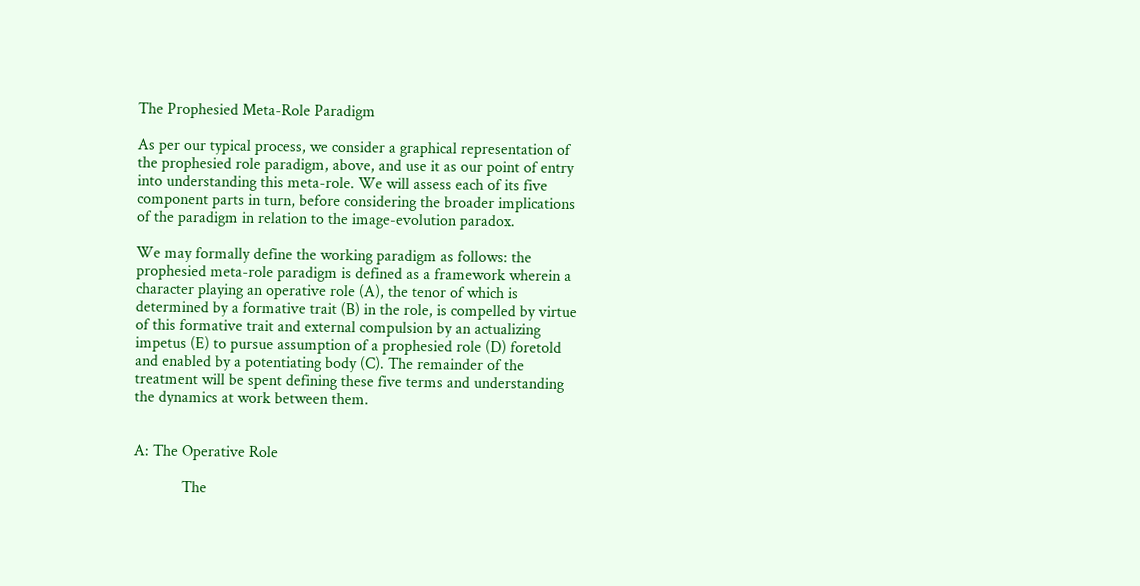The Prophesied Meta-Role Paradigm

As per our typical process, we consider a graphical representation of the prophesied role paradigm, above, and use it as our point of entry into understanding this meta-role. We will assess each of its five component parts in turn, before considering the broader implications of the paradigm in relation to the image-evolution paradox.

We may formally define the working paradigm as follows: the prophesied meta-role paradigm is defined as a framework wherein a character playing an operative role (A), the tenor of which is determined by a formative trait (B) in the role, is compelled by virtue of this formative trait and external compulsion by an actualizing impetus (E) to pursue assumption of a prophesied role (D) foretold and enabled by a potentiating body (C). The remainder of the treatment will be spent defining these five terms and understanding the dynamics at work between them.


A: The Operative Role

            The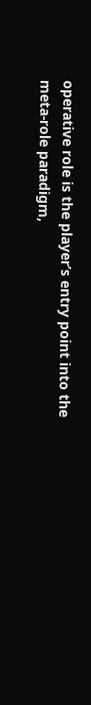operative role is the player’s entry point into the meta-role paradigm,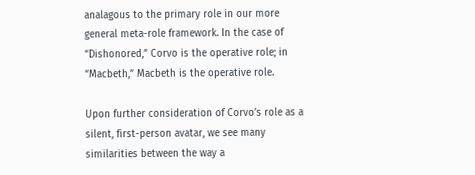analagous to the primary role in our more general meta-role framework. In the case of “Dishonored,” Corvo is the operative role; in “Macbeth,” Macbeth is the operative role.

Upon further consideration of Corvo’s role as a silent, first-person avatar, we see many similarities between the way a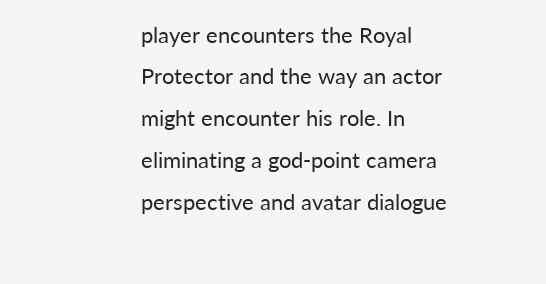player encounters the Royal Protector and the way an actor might encounter his role. In eliminating a god-point camera perspective and avatar dialogue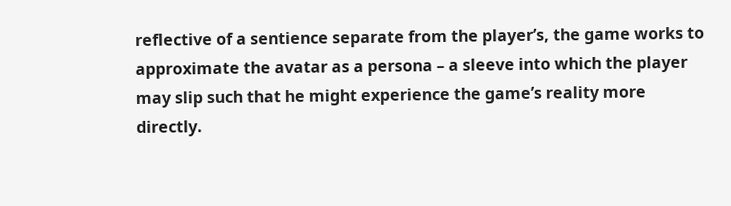reflective of a sentience separate from the player’s, the game works to approximate the avatar as a persona – a sleeve into which the player may slip such that he might experience the game’s reality more directly.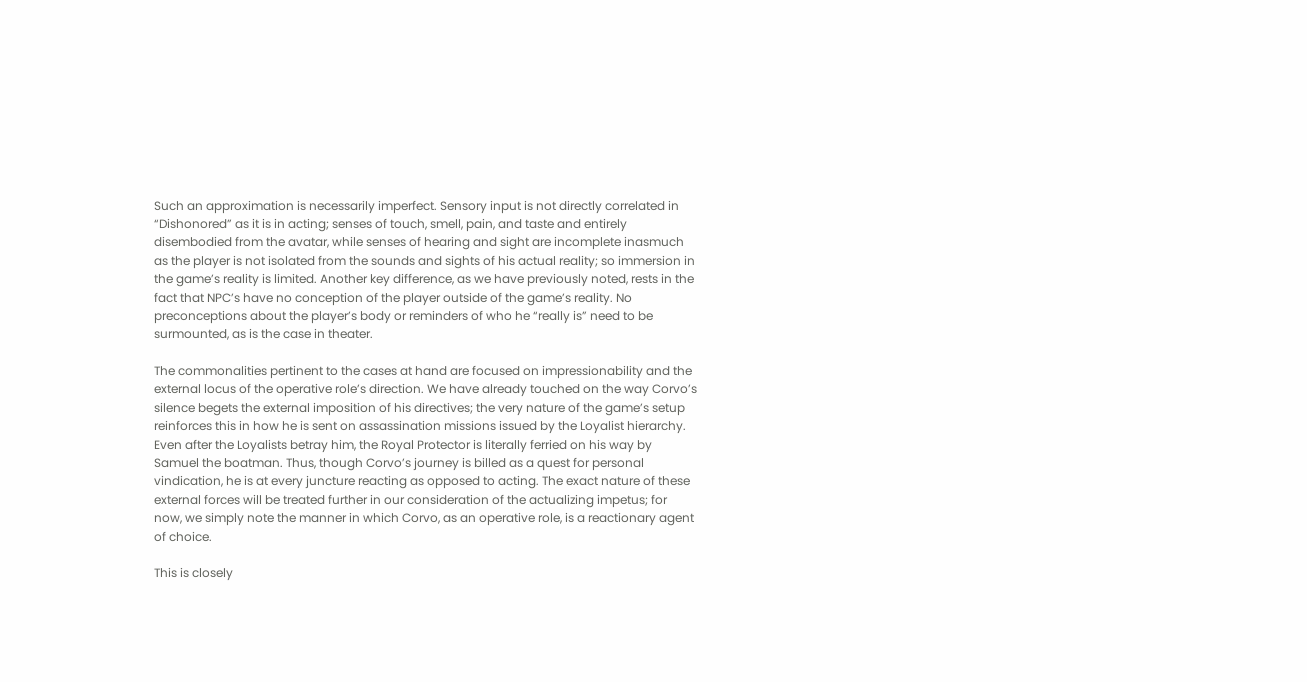Such an approximation is necessarily imperfect. Sensory input is not directly correlated in “Dishonored” as it is in acting; senses of touch, smell, pain, and taste and entirely disembodied from the avatar, while senses of hearing and sight are incomplete inasmuch as the player is not isolated from the sounds and sights of his actual reality; so immersion in the game’s reality is limited. Another key difference, as we have previously noted, rests in the fact that NPC’s have no conception of the player outside of the game’s reality. No preconceptions about the player’s body or reminders of who he “really is” need to be surmounted, as is the case in theater.

The commonalities pertinent to the cases at hand are focused on impressionability and the external locus of the operative role’s direction. We have already touched on the way Corvo’s silence begets the external imposition of his directives; the very nature of the game’s setup reinforces this in how he is sent on assassination missions issued by the Loyalist hierarchy. Even after the Loyalists betray him, the Royal Protector is literally ferried on his way by Samuel the boatman. Thus, though Corvo’s journey is billed as a quest for personal vindication, he is at every juncture reacting as opposed to acting. The exact nature of these external forces will be treated further in our consideration of the actualizing impetus; for now, we simply note the manner in which Corvo, as an operative role, is a reactionary agent of choice.

This is closely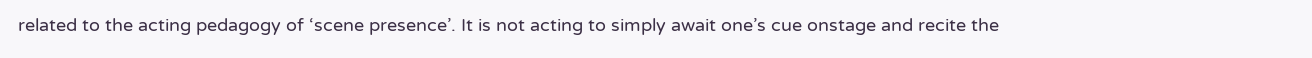related to the acting pedagogy of ‘scene presence’. It is not acting to simply await one’s cue onstage and recite the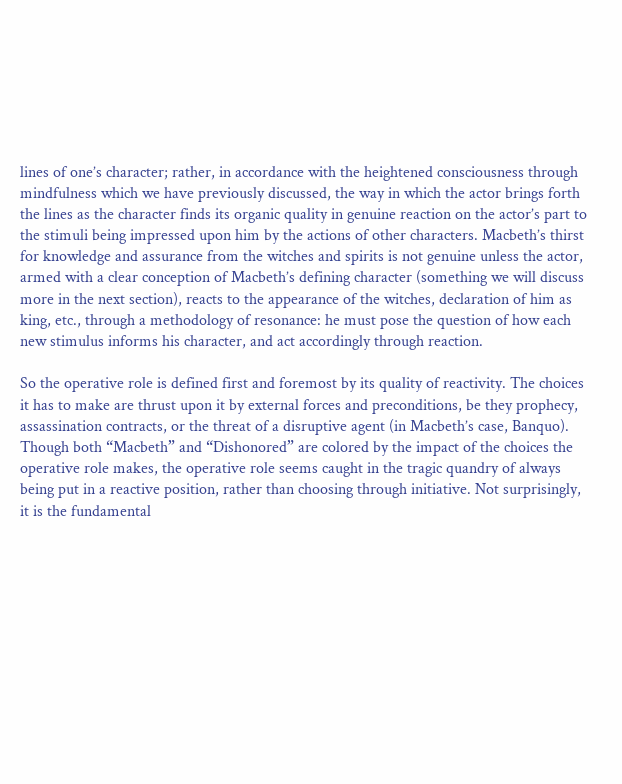lines of one’s character; rather, in accordance with the heightened consciousness through mindfulness which we have previously discussed, the way in which the actor brings forth the lines as the character finds its organic quality in genuine reaction on the actor’s part to the stimuli being impressed upon him by the actions of other characters. Macbeth’s thirst for knowledge and assurance from the witches and spirits is not genuine unless the actor, armed with a clear conception of Macbeth’s defining character (something we will discuss more in the next section), reacts to the appearance of the witches, declaration of him as king, etc., through a methodology of resonance: he must pose the question of how each new stimulus informs his character, and act accordingly through reaction.

So the operative role is defined first and foremost by its quality of reactivity. The choices it has to make are thrust upon it by external forces and preconditions, be they prophecy, assassination contracts, or the threat of a disruptive agent (in Macbeth’s case, Banquo). Though both “Macbeth” and “Dishonored” are colored by the impact of the choices the operative role makes, the operative role seems caught in the tragic quandry of always being put in a reactive position, rather than choosing through initiative. Not surprisingly, it is the fundamental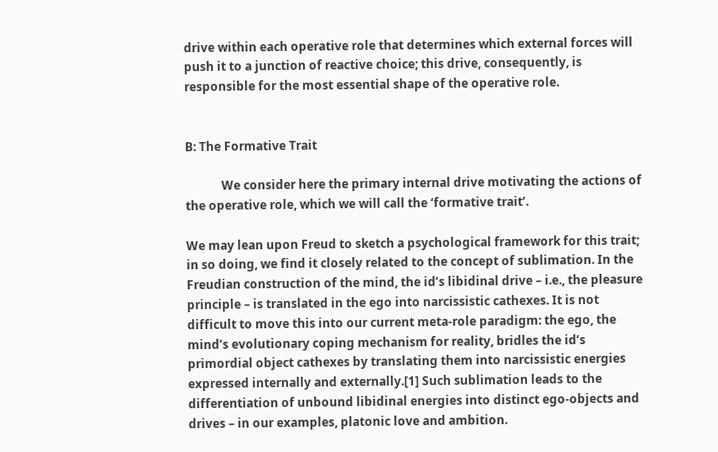drive within each operative role that determines which external forces will push it to a junction of reactive choice; this drive, consequently, is responsible for the most essential shape of the operative role.


B: The Formative Trait

            We consider here the primary internal drive motivating the actions of the operative role, which we will call the ‘formative trait’.

We may lean upon Freud to sketch a psychological framework for this trait; in so doing, we find it closely related to the concept of sublimation. In the Freudian construction of the mind, the id’s libidinal drive – i.e., the pleasure principle – is translated in the ego into narcissistic cathexes. It is not difficult to move this into our current meta-role paradigm: the ego, the mind’s evolutionary coping mechanism for reality, bridles the id’s primordial object cathexes by translating them into narcissistic energies expressed internally and externally.[1] Such sublimation leads to the differentiation of unbound libidinal energies into distinct ego-objects and drives – in our examples, platonic love and ambition.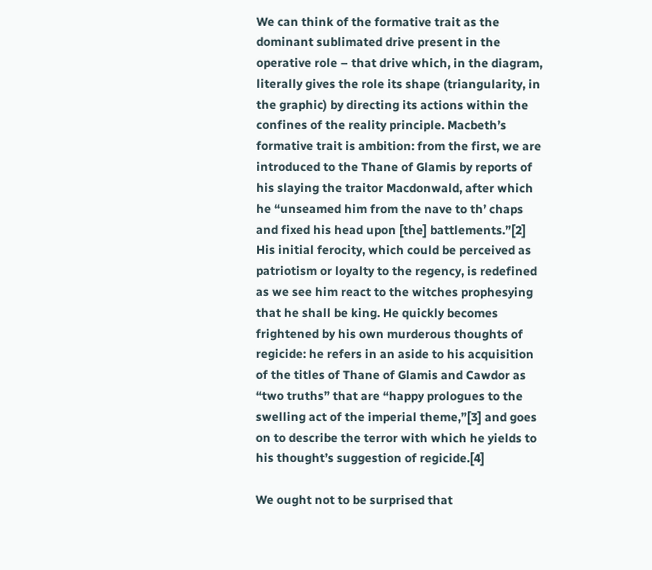We can think of the formative trait as the dominant sublimated drive present in the operative role – that drive which, in the diagram, literally gives the role its shape (triangularity, in the graphic) by directing its actions within the confines of the reality principle. Macbeth’s formative trait is ambition: from the first, we are introduced to the Thane of Glamis by reports of his slaying the traitor Macdonwald, after which he “unseamed him from the nave to th’ chaps and fixed his head upon [the] battlements.”[2] His initial ferocity, which could be perceived as patriotism or loyalty to the regency, is redefined as we see him react to the witches prophesying that he shall be king. He quickly becomes frightened by his own murderous thoughts of regicide: he refers in an aside to his acquisition of the titles of Thane of Glamis and Cawdor as “two truths” that are “happy prologues to the swelling act of the imperial theme,”[3] and goes on to describe the terror with which he yields to his thought’s suggestion of regicide.[4]

We ought not to be surprised that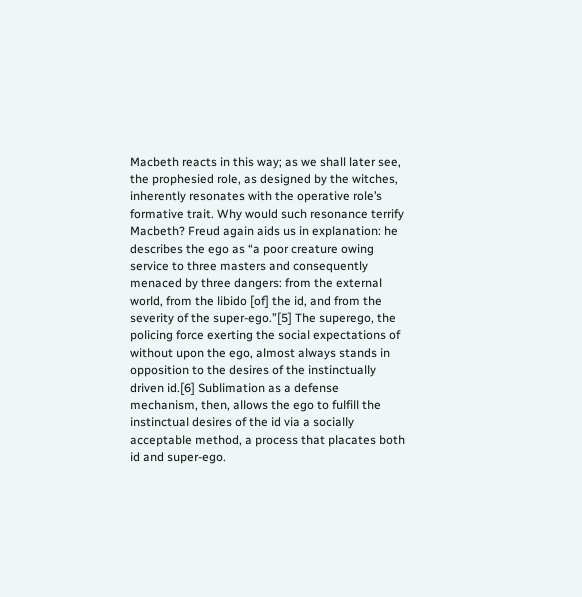Macbeth reacts in this way; as we shall later see, the prophesied role, as designed by the witches, inherently resonates with the operative role’s formative trait. Why would such resonance terrify Macbeth? Freud again aids us in explanation: he describes the ego as “a poor creature owing service to three masters and consequently menaced by three dangers: from the external world, from the libido [of] the id, and from the severity of the super-ego.”[5] The superego, the policing force exerting the social expectations of without upon the ego, almost always stands in opposition to the desires of the instinctually driven id.[6] Sublimation as a defense mechanism, then, allows the ego to fulfill the instinctual desires of the id via a socially acceptable method, a process that placates both id and super-ego.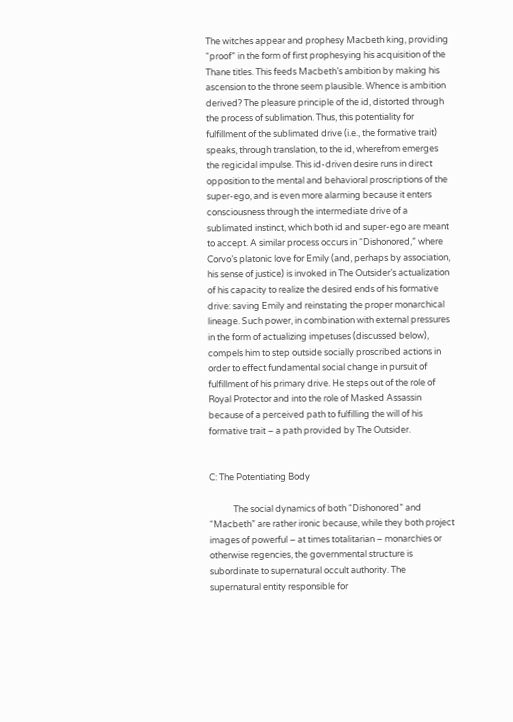The witches appear and prophesy Macbeth king, providing “proof” in the form of first prophesying his acquisition of the Thane titles. This feeds Macbeth’s ambition by making his ascension to the throne seem plausible. Whence is ambition derived? The pleasure principle of the id, distorted through the process of sublimation. Thus, this potentiality for fulfillment of the sublimated drive (i.e., the formative trait) speaks, through translation, to the id, wherefrom emerges the regicidal impulse. This id-driven desire runs in direct opposition to the mental and behavioral proscriptions of the super-ego, and is even more alarming because it enters consciousness through the intermediate drive of a sublimated instinct, which both id and super-ego are meant to accept. A similar process occurs in “Dishonored,” where Corvo’s platonic love for Emily (and, perhaps by association, his sense of justice) is invoked in The Outsider’s actualization of his capacity to realize the desired ends of his formative drive: saving Emily and reinstating the proper monarchical lineage. Such power, in combination with external pressures in the form of actualizing impetuses (discussed below), compels him to step outside socially proscribed actions in order to effect fundamental social change in pursuit of fulfillment of his primary drive. He steps out of the role of Royal Protector and into the role of Masked Assassin because of a perceived path to fulfilling the will of his formative trait – a path provided by The Outsider.


C: The Potentiating Body

            The social dynamics of both “Dishonored” and “Macbeth” are rather ironic because, while they both project images of powerful – at times totalitarian – monarchies or otherwise regencies, the governmental structure is subordinate to supernatural occult authority. The supernatural entity responsible for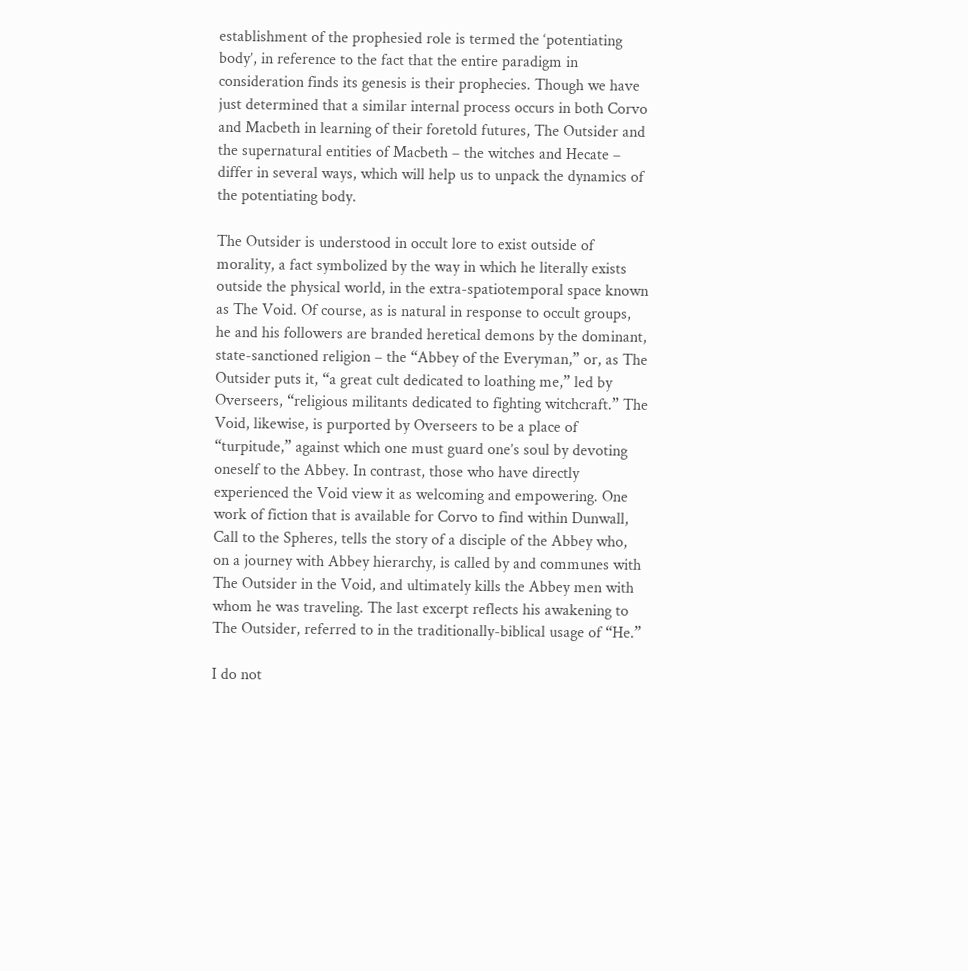establishment of the prophesied role is termed the ‘potentiating body’, in reference to the fact that the entire paradigm in consideration finds its genesis is their prophecies. Though we have just determined that a similar internal process occurs in both Corvo and Macbeth in learning of their foretold futures, The Outsider and the supernatural entities of Macbeth – the witches and Hecate – differ in several ways, which will help us to unpack the dynamics of the potentiating body.

The Outsider is understood in occult lore to exist outside of morality, a fact symbolized by the way in which he literally exists outside the physical world, in the extra-spatiotemporal space known as The Void. Of course, as is natural in response to occult groups, he and his followers are branded heretical demons by the dominant, state-sanctioned religion – the “Abbey of the Everyman,” or, as The Outsider puts it, “a great cult dedicated to loathing me,” led by Overseers, “religious militants dedicated to fighting witchcraft.” The Void, likewise, is purported by Overseers to be a place of “turpitude,” against which one must guard one’s soul by devoting oneself to the Abbey. In contrast, those who have directly experienced the Void view it as welcoming and empowering. One work of fiction that is available for Corvo to find within Dunwall, Call to the Spheres, tells the story of a disciple of the Abbey who, on a journey with Abbey hierarchy, is called by and communes with The Outsider in the Void, and ultimately kills the Abbey men with whom he was traveling. The last excerpt reflects his awakening to The Outsider, referred to in the traditionally-biblical usage of “He.”

I do not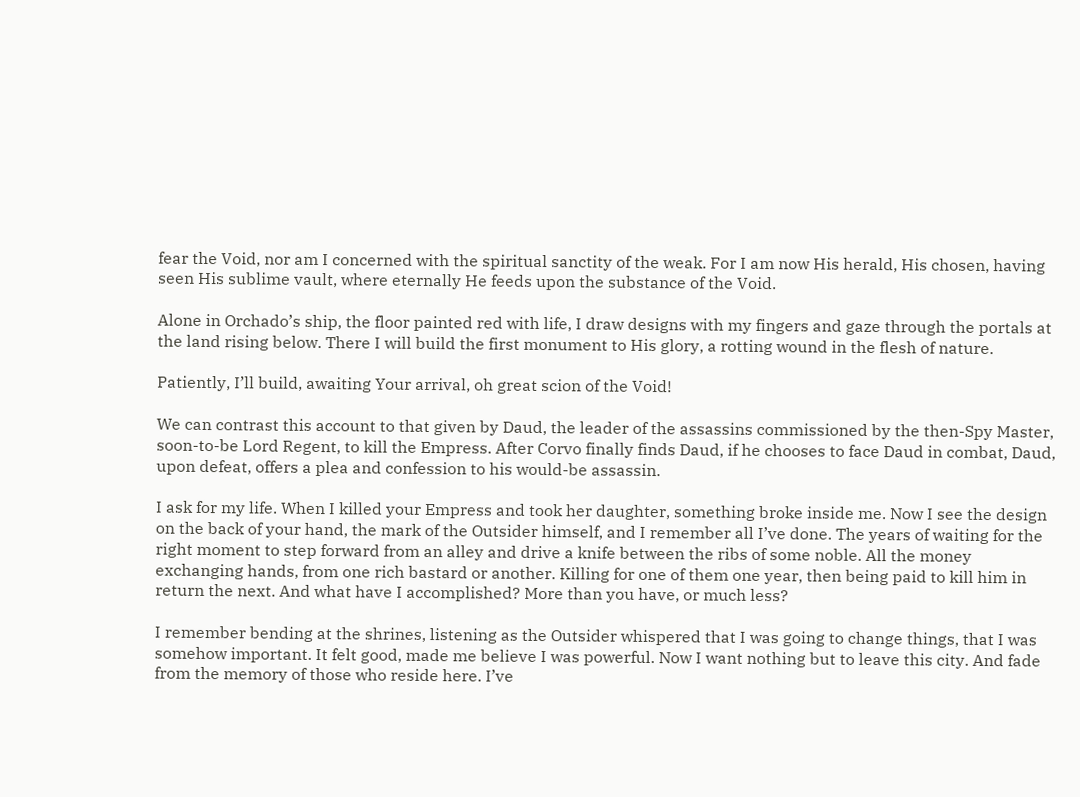fear the Void, nor am I concerned with the spiritual sanctity of the weak. For I am now His herald, His chosen, having seen His sublime vault, where eternally He feeds upon the substance of the Void.

Alone in Orchado’s ship, the floor painted red with life, I draw designs with my fingers and gaze through the portals at the land rising below. There I will build the first monument to His glory, a rotting wound in the flesh of nature.

Patiently, I’ll build, awaiting Your arrival, oh great scion of the Void!

We can contrast this account to that given by Daud, the leader of the assassins commissioned by the then-Spy Master, soon-to-be Lord Regent, to kill the Empress. After Corvo finally finds Daud, if he chooses to face Daud in combat, Daud, upon defeat, offers a plea and confession to his would-be assassin.

I ask for my life. When I killed your Empress and took her daughter, something broke inside me. Now I see the design on the back of your hand, the mark of the Outsider himself, and I remember all I’ve done. The years of waiting for the right moment to step forward from an alley and drive a knife between the ribs of some noble. All the money exchanging hands, from one rich bastard or another. Killing for one of them one year, then being paid to kill him in return the next. And what have I accomplished? More than you have, or much less?

I remember bending at the shrines, listening as the Outsider whispered that I was going to change things, that I was somehow important. It felt good, made me believe I was powerful. Now I want nothing but to leave this city. And fade from the memory of those who reside here. I’ve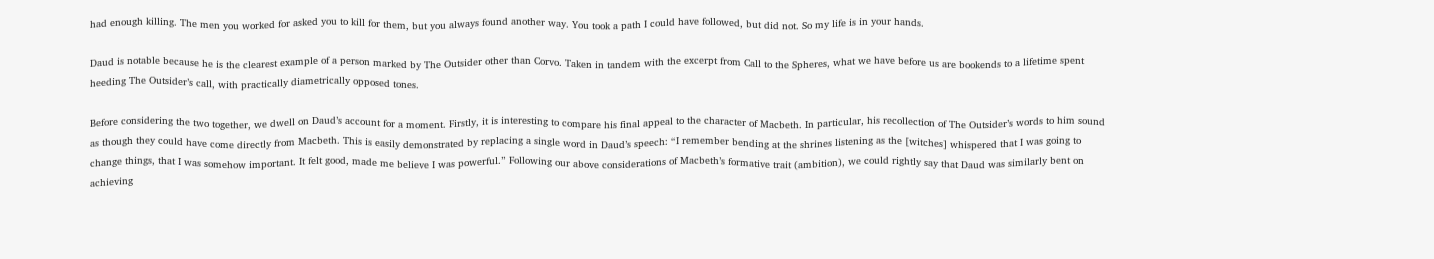had enough killing. The men you worked for asked you to kill for them, but you always found another way. You took a path I could have followed, but did not. So my life is in your hands.

Daud is notable because he is the clearest example of a person marked by The Outsider other than Corvo. Taken in tandem with the excerpt from Call to the Spheres, what we have before us are bookends to a lifetime spent heeding The Outsider’s call, with practically diametrically opposed tones.

Before considering the two together, we dwell on Daud’s account for a moment. Firstly, it is interesting to compare his final appeal to the character of Macbeth. In particular, his recollection of The Outsider’s words to him sound as though they could have come directly from Macbeth. This is easily demonstrated by replacing a single word in Daud’s speech: “I remember bending at the shrines listening as the [witches] whispered that I was going to change things, that I was somehow important. It felt good, made me believe I was powerful.” Following our above considerations of Macbeth’s formative trait (ambition), we could rightly say that Daud was similarly bent on achieving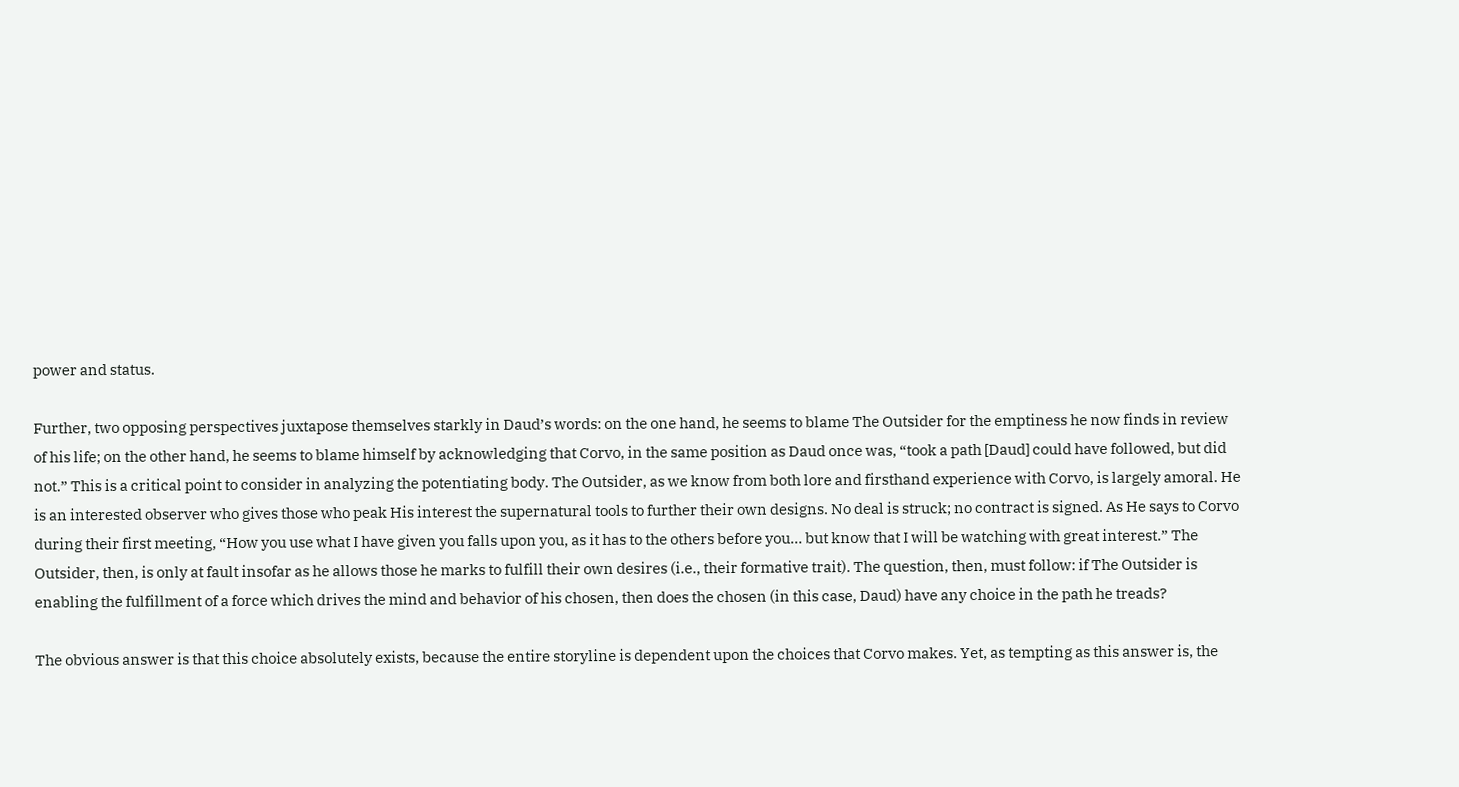power and status.

Further, two opposing perspectives juxtapose themselves starkly in Daud’s words: on the one hand, he seems to blame The Outsider for the emptiness he now finds in review of his life; on the other hand, he seems to blame himself by acknowledging that Corvo, in the same position as Daud once was, “took a path [Daud] could have followed, but did not.” This is a critical point to consider in analyzing the potentiating body. The Outsider, as we know from both lore and firsthand experience with Corvo, is largely amoral. He is an interested observer who gives those who peak His interest the supernatural tools to further their own designs. No deal is struck; no contract is signed. As He says to Corvo during their first meeting, “How you use what I have given you falls upon you, as it has to the others before you… but know that I will be watching with great interest.” The Outsider, then, is only at fault insofar as he allows those he marks to fulfill their own desires (i.e., their formative trait). The question, then, must follow: if The Outsider is enabling the fulfillment of a force which drives the mind and behavior of his chosen, then does the chosen (in this case, Daud) have any choice in the path he treads?

The obvious answer is that this choice absolutely exists, because the entire storyline is dependent upon the choices that Corvo makes. Yet, as tempting as this answer is, the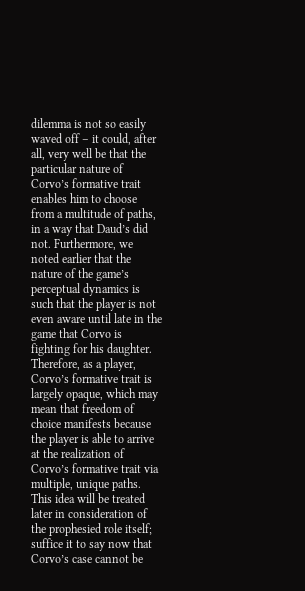dilemma is not so easily waved off – it could, after all, very well be that the particular nature of Corvo’s formative trait enables him to choose from a multitude of paths, in a way that Daud’s did not. Furthermore, we noted earlier that the nature of the game’s perceptual dynamics is such that the player is not even aware until late in the game that Corvo is fighting for his daughter. Therefore, as a player, Corvo’s formative trait is largely opaque, which may mean that freedom of choice manifests because the player is able to arrive at the realization of Corvo’s formative trait via multiple, unique paths. This idea will be treated later in consideration of the prophesied role itself; suffice it to say now that Corvo’s case cannot be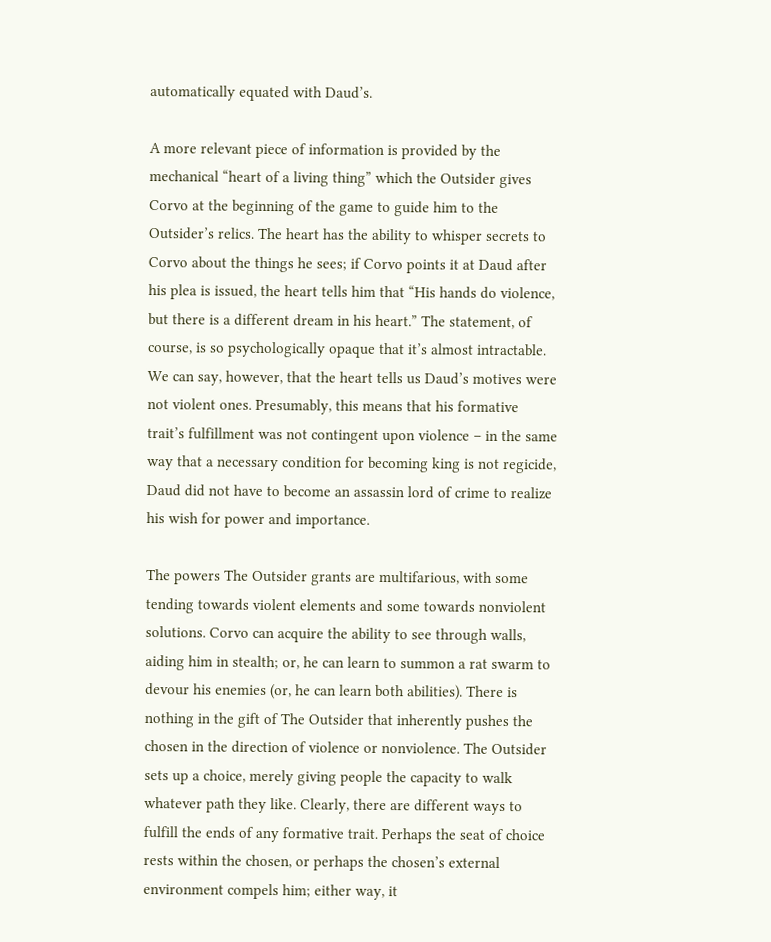automatically equated with Daud’s.

A more relevant piece of information is provided by the mechanical “heart of a living thing” which the Outsider gives Corvo at the beginning of the game to guide him to the Outsider’s relics. The heart has the ability to whisper secrets to Corvo about the things he sees; if Corvo points it at Daud after his plea is issued, the heart tells him that “His hands do violence, but there is a different dream in his heart.” The statement, of course, is so psychologically opaque that it’s almost intractable. We can say, however, that the heart tells us Daud’s motives were not violent ones. Presumably, this means that his formative trait’s fulfillment was not contingent upon violence – in the same way that a necessary condition for becoming king is not regicide, Daud did not have to become an assassin lord of crime to realize his wish for power and importance.

The powers The Outsider grants are multifarious, with some tending towards violent elements and some towards nonviolent solutions. Corvo can acquire the ability to see through walls, aiding him in stealth; or, he can learn to summon a rat swarm to devour his enemies (or, he can learn both abilities). There is nothing in the gift of The Outsider that inherently pushes the chosen in the direction of violence or nonviolence. The Outsider sets up a choice, merely giving people the capacity to walk whatever path they like. Clearly, there are different ways to fulfill the ends of any formative trait. Perhaps the seat of choice rests within the chosen, or perhaps the chosen’s external environment compels him; either way, it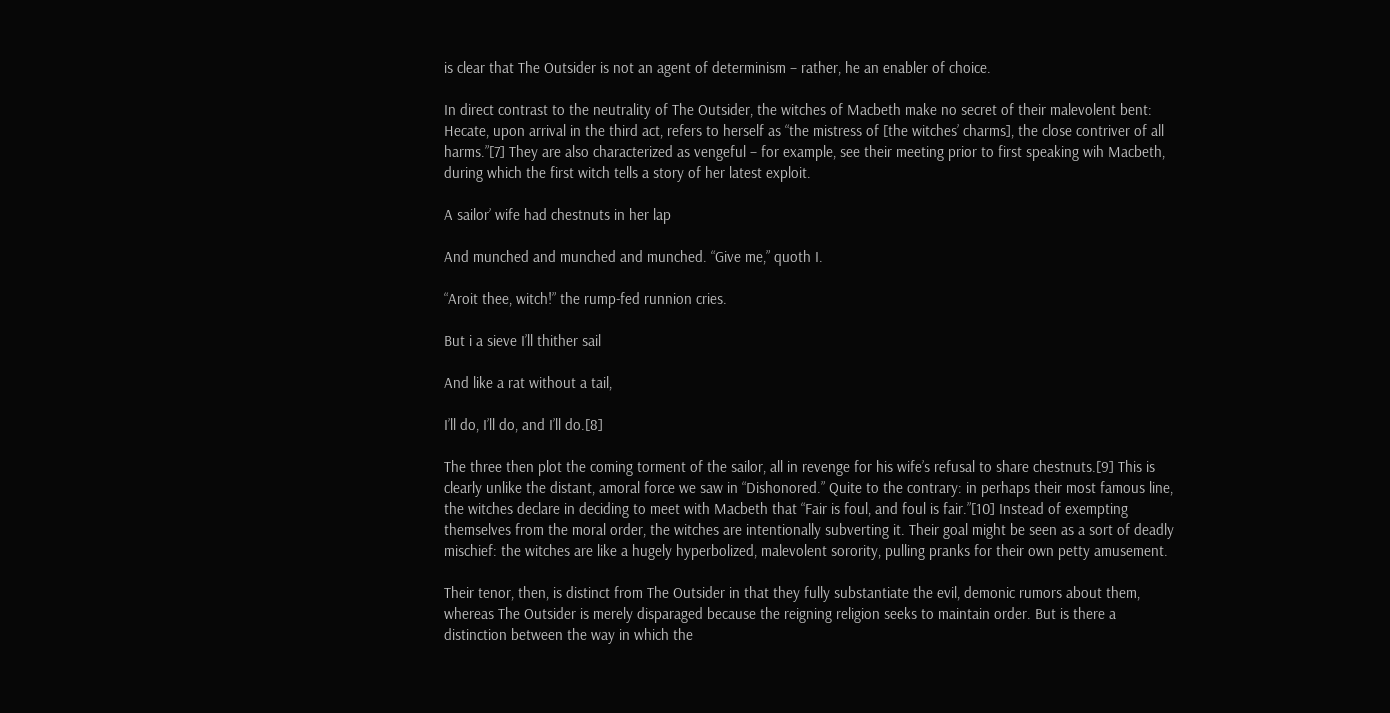is clear that The Outsider is not an agent of determinism – rather, he an enabler of choice.

In direct contrast to the neutrality of The Outsider, the witches of Macbeth make no secret of their malevolent bent: Hecate, upon arrival in the third act, refers to herself as “the mistress of [the witches’ charms], the close contriver of all harms.”[7] They are also characterized as vengeful – for example, see their meeting prior to first speaking wih Macbeth, during which the first witch tells a story of her latest exploit.

A sailor’ wife had chestnuts in her lap

And munched and munched and munched. “Give me,” quoth I.

“Aroit thee, witch!” the rump-fed runnion cries.

But i a sieve I’ll thither sail

And like a rat without a tail,

I’ll do, I’ll do, and I’ll do.[8]

The three then plot the coming torment of the sailor, all in revenge for his wife’s refusal to share chestnuts.[9] This is clearly unlike the distant, amoral force we saw in “Dishonored.” Quite to the contrary: in perhaps their most famous line, the witches declare in deciding to meet with Macbeth that “Fair is foul, and foul is fair.”[10] Instead of exempting themselves from the moral order, the witches are intentionally subverting it. Their goal might be seen as a sort of deadly mischief: the witches are like a hugely hyperbolized, malevolent sorority, pulling pranks for their own petty amusement.

Their tenor, then, is distinct from The Outsider in that they fully substantiate the evil, demonic rumors about them, whereas The Outsider is merely disparaged because the reigning religion seeks to maintain order. But is there a distinction between the way in which the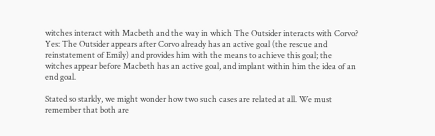witches interact with Macbeth and the way in which The Outsider interacts with Corvo? Yes: The Outsider appears after Corvo already has an active goal (the rescue and reinstatement of Emily) and provides him with the means to achieve this goal; the witches appear before Macbeth has an active goal, and implant within him the idea of an end goal.

Stated so starkly, we might wonder how two such cases are related at all. We must remember that both are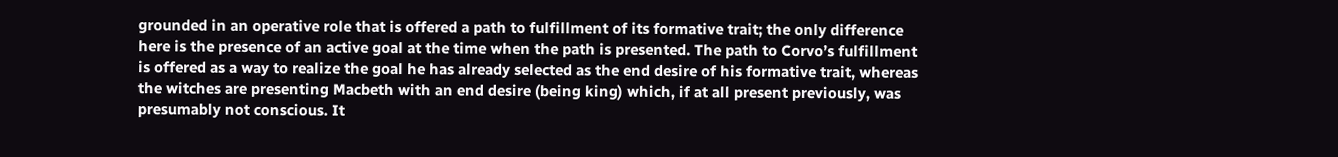grounded in an operative role that is offered a path to fulfillment of its formative trait; the only difference here is the presence of an active goal at the time when the path is presented. The path to Corvo’s fulfillment is offered as a way to realize the goal he has already selected as the end desire of his formative trait, whereas the witches are presenting Macbeth with an end desire (being king) which, if at all present previously, was presumably not conscious. It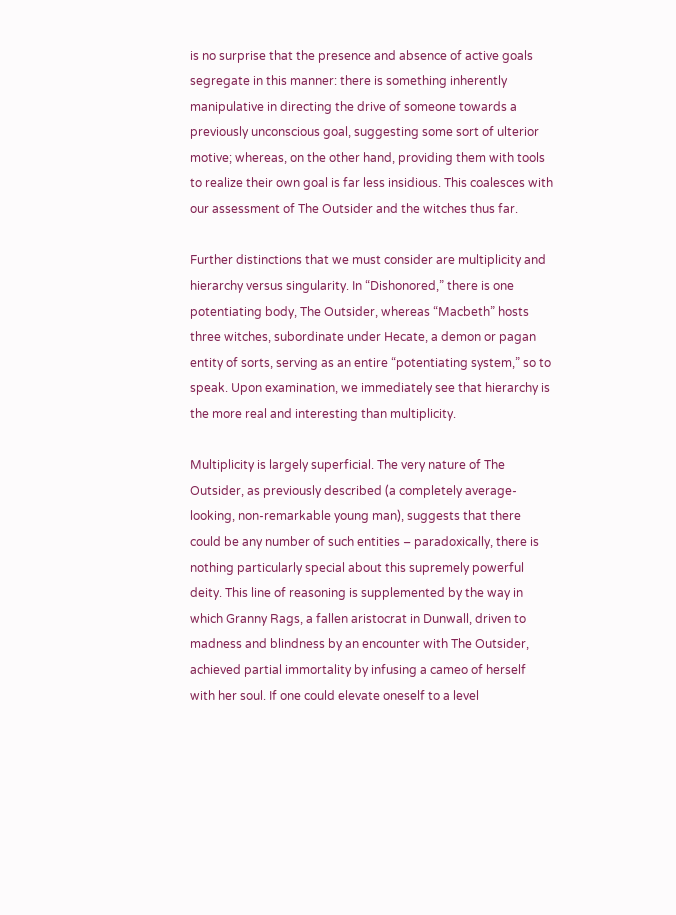is no surprise that the presence and absence of active goals segregate in this manner: there is something inherently manipulative in directing the drive of someone towards a previously unconscious goal, suggesting some sort of ulterior motive; whereas, on the other hand, providing them with tools to realize their own goal is far less insidious. This coalesces with our assessment of The Outsider and the witches thus far.

Further distinctions that we must consider are multiplicity and hierarchy versus singularity. In “Dishonored,” there is one potentiating body, The Outsider, whereas “Macbeth” hosts three witches, subordinate under Hecate, a demon or pagan entity of sorts, serving as an entire “potentiating system,” so to speak. Upon examination, we immediately see that hierarchy is the more real and interesting than multiplicity.

Multiplicity is largely superficial. The very nature of The Outsider, as previously described (a completely average-looking, non-remarkable young man), suggests that there could be any number of such entities – paradoxically, there is nothing particularly special about this supremely powerful deity. This line of reasoning is supplemented by the way in which Granny Rags, a fallen aristocrat in Dunwall, driven to madness and blindness by an encounter with The Outsider, achieved partial immortality by infusing a cameo of herself with her soul. If one could elevate oneself to a level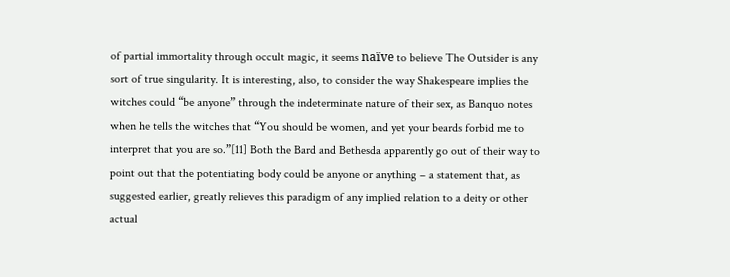of partial immortality through occult magic, it seems naïve to believe The Outsider is any sort of true singularity. It is interesting, also, to consider the way Shakespeare implies the witches could “be anyone” through the indeterminate nature of their sex, as Banquo notes when he tells the witches that “You should be women, and yet your beards forbid me to interpret that you are so.”[11] Both the Bard and Bethesda apparently go out of their way to point out that the potentiating body could be anyone or anything – a statement that, as suggested earlier, greatly relieves this paradigm of any implied relation to a deity or other actual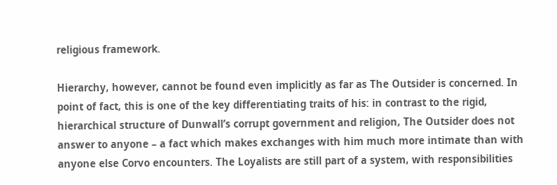religious framework.

Hierarchy, however, cannot be found even implicitly as far as The Outsider is concerned. In point of fact, this is one of the key differentiating traits of his: in contrast to the rigid, hierarchical structure of Dunwall’s corrupt government and religion, The Outsider does not answer to anyone – a fact which makes exchanges with him much more intimate than with anyone else Corvo encounters. The Loyalists are still part of a system, with responsibilities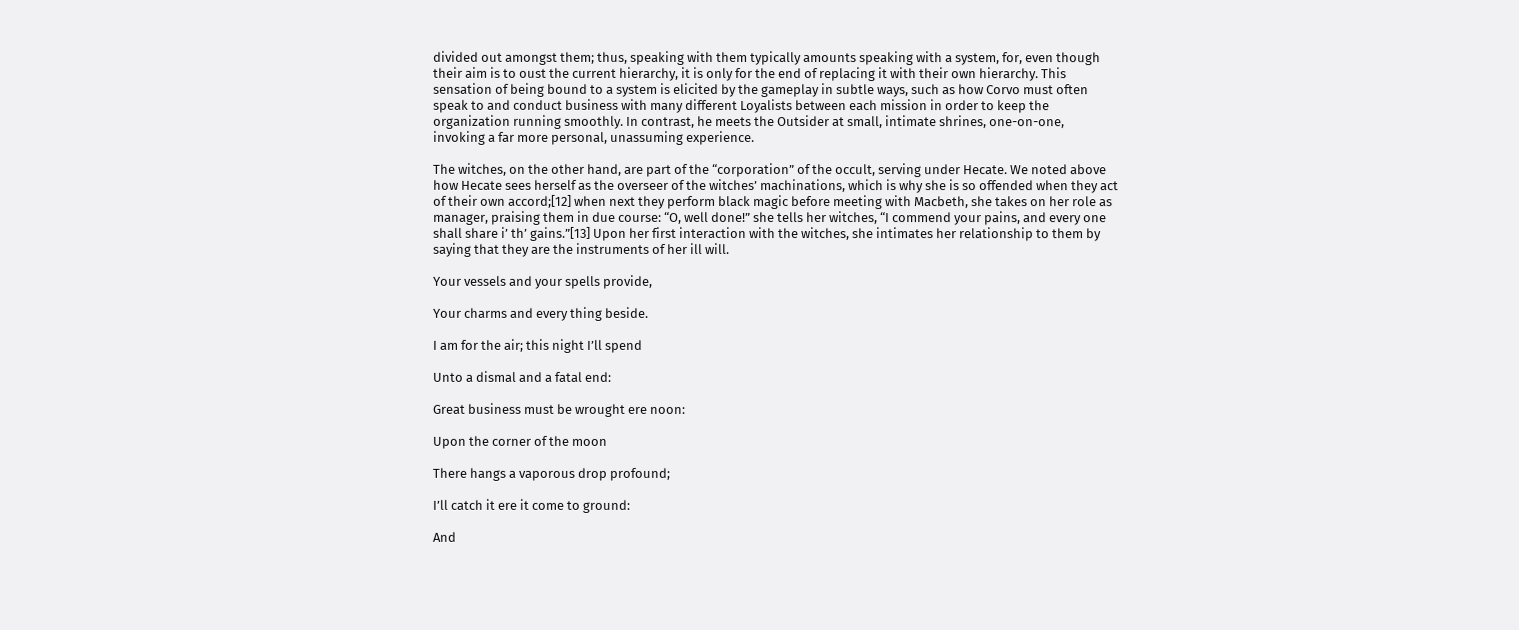divided out amongst them; thus, speaking with them typically amounts speaking with a system, for, even though their aim is to oust the current hierarchy, it is only for the end of replacing it with their own hierarchy. This sensation of being bound to a system is elicited by the gameplay in subtle ways, such as how Corvo must often speak to and conduct business with many different Loyalists between each mission in order to keep the organization running smoothly. In contrast, he meets the Outsider at small, intimate shrines, one-on-one, invoking a far more personal, unassuming experience.

The witches, on the other hand, are part of the “corporation” of the occult, serving under Hecate. We noted above how Hecate sees herself as the overseer of the witches’ machinations, which is why she is so offended when they act of their own accord;[12] when next they perform black magic before meeting with Macbeth, she takes on her role as manager, praising them in due course: “O, well done!” she tells her witches, “I commend your pains, and every one shall share i’ th’ gains.”[13] Upon her first interaction with the witches, she intimates her relationship to them by saying that they are the instruments of her ill will.

Your vessels and your spells provide,

Your charms and every thing beside.

I am for the air; this night I’ll spend

Unto a dismal and a fatal end:

Great business must be wrought ere noon:

Upon the corner of the moon

There hangs a vaporous drop profound;

I’ll catch it ere it come to ground:

And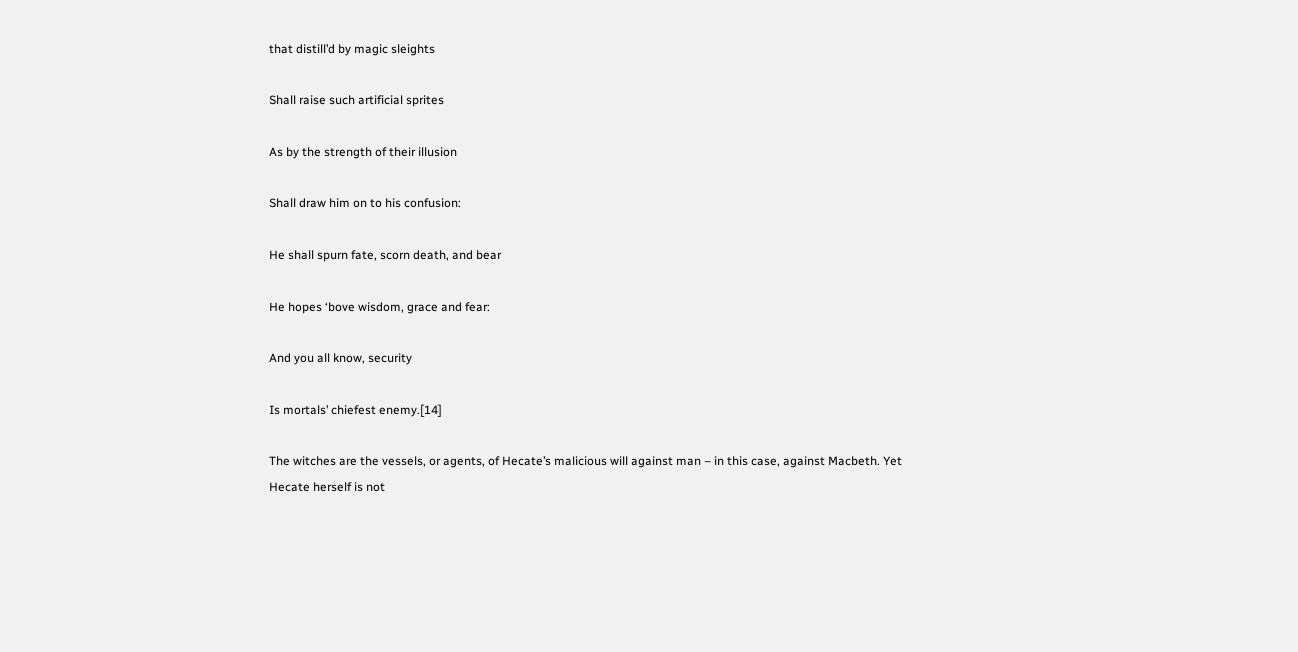that distill’d by magic sleights

Shall raise such artificial sprites

As by the strength of their illusion

Shall draw him on to his confusion:

He shall spurn fate, scorn death, and bear

He hopes ‘bove wisdom, grace and fear:

And you all know, security

Is mortals’ chiefest enemy.[14]

The witches are the vessels, or agents, of Hecate’s malicious will against man – in this case, against Macbeth. Yet Hecate herself is not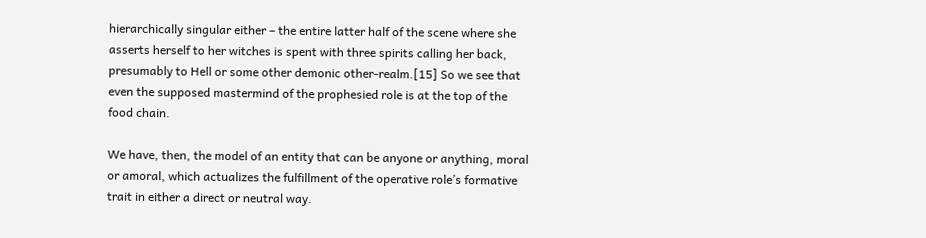hierarchically singular either – the entire latter half of the scene where she asserts herself to her witches is spent with three spirits calling her back, presumably to Hell or some other demonic other-realm.[15] So we see that even the supposed mastermind of the prophesied role is at the top of the food chain.

We have, then, the model of an entity that can be anyone or anything, moral or amoral, which actualizes the fulfillment of the operative role’s formative trait in either a direct or neutral way.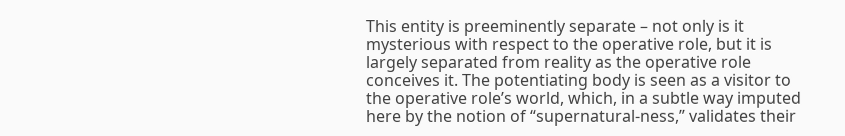This entity is preeminently separate – not only is it mysterious with respect to the operative role, but it is largely separated from reality as the operative role conceives it. The potentiating body is seen as a visitor to the operative role’s world, which, in a subtle way imputed here by the notion of “supernatural-ness,” validates their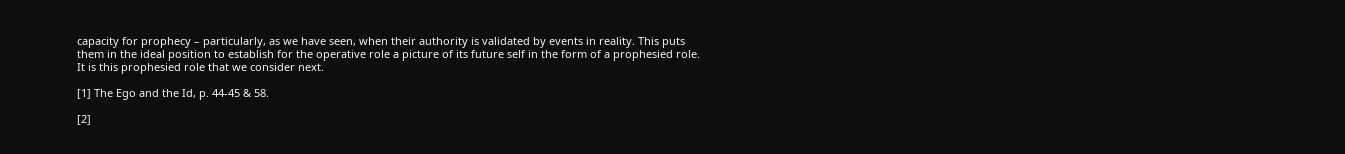capacity for prophecy – particularly, as we have seen, when their authority is validated by events in reality. This puts them in the ideal position to establish for the operative role a picture of its future self in the form of a prophesied role. It is this prophesied role that we consider next.

[1] The Ego and the Id, p. 44-45 & 58.

[2]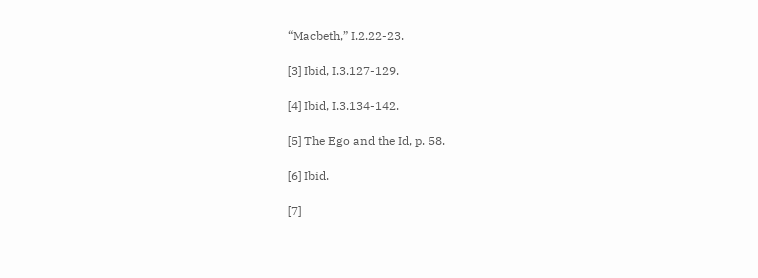“Macbeth,” I.2.22-23.

[3] Ibid, I.3.127-129.

[4] Ibid, I.3.134-142.

[5] The Ego and the Id, p. 58.

[6] Ibid.

[7]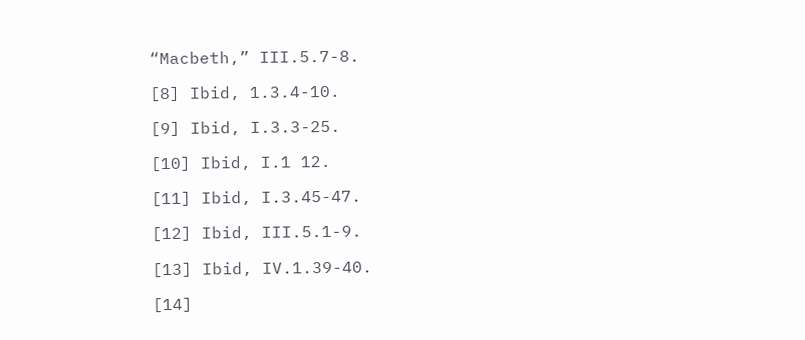“Macbeth,” III.5.7-8.

[8] Ibid, 1.3.4-10.

[9] Ibid, I.3.3-25.

[10] Ibid, I.1 12.

[11] Ibid, I.3.45-47.

[12] Ibid, III.5.1-9.

[13] Ibid, IV.1.39-40.

[14]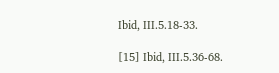Ibid, III.5.18-33.

[15] Ibid, III.5.36-68.